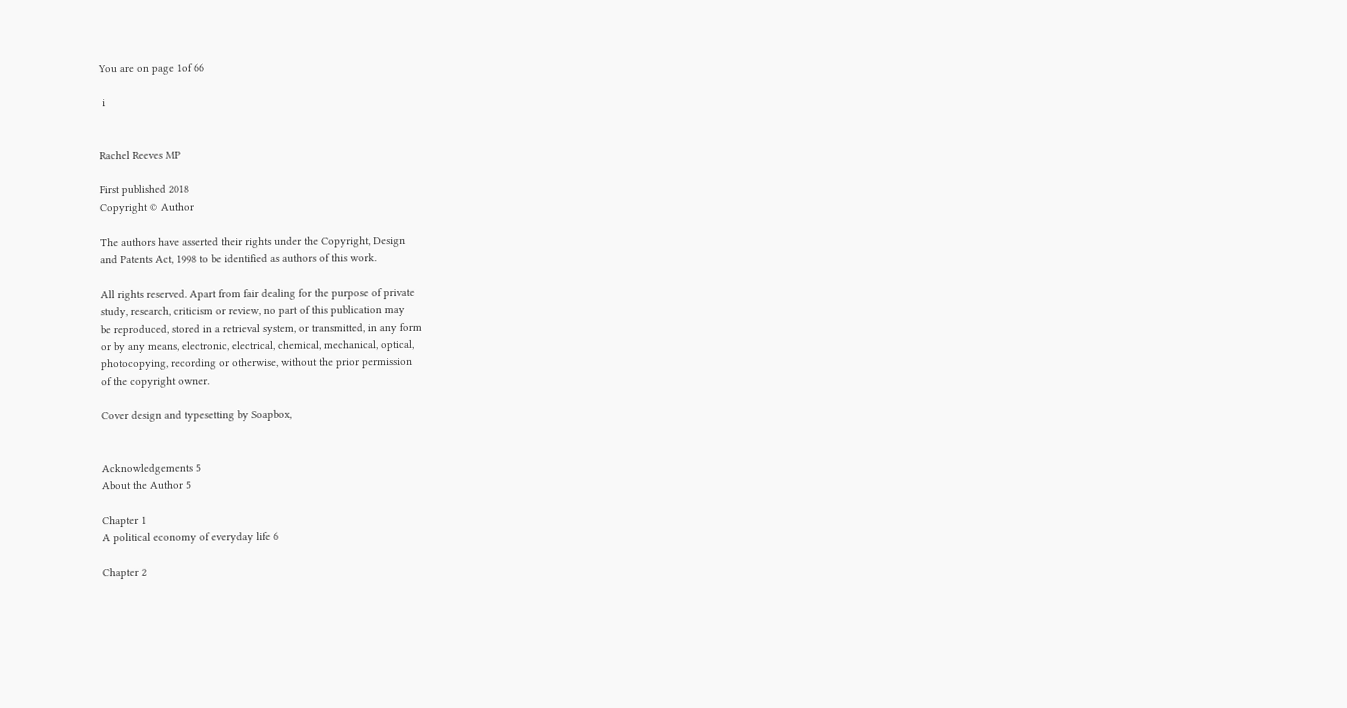You are on page 1of 66

 i


Rachel Reeves MP

First published 2018
Copyright © Author

The authors have asserted their rights under the Copyright, Design
and Patents Act, 1998 to be identified as authors of this work.

All rights reserved. Apart from fair dealing for the purpose of private
study, research, criticism or review, no part of this publication may
be reproduced, stored in a retrieval system, or transmitted, in any form
or by any means, electronic, electrical, chemical, mechanical, optical,
photocopying, recording or otherwise, without the prior permission
of the copyright owner.

Cover design and typesetting by Soapbox,


Acknowledgements 5
About the Author 5

Chapter 1
A political economy of everyday life 6

Chapter 2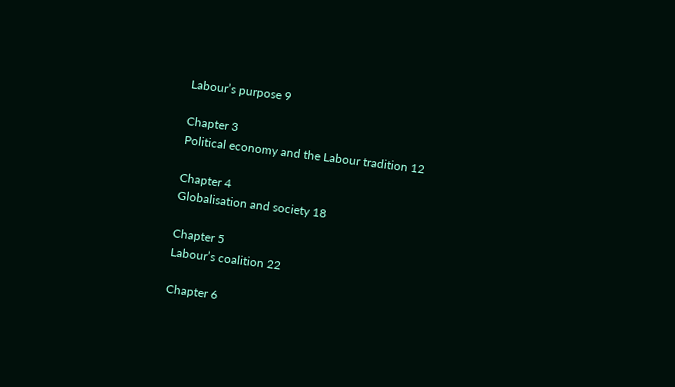Labour’s purpose 9

Chapter 3
Political economy and the Labour tradition 12

Chapter 4
Globalisation and society 18

Chapter 5
Labour’s coalition 22

Chapter 6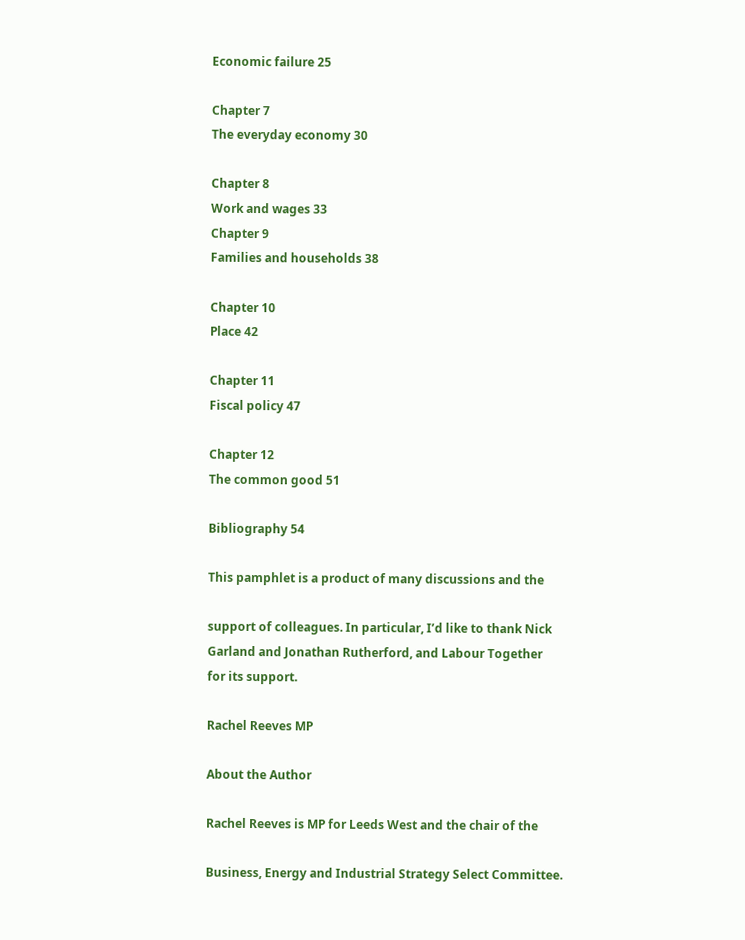Economic failure 25

Chapter 7
The everyday economy 30

Chapter 8
Work and wages 33
Chapter 9
Families and households 38

Chapter 10
Place 42

Chapter 11
Fiscal policy 47

Chapter 12
The common good 51

Bibliography 54

This pamphlet is a product of many discussions and the

support of colleagues. In particular, I’d like to thank Nick
Garland and Jonathan Rutherford, and Labour Together
for its support.

Rachel Reeves MP

About the Author

Rachel Reeves is MP for Leeds West and the chair of the

Business, Energy and Industrial Strategy Select Committee.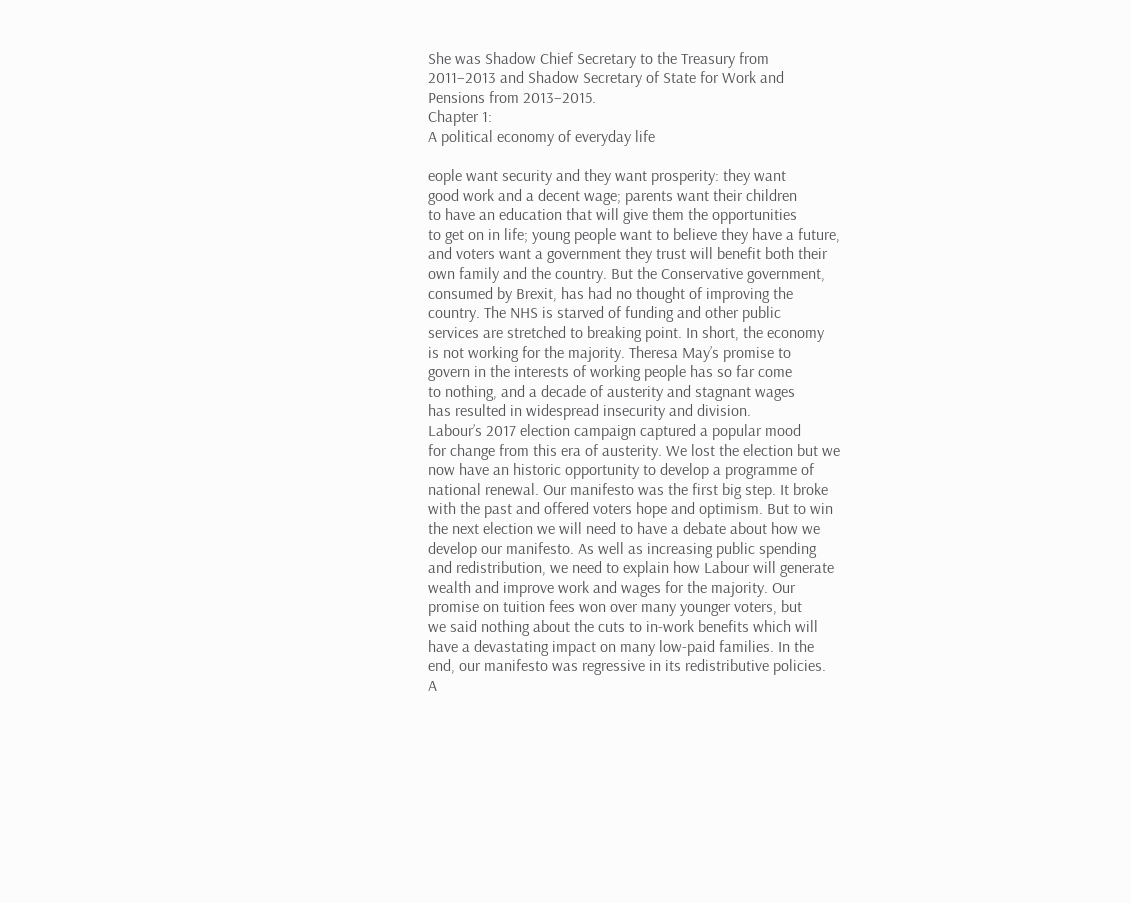She was Shadow Chief Secretary to the Treasury from
2011–2013 and Shadow Secretary of State for Work and
Pensions from 2013–2015.
Chapter 1:
A political economy of everyday life

eople want security and they want prosperity: they want
good work and a decent wage; parents want their children
to have an education that will give them the opportunities
to get on in life; young people want to believe they have a future,
and voters want a government they trust will benefit both their
own family and the country. But the Conservative government,
consumed by Brexit, has had no thought of improving the
country. The NHS is starved of funding and other public
services are stretched to breaking point. In short, the economy
is not working for the majority. Theresa May’s promise to
govern in the interests of working people has so far come
to nothing, and a decade of austerity and stagnant wages
has resulted in widespread insecurity and division.
Labour’s 2017 election campaign captured a popular mood
for change from this era of austerity. We lost the election but we
now have an historic opportunity to develop a programme of
national renewal. Our manifesto was the first big step. It broke
with the past and offered voters hope and optimism. But to win
the next election we will need to have a debate about how we
develop our manifesto. As well as increasing public spending
and redistribution, we need to explain how Labour will generate
wealth and improve work and wages for the majority. Our
promise on tuition fees won over many younger voters, but
we said nothing about the cuts to in-work benefits which will
have a devastating impact on many low-paid families. In the
end, our manifesto was regressive in its redistributive policies.
A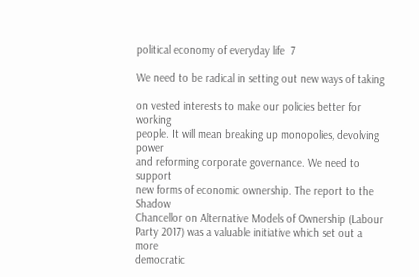political economy of everyday life  7

We need to be radical in setting out new ways of taking

on vested interests to make our policies better for working
people. It will mean breaking up monopolies, devolving power
and reforming corporate governance. We need to support
new forms of economic ownership. The report to the Shadow
Chancellor on Alternative Models of Ownership (Labour
Party 2017) was a valuable initiative which set out a more
democratic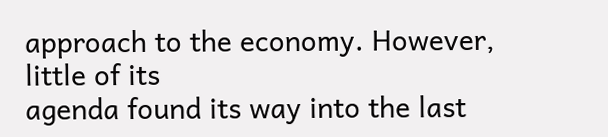approach to the economy. However, little of its
agenda found its way into the last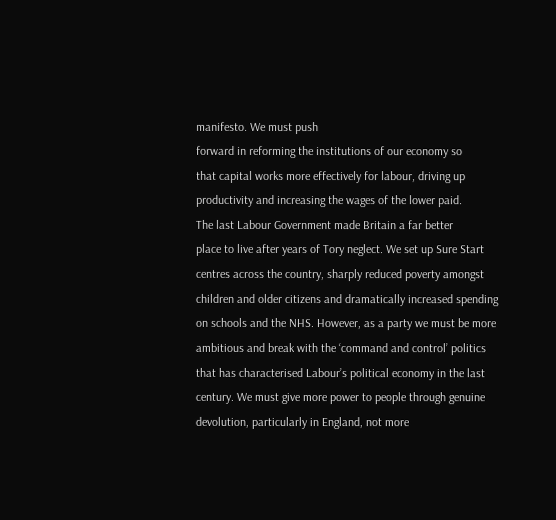manifesto. We must push
forward in reforming the institutions of our economy so
that capital works more effectively for labour, driving up
productivity and increasing the wages of the lower paid.
The last Labour Government made Britain a far better
place to live after years of Tory neglect. We set up Sure Start
centres across the country, sharply reduced poverty amongst
children and older citizens and dramatically increased spending
on schools and the NHS. However, as a party we must be more
ambitious and break with the ‘command and control’ politics
that has characterised Labour’s political economy in the last
century. We must give more power to people through genuine
devolution, particularly in England, not more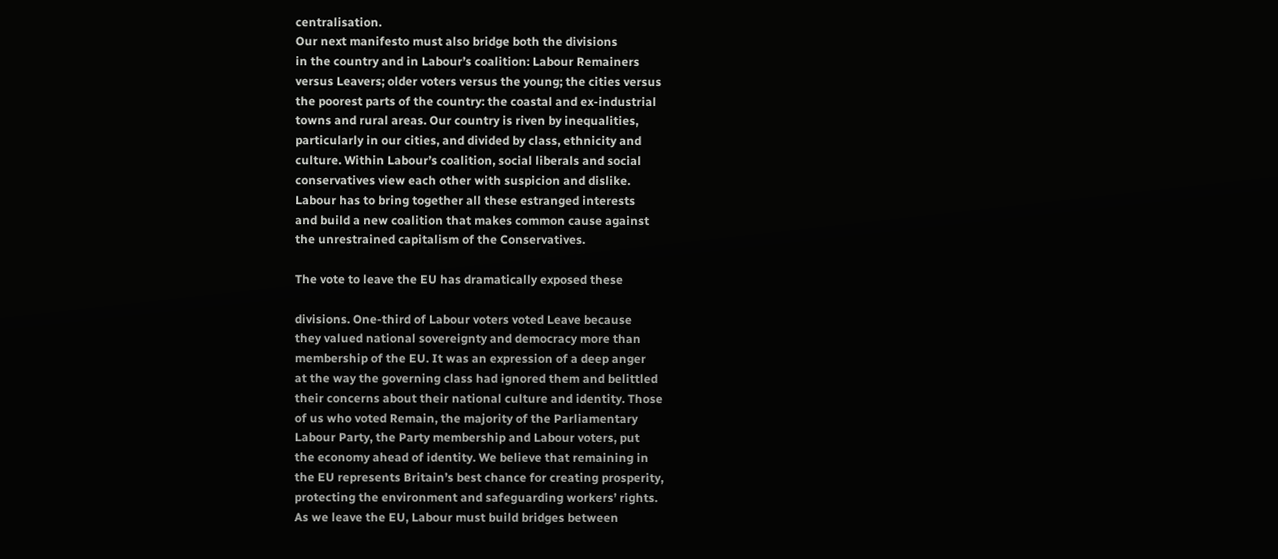centralisation.
Our next manifesto must also bridge both the divisions
in the country and in Labour’s coalition: Labour Remainers
versus Leavers; older voters versus the young; the cities versus
the poorest parts of the country: the coastal and ex-industrial
towns and rural areas. Our country is riven by inequalities,
particularly in our cities, and divided by class, ethnicity and
culture. Within Labour’s coalition, social liberals and social
conservatives view each other with suspicion and dislike.
Labour has to bring together all these estranged interests
and build a new coalition that makes common cause against
the unrestrained capitalism of the Conservatives.

The vote to leave the EU has dramatically exposed these

divisions. One-third of Labour voters voted Leave because
they valued national sovereignty and democracy more than
membership of the EU. It was an expression of a deep anger
at the way the governing class had ignored them and belittled
their concerns about their national culture and identity. Those
of us who voted Remain, the majority of the Parliamentary
Labour Party, the Party membership and Labour voters, put
the economy ahead of identity. We believe that remaining in
the EU represents Britain’s best chance for creating prosperity,
protecting the environment and safeguarding workers’ rights.
As we leave the EU, Labour must build bridges between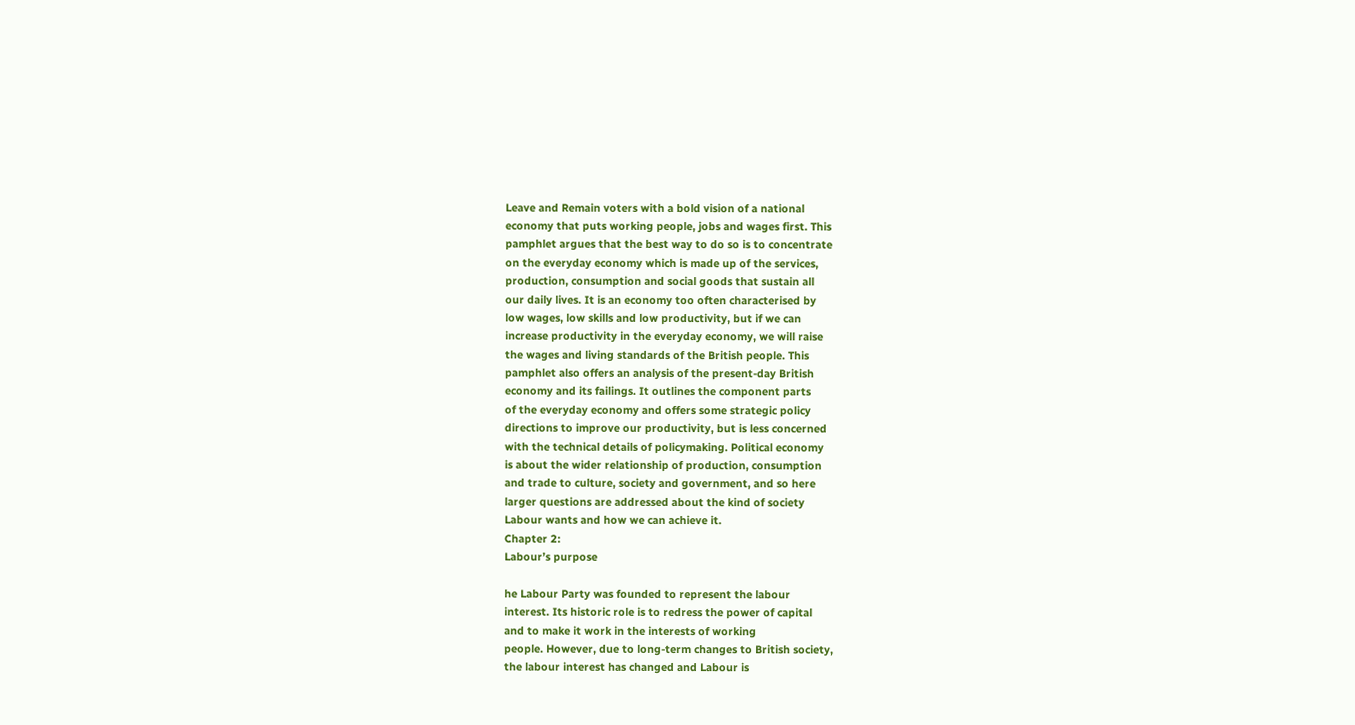Leave and Remain voters with a bold vision of a national
economy that puts working people, jobs and wages first. This
pamphlet argues that the best way to do so is to concentrate
on the everyday economy which is made up of the services,
production, consumption and social goods that sustain all
our daily lives. It is an economy too often characterised by
low wages, low skills and low productivity, but if we can
increase productivity in the everyday economy, we will raise
the wages and living standards of the British people. This
pamphlet also offers an analysis of the present-day British
economy and its failings. It outlines the component parts
of the everyday economy and offers some strategic policy
directions to improve our productivity, but is less concerned
with the technical details of policymaking. Political economy
is about the wider relationship of production, consumption
and trade to culture, society and government, and so here
larger questions are addressed about the kind of society
Labour wants and how we can achieve it.
Chapter 2:
Labour’s purpose

he Labour Party was founded to represent the labour
interest. Its historic role is to redress the power of capital
and to make it work in the interests of working
people. However, due to long-term changes to British society,
the labour interest has changed and Labour is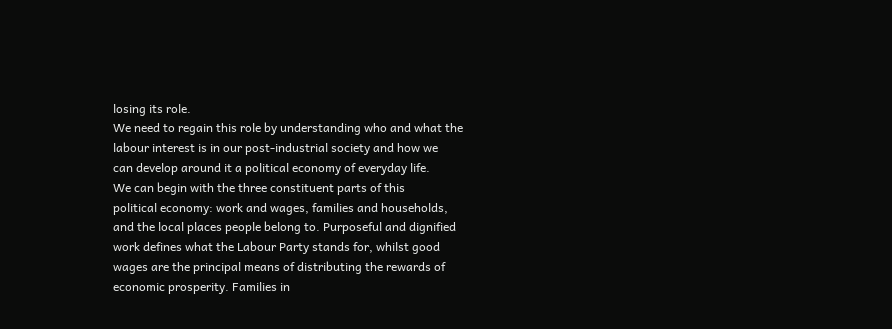losing its role.
We need to regain this role by understanding who and what the
labour interest is in our post-industrial society and how we
can develop around it a political economy of everyday life.
We can begin with the three constituent parts of this
political economy: work and wages, families and households,
and the local places people belong to. Purposeful and dignified
work defines what the Labour Party stands for, whilst good
wages are the principal means of distributing the rewards of
economic prosperity. Families in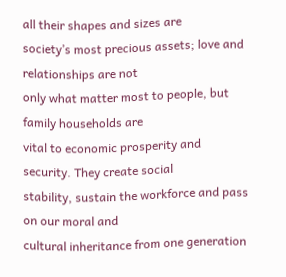all their shapes and sizes are
society’s most precious assets; love and relationships are not
only what matter most to people, but family households are
vital to economic prosperity and security. They create social
stability, sustain the workforce and pass on our moral and
cultural inheritance from one generation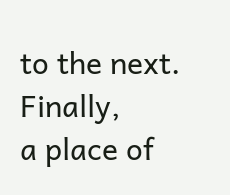to the next. Finally,
a place of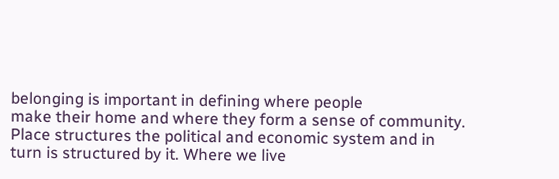belonging is important in defining where people
make their home and where they form a sense of community.
Place structures the political and economic system and in
turn is structured by it. Where we live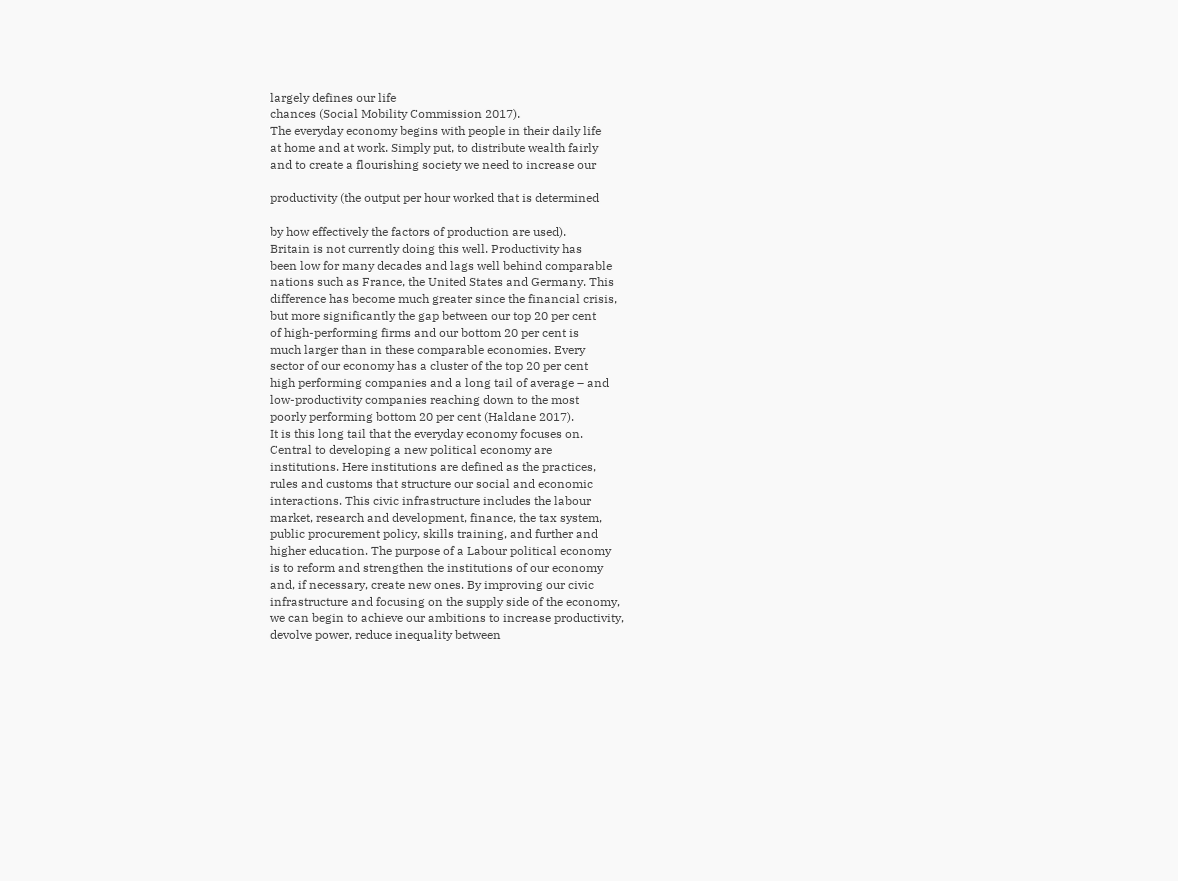largely defines our life
chances (Social Mobility Commission 2017).
The everyday economy begins with people in their daily life
at home and at work. Simply put, to distribute wealth fairly
and to create a flourishing society we need to increase our

productivity (the output per hour worked that is determined

by how effectively the factors of production are used).
Britain is not currently doing this well. Productivity has
been low for many decades and lags well behind comparable
nations such as France, the United States and Germany. This
difference has become much greater since the financial crisis,
but more significantly the gap between our top 20 per cent
of high-performing firms and our bottom 20 per cent is
much larger than in these comparable economies. Every
sector of our economy has a cluster of the top 20 per cent
high performing companies and a long tail of average – and
low-productivity companies reaching down to the most
poorly performing bottom 20 per cent (Haldane 2017).
It is this long tail that the everyday economy focuses on.
Central to developing a new political economy are
institutions. Here institutions are defined as the practices,
rules and customs that structure our social and economic
interactions. This civic infrastructure includes the labour
market, research and development, finance, the tax system,
public procurement policy, skills training, and further and
higher education. The purpose of a Labour political economy
is to reform and strengthen the institutions of our economy
and, if necessary, create new ones. By improving our civic
infrastructure and focusing on the supply side of the economy,
we can begin to achieve our ambitions to increase productivity,
devolve power, reduce inequality between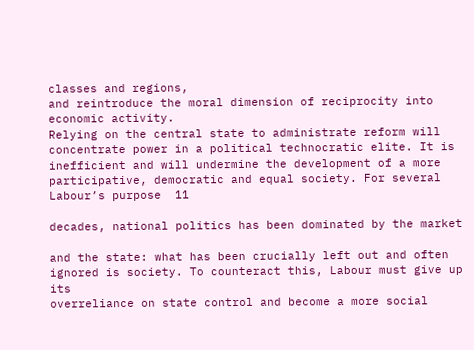classes and regions,
and reintroduce the moral dimension of reciprocity into
economic activity.
Relying on the central state to administrate reform will
concentrate power in a political technocratic elite. It is
inefficient and will undermine the development of a more
participative, democratic and equal society. For several
Labour’s purpose  11

decades, national politics has been dominated by the market

and the state: what has been crucially left out and often
ignored is society. To counteract this, Labour must give up its
overreliance on state control and become a more social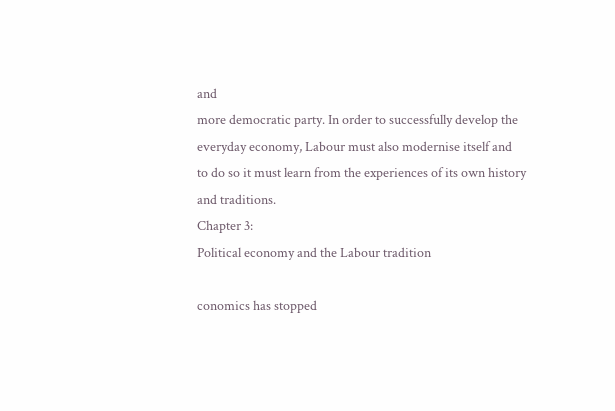and
more democratic party. In order to successfully develop the
everyday economy, Labour must also modernise itself and
to do so it must learn from the experiences of its own history
and traditions.
Chapter 3:
Political economy and the Labour tradition

conomics has stopped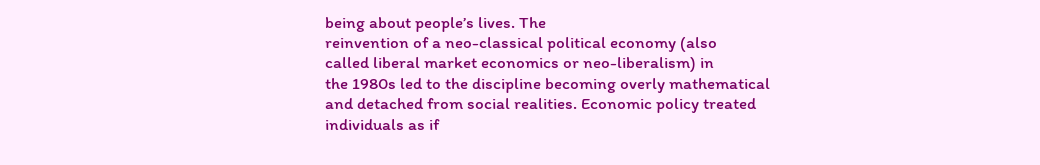being about people’s lives. The
reinvention of a neo-classical political economy (also
called liberal market economics or neo-liberalism) in
the 1980s led to the discipline becoming overly mathematical
and detached from social realities. Economic policy treated
individuals as if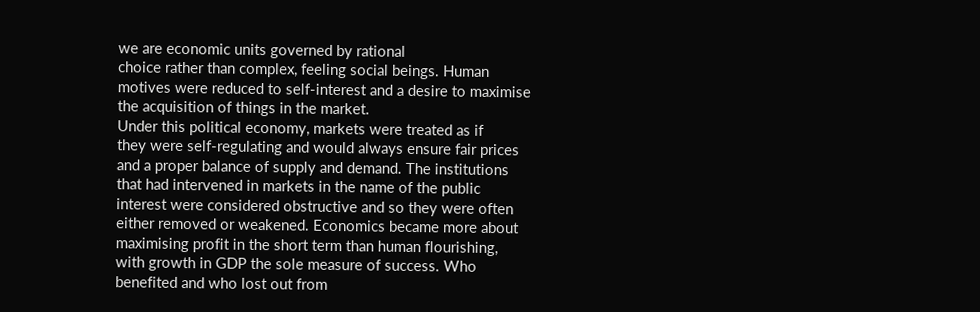we are economic units governed by rational
choice rather than complex, feeling social beings. Human
motives were reduced to self-interest and a desire to maximise
the acquisition of things in the market.
Under this political economy, markets were treated as if
they were self-regulating and would always ensure fair prices
and a proper balance of supply and demand. The institutions
that had intervened in markets in the name of the public
interest were considered obstructive and so they were often
either removed or weakened. Economics became more about
maximising profit in the short term than human flourishing,
with growth in GDP the sole measure of success. Who
benefited and who lost out from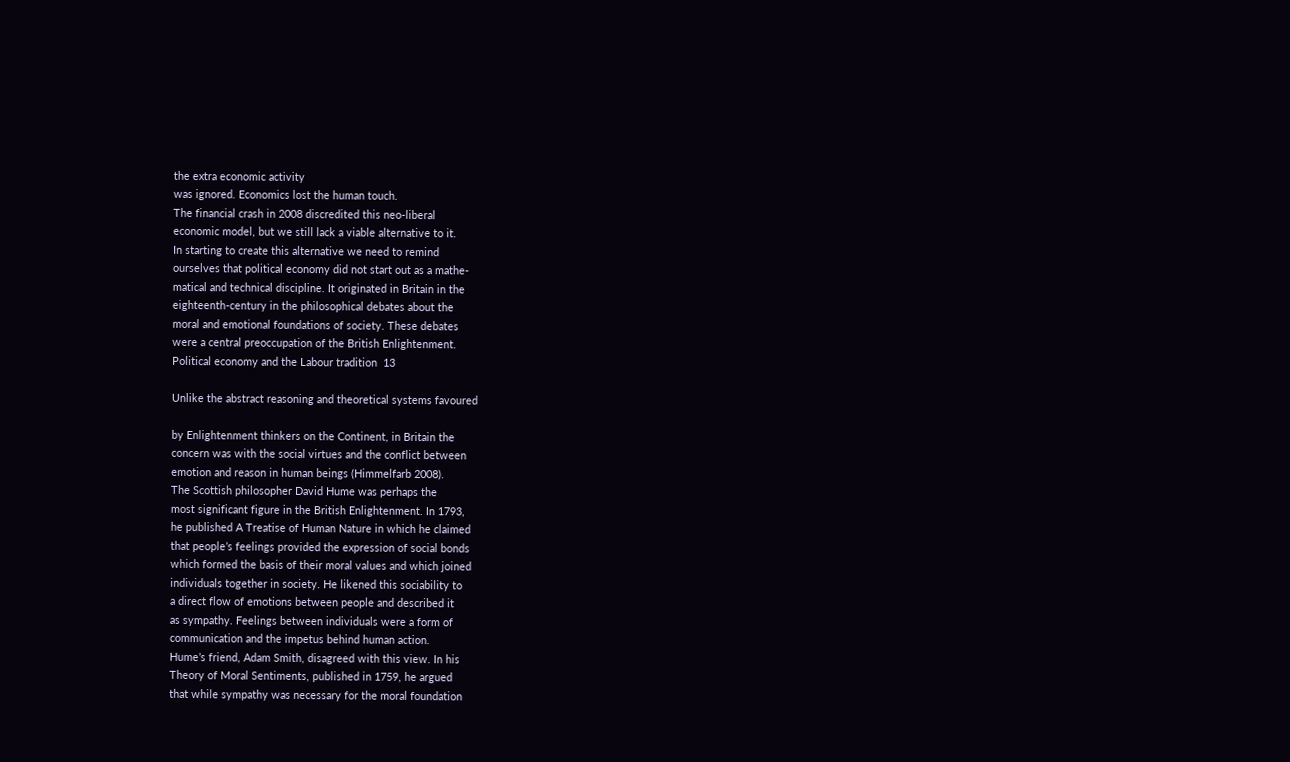the extra economic activity
was ignored. Economics lost the human touch.
The financial crash in 2008 discredited this neo-liberal
economic model, but we still lack a viable alternative to it.
In starting to create this alternative we need to remind
ourselves that political economy did not start out as a mathe-
matical and technical discipline. It originated in Britain in the
eighteenth-century in the philosophical debates about the
moral and emotional foundations of society. These debates
were a central preoccupation of the British Enlightenment.
Political economy and the Labour tradition  13

Unlike the abstract reasoning and theoretical systems favoured

by Enlightenment thinkers on the Continent, in Britain the
concern was with the social virtues and the conflict between
emotion and reason in human beings (Himmelfarb 2008).
The Scottish philosopher David Hume was perhaps the
most significant figure in the British Enlightenment. In 1793,
he published A Treatise of Human Nature in which he claimed
that people’s feelings provided the expression of social bonds
which formed the basis of their moral values and which joined
individuals together in society. He likened this sociability to
a direct flow of emotions between people and described it
as sympathy. Feelings between individuals were a form of
communication and the impetus behind human action.
Hume’s friend, Adam Smith, disagreed with this view. In his
Theory of Moral Sentiments, published in 1759, he argued
that while sympathy was necessary for the moral foundation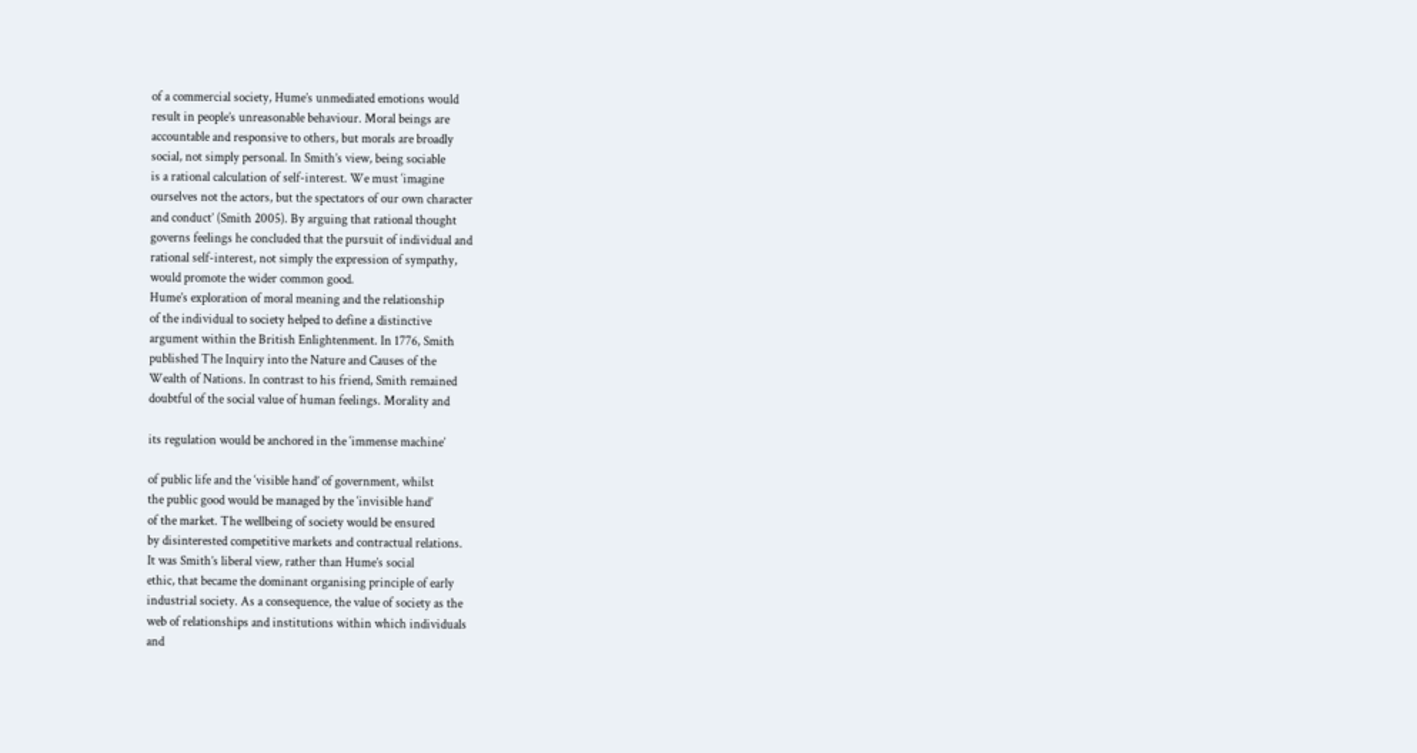of a commercial society, Hume’s unmediated emotions would
result in people’s unreasonable behaviour. Moral beings are
accountable and responsive to others, but morals are broadly
social, not simply personal. In Smith’s view, being sociable
is a rational calculation of self-interest. We must ‘imagine
ourselves not the actors, but the spectators of our own character
and conduct’ (Smith 2005). By arguing that rational thought
governs feelings he concluded that the pursuit of individual and
rational self-interest, not simply the expression of sympathy,
would promote the wider common good.
Hume’s exploration of moral meaning and the relationship
of the individual to society helped to define a distinctive
argument within the British Enlightenment. In 1776, Smith
published The Inquiry into the Nature and Causes of the
Wealth of Nations. In contrast to his friend, Smith remained
doubtful of the social value of human feelings. Morality and

its regulation would be anchored in the ‘immense machine’

of public life and the ‘visible hand’ of government, whilst
the public good would be managed by the ‘invisible hand’
of the market. The wellbeing of society would be ensured
by disinterested competitive markets and contractual relations.
It was Smith’s liberal view, rather than Hume’s social
ethic, that became the dominant organising principle of early
industrial society. As a consequence, the value of society as the
web of relationships and institutions within which individuals
and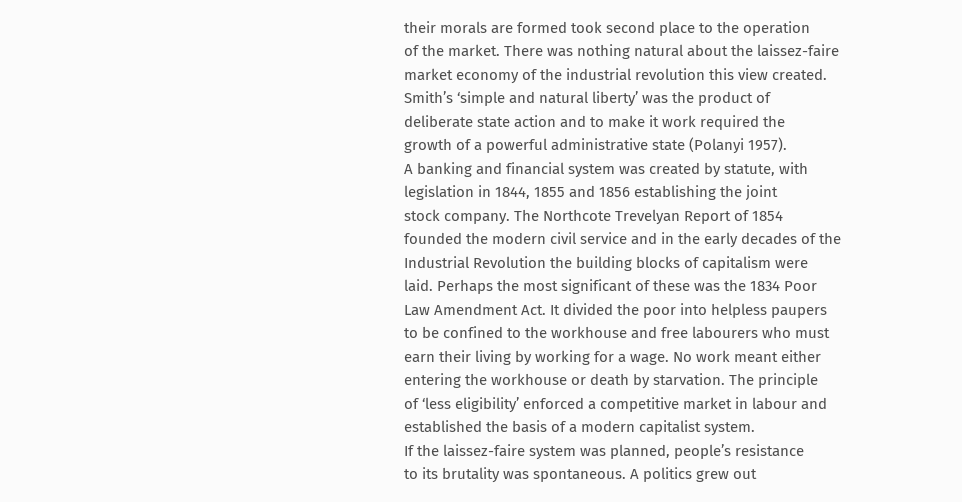their morals are formed took second place to the operation
of the market. There was nothing natural about the laissez-faire
market economy of the industrial revolution this view created.
Smith’s ‘simple and natural liberty’ was the product of
deliberate state action and to make it work required the
growth of a powerful administrative state (Polanyi 1957).
A banking and financial system was created by statute, with
legislation in 1844, 1855 and 1856 establishing the joint
stock company. The Northcote Trevelyan Report of 1854
founded the modern civil service and in the early decades of the
Industrial Revolution the building blocks of capitalism were
laid. Perhaps the most significant of these was the 1834 Poor
Law Amendment Act. It divided the poor into helpless paupers
to be confined to the workhouse and free labourers who must
earn their living by working for a wage. No work meant either
entering the workhouse or death by starvation. The principle
of ‘less eligibility’ enforced a competitive market in labour and
established the basis of a modern capitalist system.
If the laissez-faire system was planned, people’s resistance
to its brutality was spontaneous. A politics grew out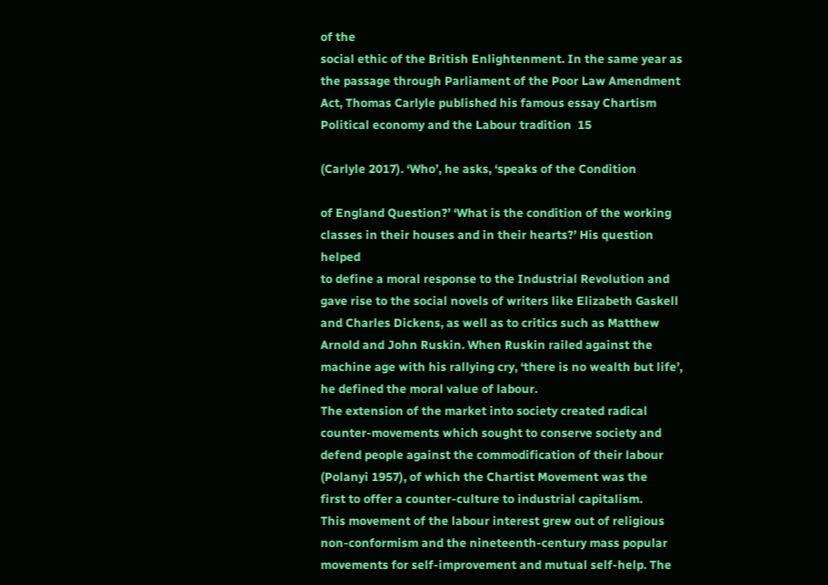of the
social ethic of the British Enlightenment. In the same year as
the passage through Parliament of the Poor Law Amendment
Act, Thomas Carlyle published his famous essay Chartism
Political economy and the Labour tradition  15

(Carlyle 2017). ‘Who’, he asks, ‘speaks of the Condition

of England Question?’ ‘What is the condition of the working
classes in their houses and in their hearts?’ His question helped
to define a moral response to the Industrial Revolution and
gave rise to the social novels of writers like Elizabeth Gaskell
and Charles Dickens, as well as to critics such as Matthew
Arnold and John Ruskin. When Ruskin railed against the
machine age with his rallying cry, ‘there is no wealth but life’,
he defined the moral value of labour.
The extension of the market into society created radical
counter-movements which sought to conserve society and
defend people against the commodification of their labour
(Polanyi 1957), of which the Chartist Movement was the
first to offer a counter-culture to industrial capitalism.
This movement of the labour interest grew out of religious
non-conformism and the nineteenth-century mass popular
movements for self-improvement and mutual self-help. The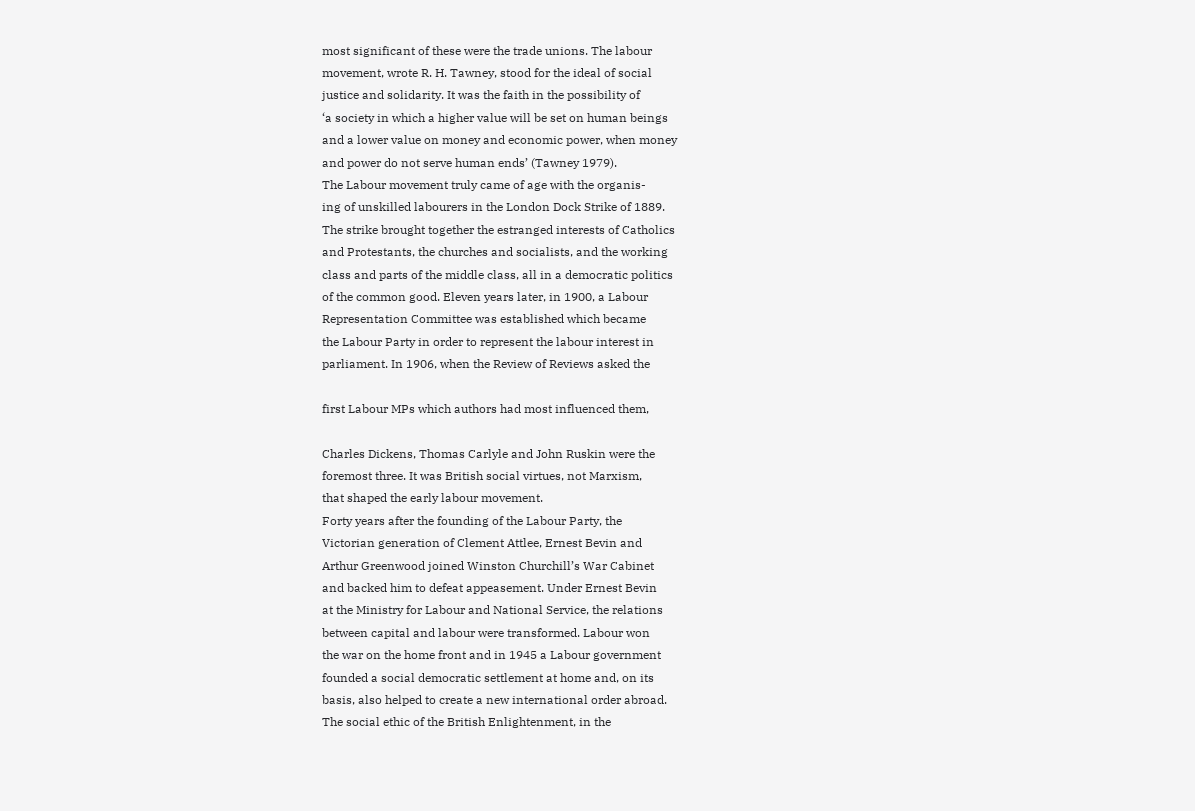most significant of these were the trade unions. The labour
movement, wrote R. H. Tawney, stood for the ideal of social
justice and solidarity. It was the faith in the possibility of
‘a society in which a higher value will be set on human beings
and a lower value on money and economic power, when money
and power do not serve human ends’ (Tawney 1979).
The Labour movement truly came of age with the organis-
ing of unskilled labourers in the London Dock Strike of 1889.
The strike brought together the estranged interests of Catholics
and Protestants, the churches and socialists, and the working
class and parts of the middle class, all in a democratic politics
of the common good. Eleven years later, in 1900, a Labour
Representation Committee was established which became
the Labour Party in order to represent the labour interest in
parliament. In 1906, when the Review of Reviews asked the

first Labour MPs which authors had most influenced them,

Charles Dickens, Thomas Carlyle and John Ruskin were the
foremost three. It was British social virtues, not Marxism,
that shaped the early labour movement.
Forty years after the founding of the Labour Party, the
Victorian generation of Clement Attlee, Ernest Bevin and
Arthur Greenwood joined Winston Churchill’s War Cabinet
and backed him to defeat appeasement. Under Ernest Bevin
at the Ministry for Labour and National Service, the relations
between capital and labour were transformed. Labour won
the war on the home front and in 1945 a Labour government
founded a social democratic settlement at home and, on its
basis, also helped to create a new international order abroad.
The social ethic of the British Enlightenment, in the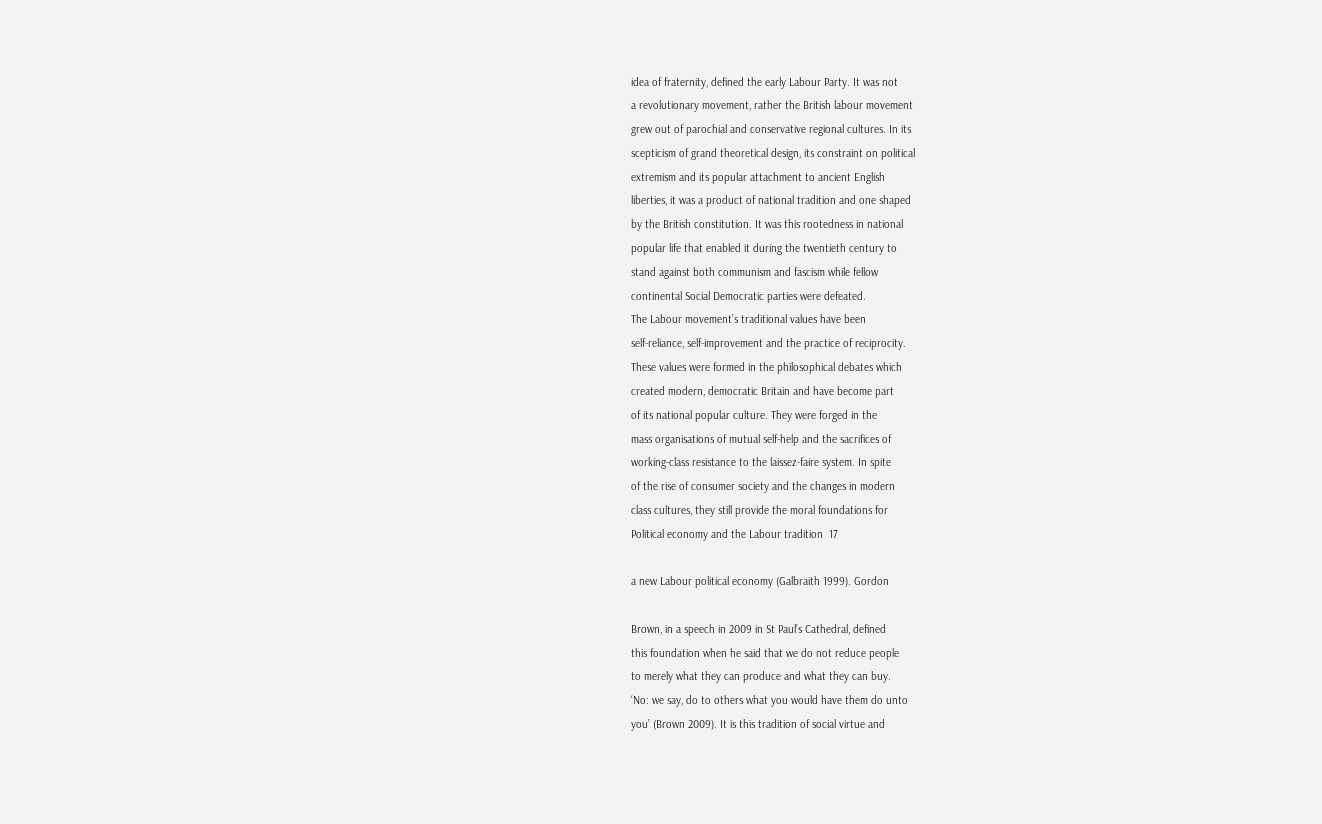idea of fraternity, defined the early Labour Party. It was not
a revolutionary movement, rather the British labour movement
grew out of parochial and conservative regional cultures. In its
scepticism of grand theoretical design, its constraint on political
extremism and its popular attachment to ancient English
liberties, it was a product of national tradition and one shaped
by the British constitution. It was this rootedness in national
popular life that enabled it during the twentieth century to
stand against both communism and fascism while fellow
continental Social Democratic parties were defeated.
The Labour movement’s traditional values have been
self-reliance, self-improvement and the practice of reciprocity.
These values were formed in the philosophical debates which
created modern, democratic Britain and have become part
of its national popular culture. They were forged in the
mass organisations of mutual self-help and the sacrifices of
working-class resistance to the laissez-faire system. In spite
of the rise of consumer society and the changes in modern
class cultures, they still provide the moral foundations for
Political economy and the Labour tradition  17

a new Labour political economy (Galbraith 1999). Gordon

Brown, in a speech in 2009 in St Paul’s Cathedral, defined
this foundation when he said that we do not reduce people
to merely what they can produce and what they can buy.
‘No: we say, do to others what you would have them do unto
you’ (Brown 2009). It is this tradition of social virtue and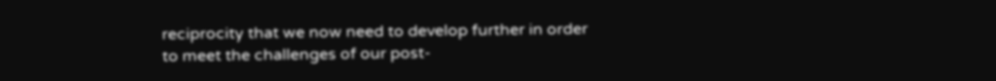reciprocity that we now need to develop further in order
to meet the challenges of our post-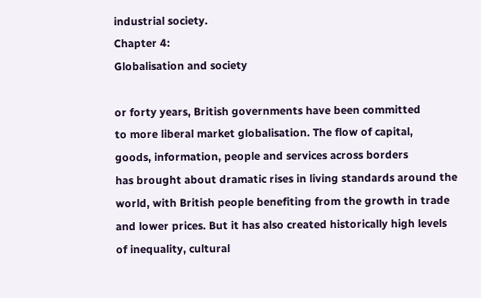industrial society.
Chapter 4:
Globalisation and society

or forty years, British governments have been committed
to more liberal market globalisation. The flow of capital,
goods, information, people and services across borders
has brought about dramatic rises in living standards around the
world, with British people benefiting from the growth in trade
and lower prices. But it has also created historically high levels
of inequality, cultural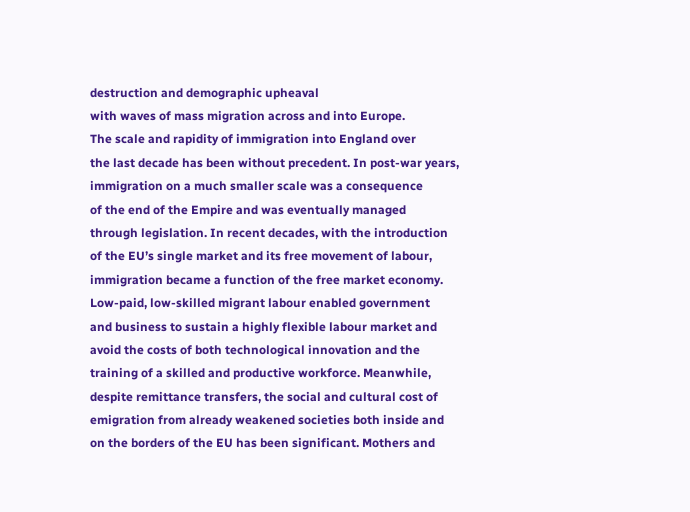destruction and demographic upheaval
with waves of mass migration across and into Europe.
The scale and rapidity of immigration into England over
the last decade has been without precedent. In post-war years,
immigration on a much smaller scale was a consequence
of the end of the Empire and was eventually managed
through legislation. In recent decades, with the introduction
of the EU’s single market and its free movement of labour,
immigration became a function of the free market economy.
Low-paid, low-skilled migrant labour enabled government
and business to sustain a highly flexible labour market and
avoid the costs of both technological innovation and the
training of a skilled and productive workforce. Meanwhile,
despite remittance transfers, the social and cultural cost of
emigration from already weakened societies both inside and
on the borders of the EU has been significant. Mothers and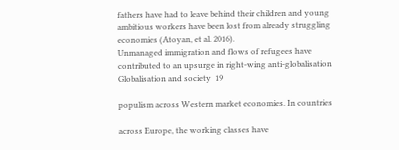fathers have had to leave behind their children and young
ambitious workers have been lost from already struggling
economies (Atoyan, et al. 2016).
Unmanaged immigration and flows of refugees have
contributed to an upsurge in right-wing anti-globalisation
Globalisation and society  19

populism across Western market economies. In countries

across Europe, the working classes have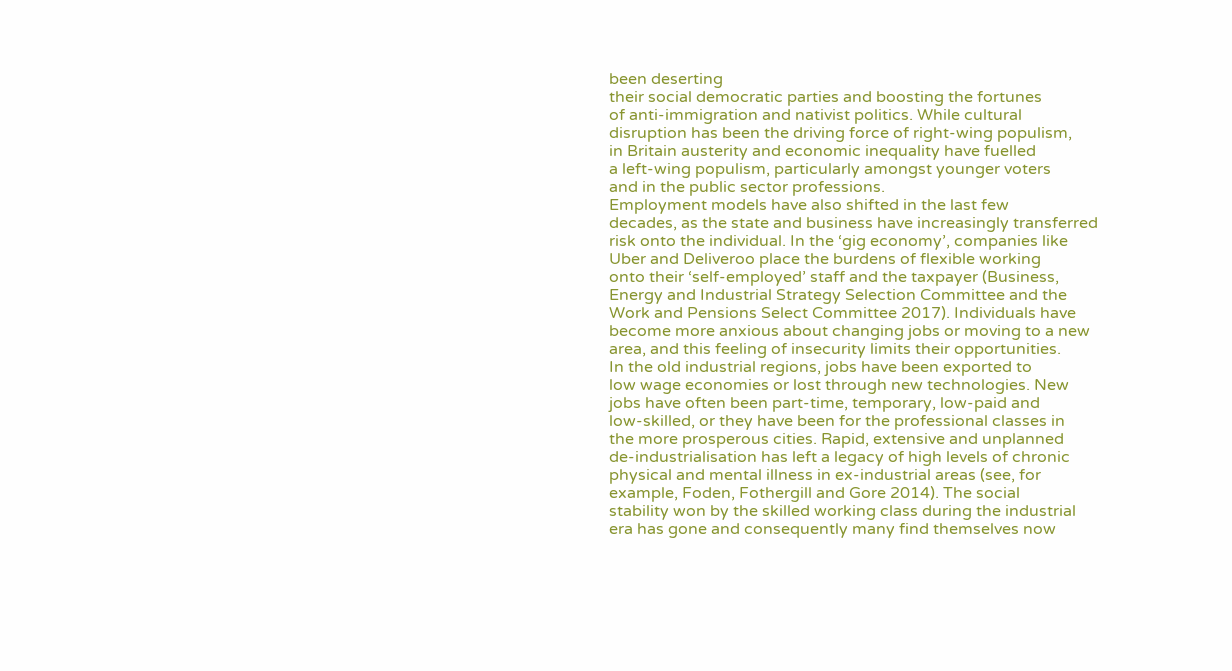been deserting
their social democratic parties and boosting the fortunes
of anti-immigration and nativist politics. While cultural
disruption has been the driving force of right-wing populism,
in Britain austerity and economic inequality have fuelled
a left-wing populism, particularly amongst younger voters
and in the public sector professions.
Employment models have also shifted in the last few
decades, as the state and business have increasingly transferred
risk onto the individual. In the ‘gig economy’, companies like
Uber and Deliveroo place the burdens of flexible working
onto their ‘self-employed’ staff and the taxpayer (Business,
Energy and Industrial Strategy Selection Committee and the
Work and Pensions Select Committee 2017). Individuals have
become more anxious about changing jobs or moving to a new
area, and this feeling of insecurity limits their opportunities.
In the old industrial regions, jobs have been exported to
low wage economies or lost through new technologies. New
jobs have often been part-time, temporary, low-paid and
low-skilled, or they have been for the professional classes in
the more prosperous cities. Rapid, extensive and unplanned
de-industrialisation has left a legacy of high levels of chronic
physical and mental illness in ex-industrial areas (see, for
example, Foden, Fothergill and Gore 2014). The social
stability won by the skilled working class during the industrial
era has gone and consequently many find themselves now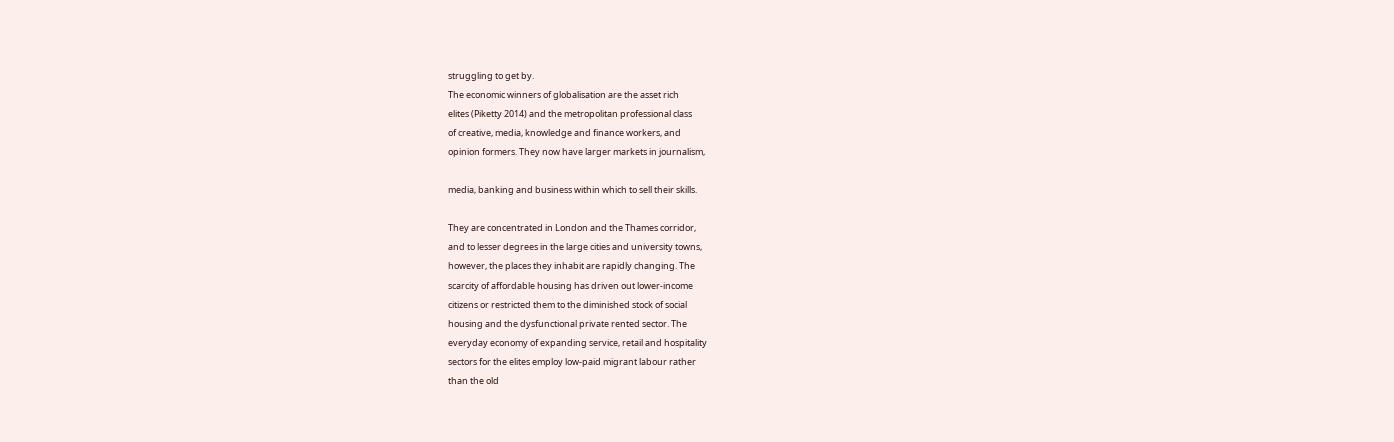struggling to get by.
The economic winners of globalisation are the asset rich
elites (Piketty 2014) and the metropolitan professional class
of creative, media, knowledge and finance workers, and
opinion formers. They now have larger markets in journalism,

media, banking and business within which to sell their skills.

They are concentrated in London and the Thames corridor,
and to lesser degrees in the large cities and university towns,
however, the places they inhabit are rapidly changing. The
scarcity of affordable housing has driven out lower-income
citizens or restricted them to the diminished stock of social
housing and the dysfunctional private rented sector. The
everyday economy of expanding service, retail and hospitality
sectors for the elites employ low-paid migrant labour rather
than the old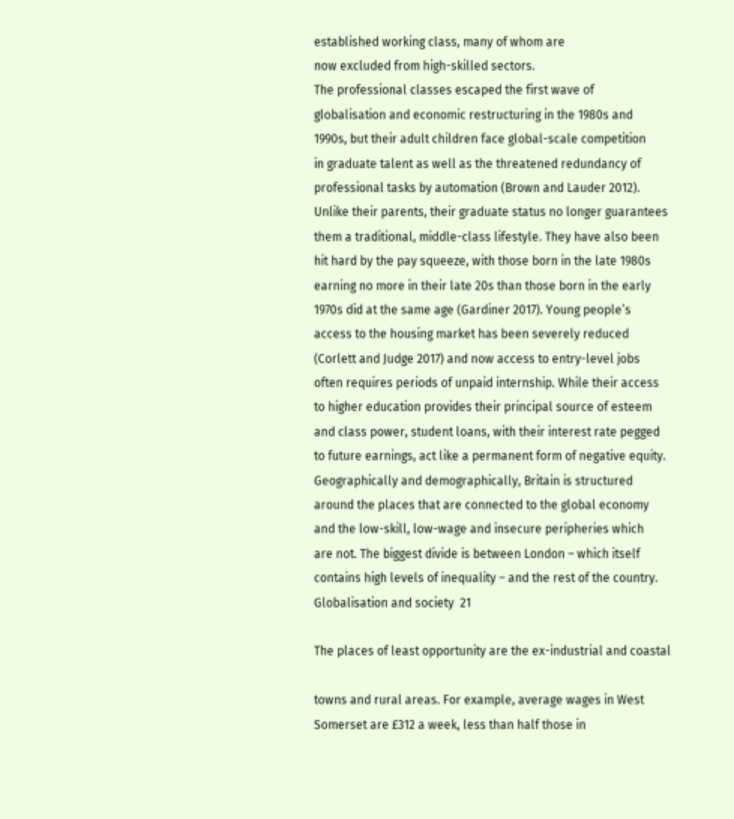established working class, many of whom are
now excluded from high-skilled sectors.
The professional classes escaped the first wave of
globalisation and economic restructuring in the 1980s and
1990s, but their adult children face global-scale competition
in graduate talent as well as the threatened redundancy of
professional tasks by automation (Brown and Lauder 2012).
Unlike their parents, their graduate status no longer guarantees
them a traditional, middle-class lifestyle. They have also been
hit hard by the pay squeeze, with those born in the late 1980s
earning no more in their late 20s than those born in the early
1970s did at the same age (Gardiner 2017). Young people’s
access to the housing market has been severely reduced
(Corlett and Judge 2017) and now access to entry-level jobs
often requires periods of unpaid internship. While their access
to higher education provides their principal source of esteem
and class power, student loans, with their interest rate pegged
to future earnings, act like a permanent form of negative equity.
Geographically and demographically, Britain is structured
around the places that are connected to the global economy
and the low-skill, low-wage and insecure peripheries which
are not. The biggest divide is between London – which itself
contains high levels of inequality – and the rest of the country.
Globalisation and society  21

The places of least opportunity are the ex-industrial and coastal

towns and rural areas. For example, average wages in West
Somerset are £312 a week, less than half those in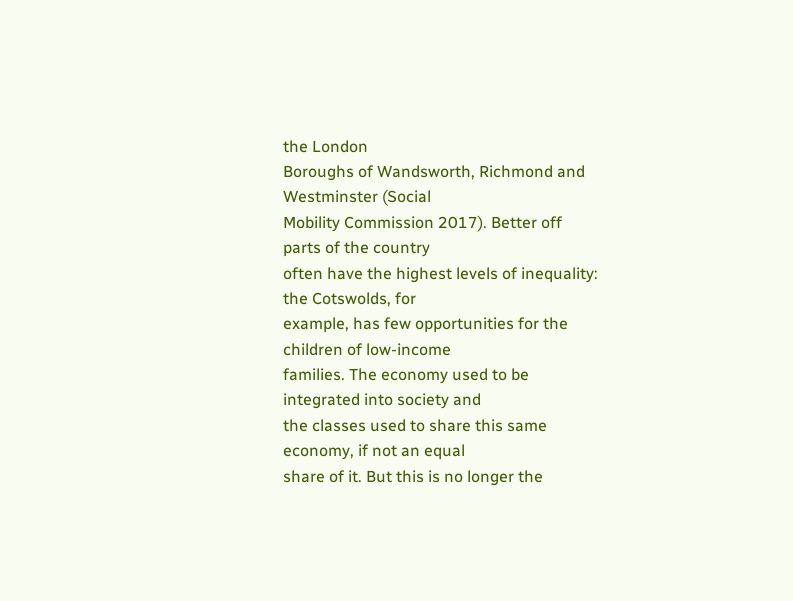the London
Boroughs of Wandsworth, Richmond and Westminster (Social
Mobility Commission 2017). Better off parts of the country
often have the highest levels of inequality: the Cotswolds, for
example, has few opportunities for the children of low-income
families. The economy used to be integrated into society and
the classes used to share this same economy, if not an equal
share of it. But this is no longer the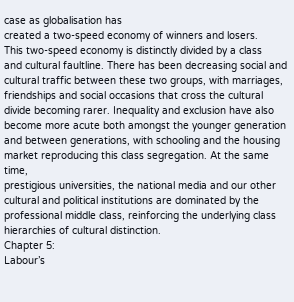case as globalisation has
created a two-speed economy of winners and losers.
This two-speed economy is distinctly divided by a class
and cultural faultline. There has been decreasing social and
cultural traffic between these two groups, with marriages,
friendships and social occasions that cross the cultural
divide becoming rarer. Inequality and exclusion have also
become more acute both amongst the younger generation
and between generations, with schooling and the housing
market reproducing this class segregation. At the same time,
prestigious universities, the national media and our other
cultural and political institutions are dominated by the
professional middle class, reinforcing the underlying class
hierarchies of cultural distinction.
Chapter 5:
Labour’s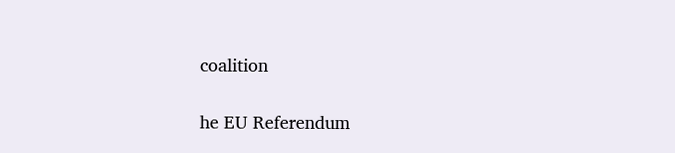coalition

he EU Referendum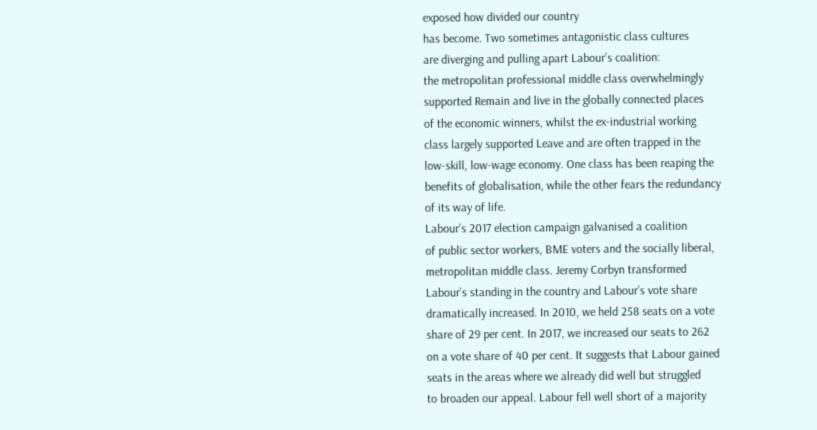exposed how divided our country
has become. Two sometimes antagonistic class cultures
are diverging and pulling apart Labour’s coalition:
the metropolitan professional middle class overwhelmingly
supported Remain and live in the globally connected places
of the economic winners, whilst the ex-industrial working
class largely supported Leave and are often trapped in the
low-skill, low-wage economy. One class has been reaping the
benefits of globalisation, while the other fears the redundancy
of its way of life.
Labour’s 2017 election campaign galvanised a coalition
of public sector workers, BME voters and the socially liberal,
metropolitan middle class. Jeremy Corbyn transformed
Labour’s standing in the country and Labour’s vote share
dramatically increased. In 2010, we held 258 seats on a vote
share of 29 per cent. In 2017, we increased our seats to 262
on a vote share of 40 per cent. It suggests that Labour gained
seats in the areas where we already did well but struggled
to broaden our appeal. Labour fell well short of a majority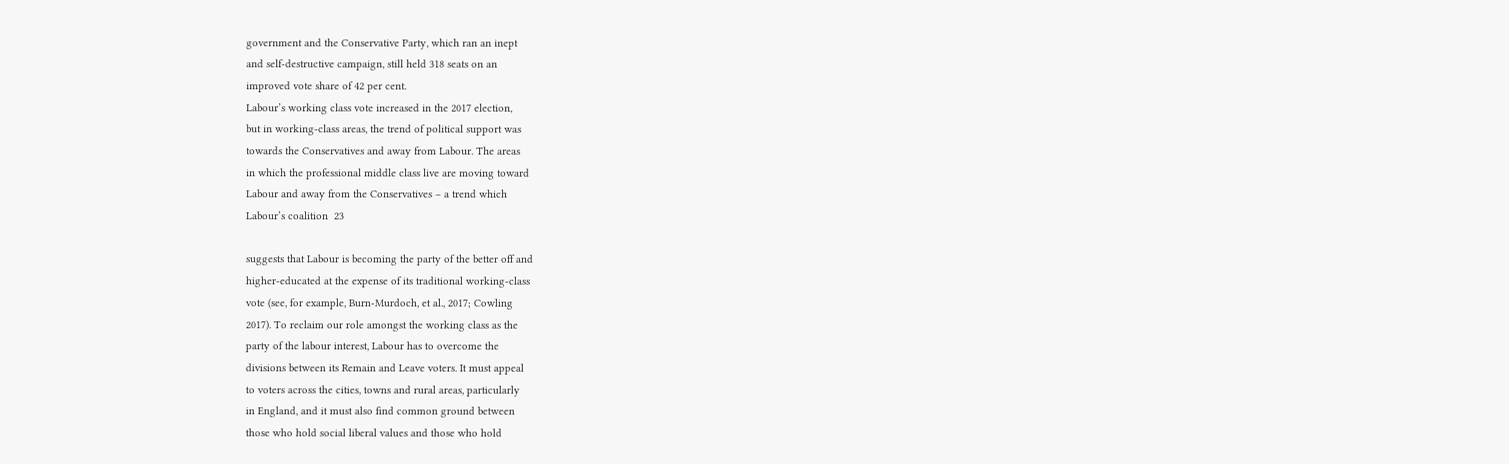government and the Conservative Party, which ran an inept
and self-destructive campaign, still held 318 seats on an
improved vote share of 42 per cent.
Labour’s working class vote increased in the 2017 election,
but in working-class areas, the trend of political support was
towards the Conservatives and away from Labour. The areas
in which the professional middle class live are moving toward
Labour and away from the Conservatives – a trend which
Labour’s coalition  23

suggests that Labour is becoming the party of the better off and
higher-educated at the expense of its traditional working-class
vote (see, for example, Burn-Murdoch, et al., 2017; Cowling
2017). To reclaim our role amongst the working class as the
party of the labour interest, Labour has to overcome the
divisions between its Remain and Leave voters. It must appeal
to voters across the cities, towns and rural areas, particularly
in England, and it must also find common ground between
those who hold social liberal values and those who hold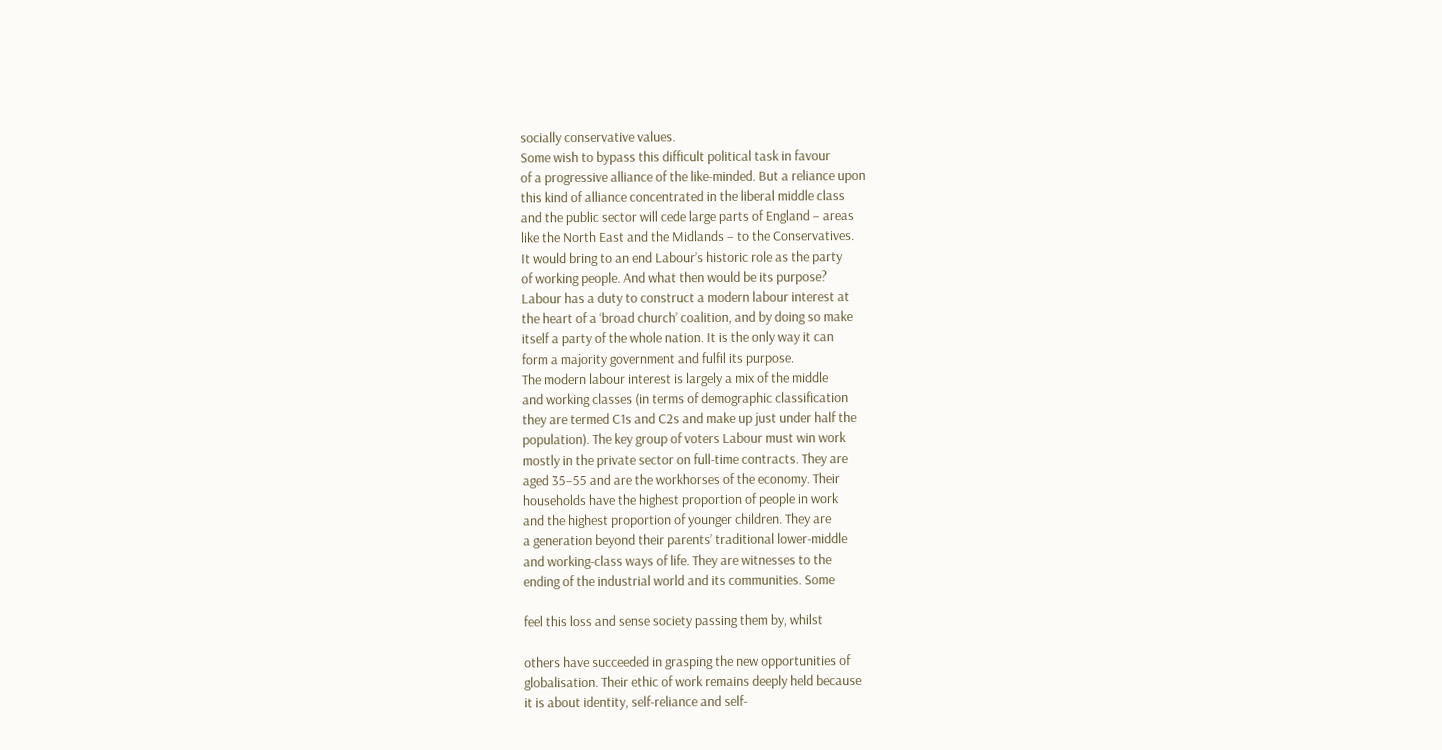socially conservative values.
Some wish to bypass this difficult political task in favour
of a progressive alliance of the like-minded. But a reliance upon
this kind of alliance concentrated in the liberal middle class
and the public sector will cede large parts of England – areas
like the North East and the Midlands – to the Conservatives.
It would bring to an end Labour’s historic role as the party
of working people. And what then would be its purpose?
Labour has a duty to construct a modern labour interest at
the heart of a ‘broad church’ coalition, and by doing so make
itself a party of the whole nation. It is the only way it can
form a majority government and fulfil its purpose.
The modern labour interest is largely a mix of the middle
and working classes (in terms of demographic classification
they are termed C1s and C2s and make up just under half the
population). The key group of voters Labour must win work
mostly in the private sector on full-time contracts. They are
aged 35–55 and are the workhorses of the economy. Their
households have the highest proportion of people in work
and the highest proportion of younger children. They are
a generation beyond their parents’ traditional lower-middle
and working-class ways of life. They are witnesses to the
ending of the industrial world and its communities. Some

feel this loss and sense society passing them by, whilst

others have succeeded in grasping the new opportunities of
globalisation. Their ethic of work remains deeply held because
it is about identity, self-reliance and self-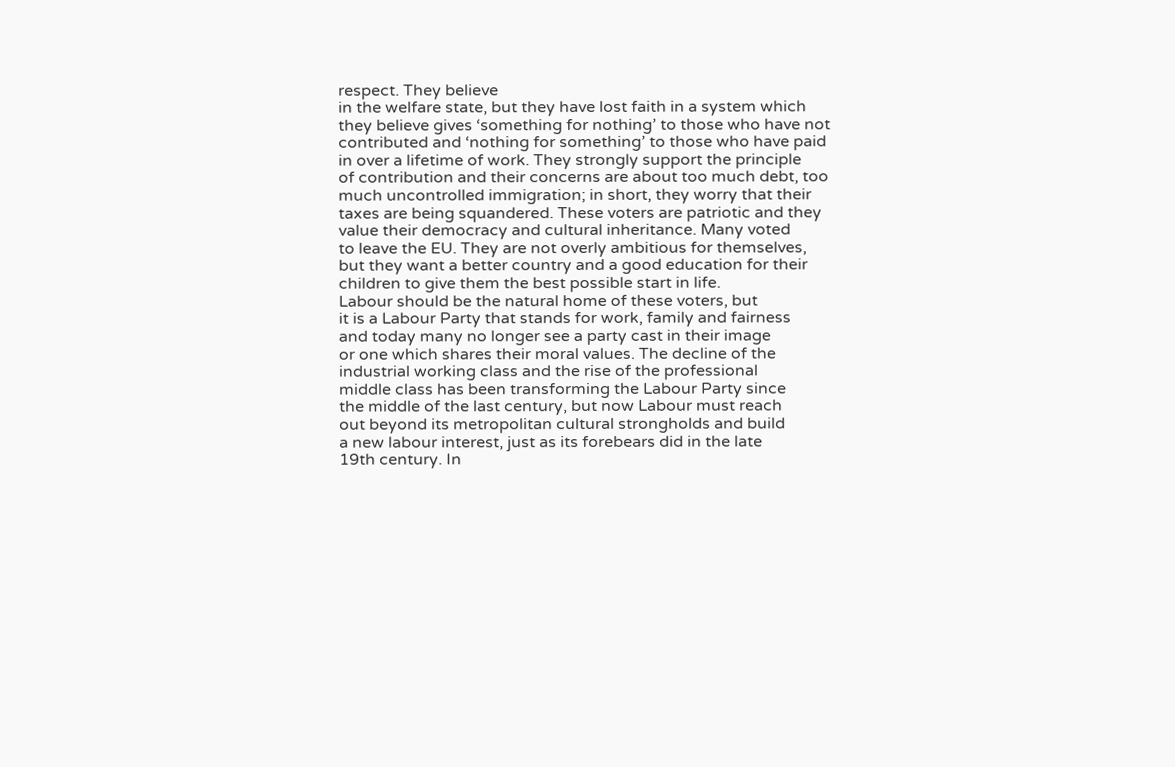respect. They believe
in the welfare state, but they have lost faith in a system which
they believe gives ‘something for nothing’ to those who have not
contributed and ‘nothing for something’ to those who have paid
in over a lifetime of work. They strongly support the principle
of contribution and their concerns are about too much debt, too
much uncontrolled immigration; in short, they worry that their
taxes are being squandered. These voters are patriotic and they
value their democracy and cultural inheritance. Many voted
to leave the EU. They are not overly ambitious for themselves,
but they want a better country and a good education for their
children to give them the best possible start in life.
Labour should be the natural home of these voters, but
it is a Labour Party that stands for work, family and fairness
and today many no longer see a party cast in their image
or one which shares their moral values. The decline of the
industrial working class and the rise of the professional
middle class has been transforming the Labour Party since
the middle of the last century, but now Labour must reach
out beyond its metropolitan cultural strongholds and build
a new labour interest, just as its forebears did in the late
19th century. In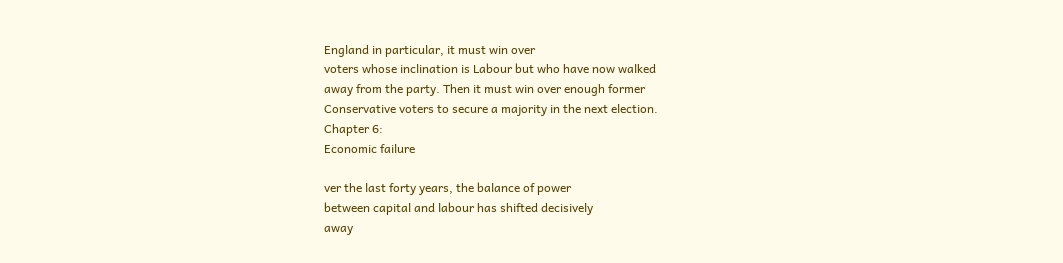England in particular, it must win over
voters whose inclination is Labour but who have now walked
away from the party. Then it must win over enough former
Conservative voters to secure a majority in the next election.
Chapter 6:
Economic failure

ver the last forty years, the balance of power
between capital and labour has shifted decisively
away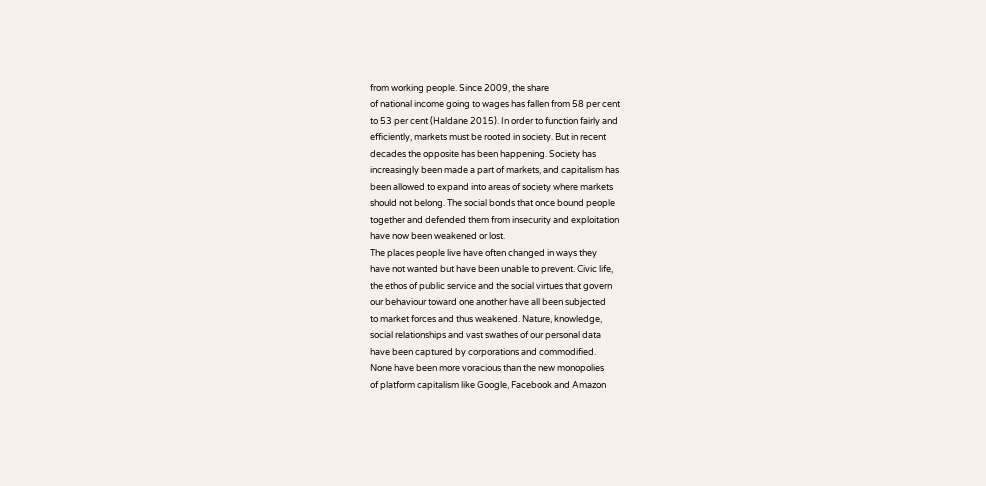from working people. Since 2009, the share
of national income going to wages has fallen from 58 per cent
to 53 per cent (Haldane 2015). In order to function fairly and
efficiently, markets must be rooted in society. But in recent
decades the opposite has been happening. Society has
increasingly been made a part of markets, and capitalism has
been allowed to expand into areas of society where markets
should not belong. The social bonds that once bound people
together and defended them from insecurity and exploitation
have now been weakened or lost.
The places people live have often changed in ways they
have not wanted but have been unable to prevent. Civic life,
the ethos of public service and the social virtues that govern
our behaviour toward one another have all been subjected
to market forces and thus weakened. Nature, knowledge,
social relationships and vast swathes of our personal data
have been captured by corporations and commodified.
None have been more voracious than the new monopolies
of platform capitalism like Google, Facebook and Amazon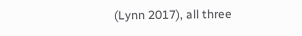(Lynn 2017), all three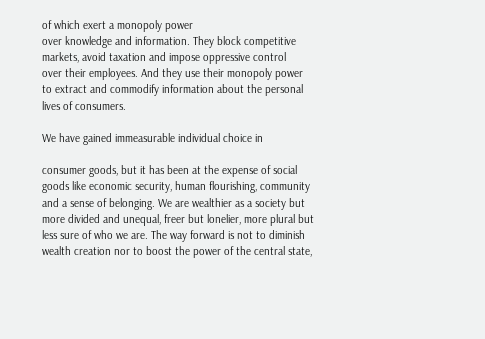of which exert a monopoly power
over knowledge and information. They block competitive
markets, avoid taxation and impose oppressive control
over their employees. And they use their monopoly power
to extract and commodify information about the personal
lives of consumers.

We have gained immeasurable individual choice in

consumer goods, but it has been at the expense of social
goods like economic security, human flourishing, community
and a sense of belonging. We are wealthier as a society but
more divided and unequal, freer but lonelier, more plural but
less sure of who we are. The way forward is not to diminish
wealth creation nor to boost the power of the central state,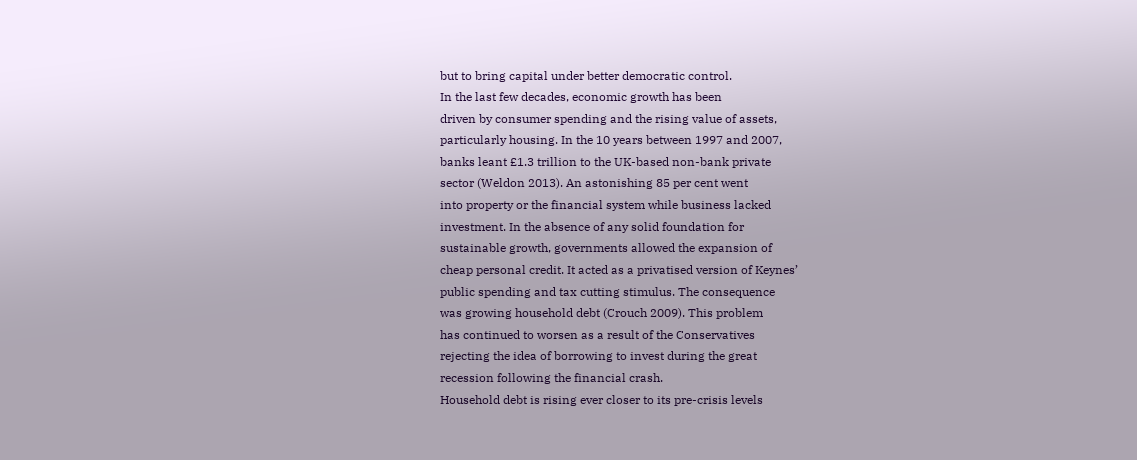but to bring capital under better democratic control.
In the last few decades, economic growth has been
driven by consumer spending and the rising value of assets,
particularly housing. In the 10 years between 1997 and 2007,
banks leant £1.3 trillion to the UK-based non-bank private
sector (Weldon 2013). An astonishing 85 per cent went
into property or the financial system while business lacked
investment. In the absence of any solid foundation for
sustainable growth, governments allowed the expansion of
cheap personal credit. It acted as a privatised version of Keynes’
public spending and tax cutting stimulus. The consequence
was growing household debt (Crouch 2009). This problem
has continued to worsen as a result of the Conservatives
rejecting the idea of borrowing to invest during the great
recession following the financial crash.
Household debt is rising ever closer to its pre-crisis levels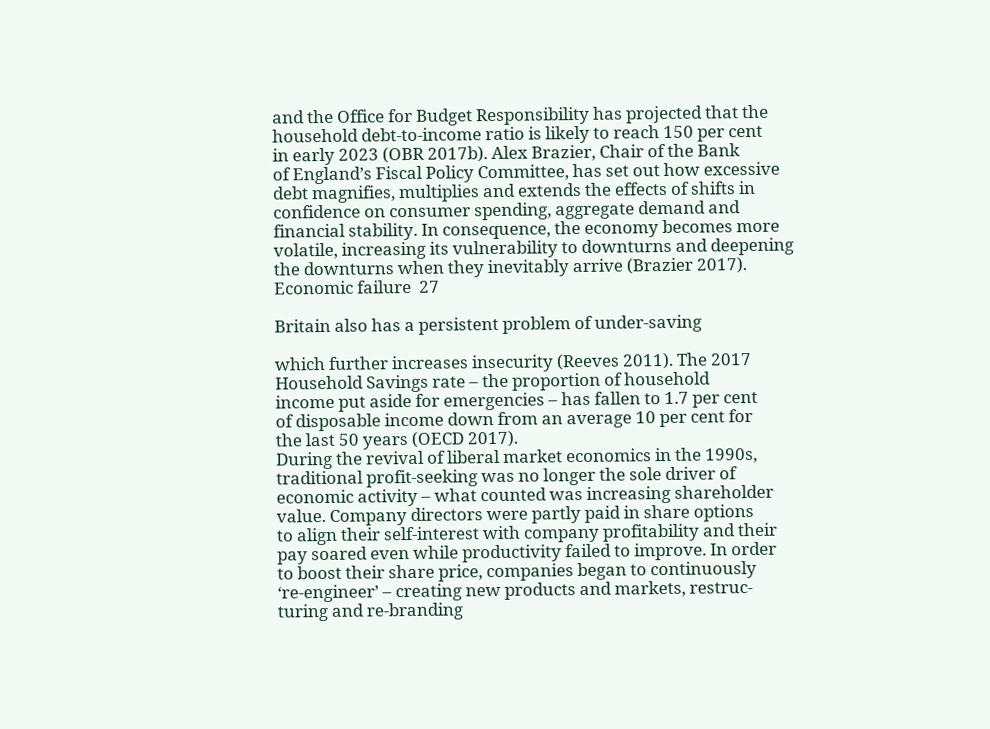and the Office for Budget Responsibility has projected that the
household debt-to-income ratio is likely to reach 150 per cent
in early 2023 (OBR 2017b). Alex Brazier, Chair of the Bank
of England’s Fiscal Policy Committee, has set out how excessive
debt magnifies, multiplies and extends the effects of shifts in
confidence on consumer spending, aggregate demand and
financial stability. In consequence, the economy becomes more
volatile, increasing its vulnerability to downturns and deepening
the downturns when they inevitably arrive (Brazier 2017).
Economic failure  27

Britain also has a persistent problem of under-saving

which further increases insecurity (Reeves 2011). The 2017
Household Savings rate – the proportion of household
income put aside for emergencies – has fallen to 1.7 per cent
of disposable income down from an average 10 per cent for
the last 50 years (OECD 2017).
During the revival of liberal market economics in the 1990s,
traditional profit-seeking was no longer the sole driver of
economic activity – what counted was increasing shareholder
value. Company directors were partly paid in share options
to align their self-interest with company profitability and their
pay soared even while productivity failed to improve. In order
to boost their share price, companies began to continuously
‘re-engineer’ – creating new products and markets, restruc-
turing and re-branding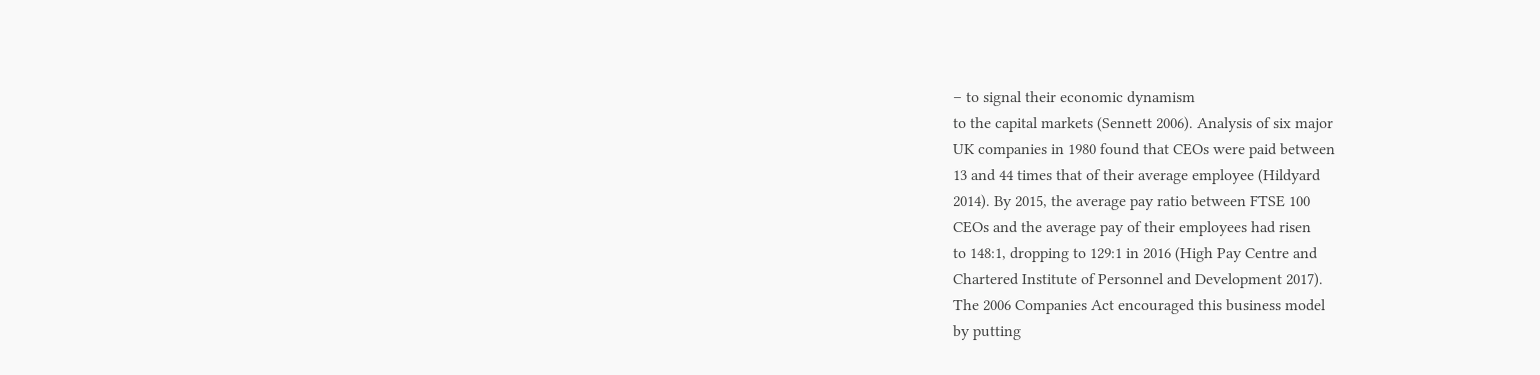– to signal their economic dynamism
to the capital markets (Sennett 2006). Analysis of six major
UK companies in 1980 found that CEOs were paid between
13 and 44 times that of their average employee (Hildyard
2014). By 2015, the average pay ratio between FTSE 100
CEOs and the average pay of their employees had risen
to 148:1, dropping to 129:1 in 2016 (High Pay Centre and
Chartered Institute of Personnel and Development 2017).
The 2006 Companies Act encouraged this business model
by putting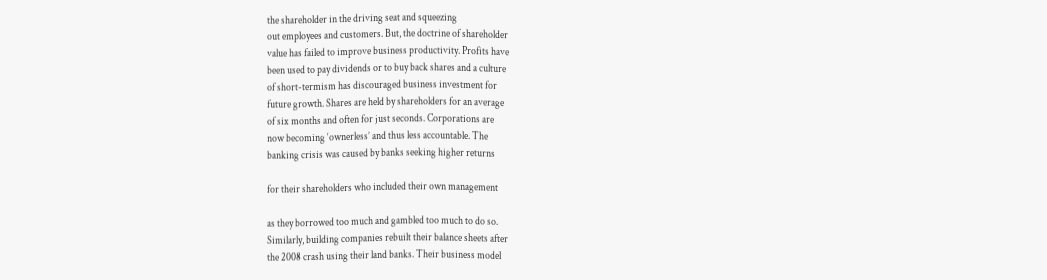the shareholder in the driving seat and squeezing
out employees and customers. But, the doctrine of shareholder
value has failed to improve business productivity. Profits have
been used to pay dividends or to buy back shares and a culture
of short-termism has discouraged business investment for
future growth. Shares are held by shareholders for an average
of six months and often for just seconds. Corporations are
now becoming ‘ownerless’ and thus less accountable. The
banking crisis was caused by banks seeking higher returns

for their shareholders who included their own management

as they borrowed too much and gambled too much to do so.
Similarly, building companies rebuilt their balance sheets after
the 2008 crash using their land banks. Their business model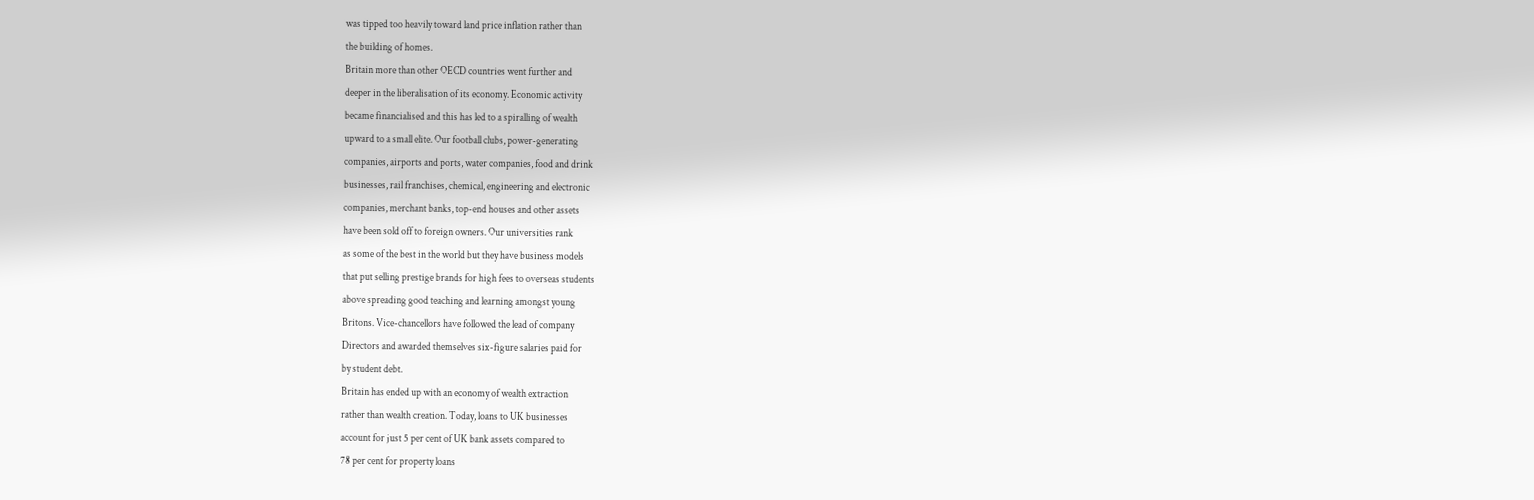was tipped too heavily toward land price inflation rather than
the building of homes.
Britain more than other OECD countries went further and
deeper in the liberalisation of its economy. Economic activity
became financialised and this has led to a spiralling of wealth
upward to a small elite. Our football clubs, power-generating
companies, airports and ports, water companies, food and drink
businesses, rail franchises, chemical, engineering and electronic
companies, merchant banks, top-end houses and other assets
have been sold off to foreign owners. Our universities rank
as some of the best in the world but they have business models
that put selling prestige brands for high fees to overseas students
above spreading good teaching and learning amongst young
Britons. Vice-chancellors have followed the lead of company
Directors and awarded themselves six-figure salaries paid for
by student debt.
Britain has ended up with an economy of wealth extraction
rather than wealth creation. Today, loans to UK businesses
account for just 5 per cent of UK bank assets compared to
78 per cent for property loans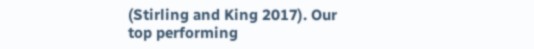(Stirling and King 2017). Our
top performing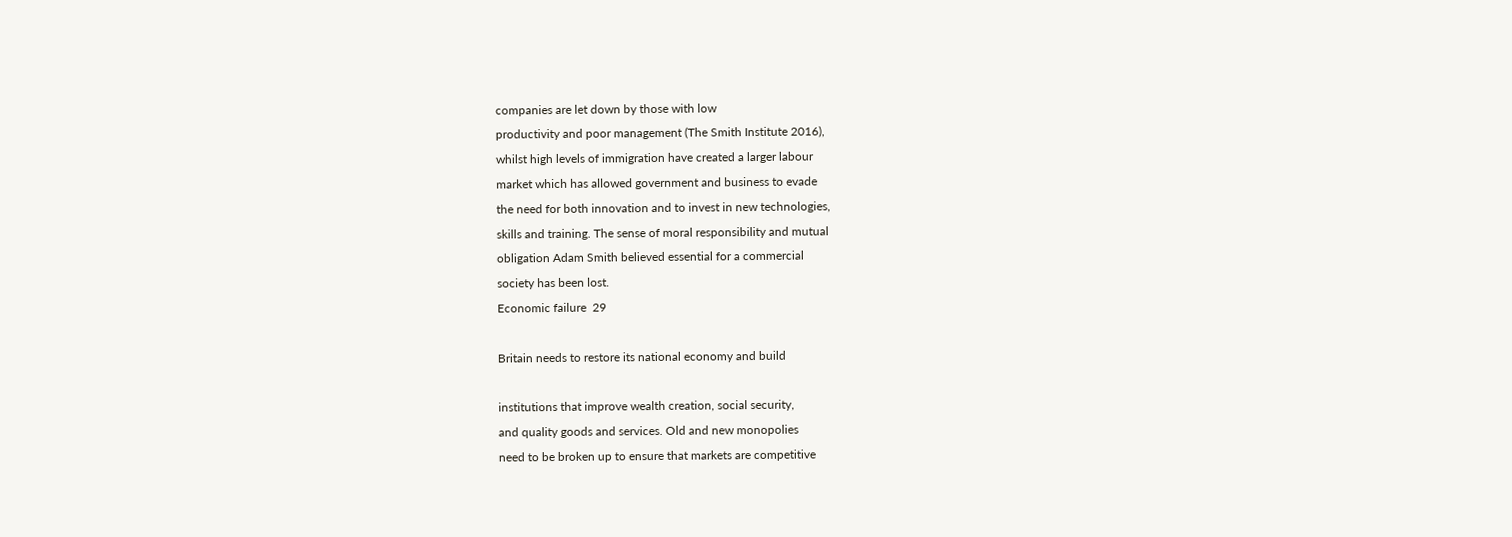companies are let down by those with low
productivity and poor management (The Smith Institute 2016),
whilst high levels of immigration have created a larger labour
market which has allowed government and business to evade
the need for both innovation and to invest in new technologies,
skills and training. The sense of moral responsibility and mutual
obligation Adam Smith believed essential for a commercial
society has been lost.
Economic failure  29

Britain needs to restore its national economy and build

institutions that improve wealth creation, social security,
and quality goods and services. Old and new monopolies
need to be broken up to ensure that markets are competitive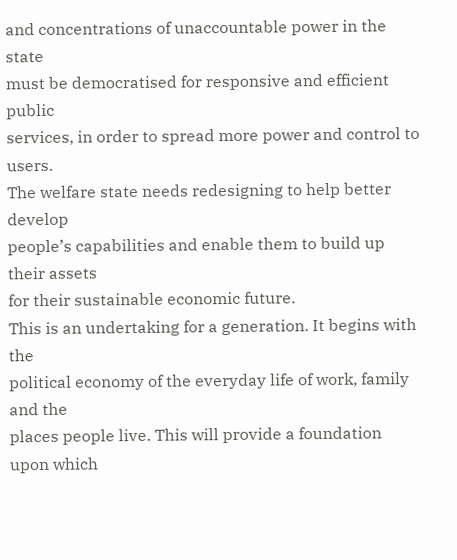and concentrations of unaccountable power in the state
must be democratised for responsive and efficient public
services, in order to spread more power and control to users.
The welfare state needs redesigning to help better develop
people’s capabilities and enable them to build up their assets
for their sustainable economic future.
This is an undertaking for a generation. It begins with the
political economy of the everyday life of work, family and the
places people live. This will provide a foundation upon which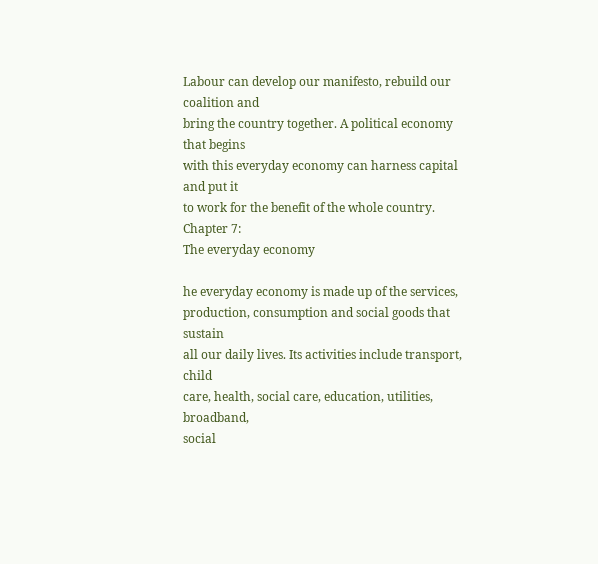Labour can develop our manifesto, rebuild our coalition and
bring the country together. A political economy that begins
with this everyday economy can harness capital and put it
to work for the benefit of the whole country.
Chapter 7:
The everyday economy

he everyday economy is made up of the services,
production, consumption and social goods that sustain
all our daily lives. Its activities include transport, child
care, health, social care, education, utilities, broadband,
social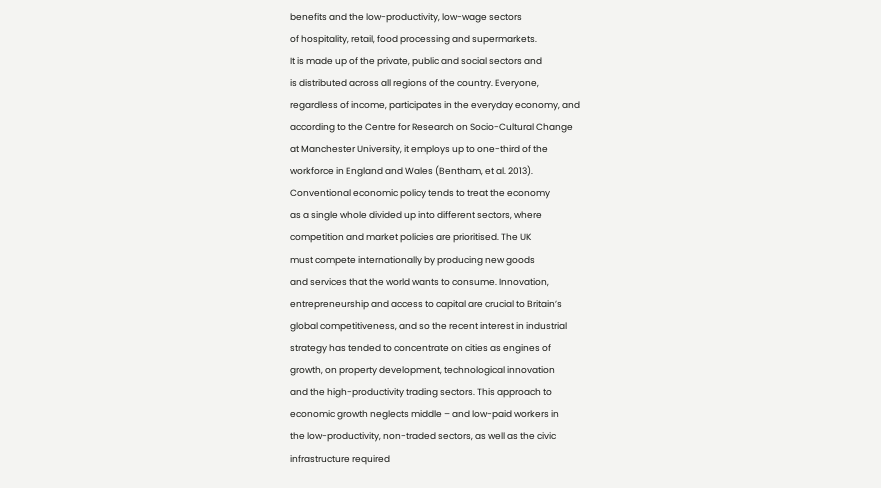benefits and the low-productivity, low-wage sectors
of hospitality, retail, food processing and supermarkets.
It is made up of the private, public and social sectors and
is distributed across all regions of the country. Everyone,
regardless of income, participates in the everyday economy, and
according to the Centre for Research on Socio-Cultural Change
at Manchester University, it employs up to one-third of the
workforce in England and Wales (Bentham, et al. 2013).
Conventional economic policy tends to treat the economy
as a single whole divided up into different sectors, where
competition and market policies are prioritised. The UK
must compete internationally by producing new goods
and services that the world wants to consume. Innovation,
entrepreneurship and access to capital are crucial to Britain’s
global competitiveness, and so the recent interest in industrial
strategy has tended to concentrate on cities as engines of
growth, on property development, technological innovation
and the high-productivity trading sectors. This approach to
economic growth neglects middle – and low-paid workers in
the low-productivity, non-traded sectors, as well as the civic
infrastructure required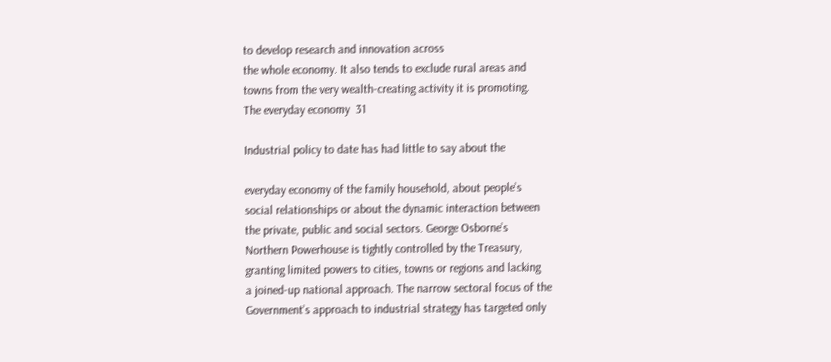to develop research and innovation across
the whole economy. It also tends to exclude rural areas and
towns from the very wealth-creating activity it is promoting.
The everyday economy  31

Industrial policy to date has had little to say about the

everyday economy of the family household, about people’s
social relationships or about the dynamic interaction between
the private, public and social sectors. George Osborne’s
Northern Powerhouse is tightly controlled by the Treasury,
granting limited powers to cities, towns or regions and lacking
a joined-up national approach. The narrow sectoral focus of the
Government’s approach to industrial strategy has targeted only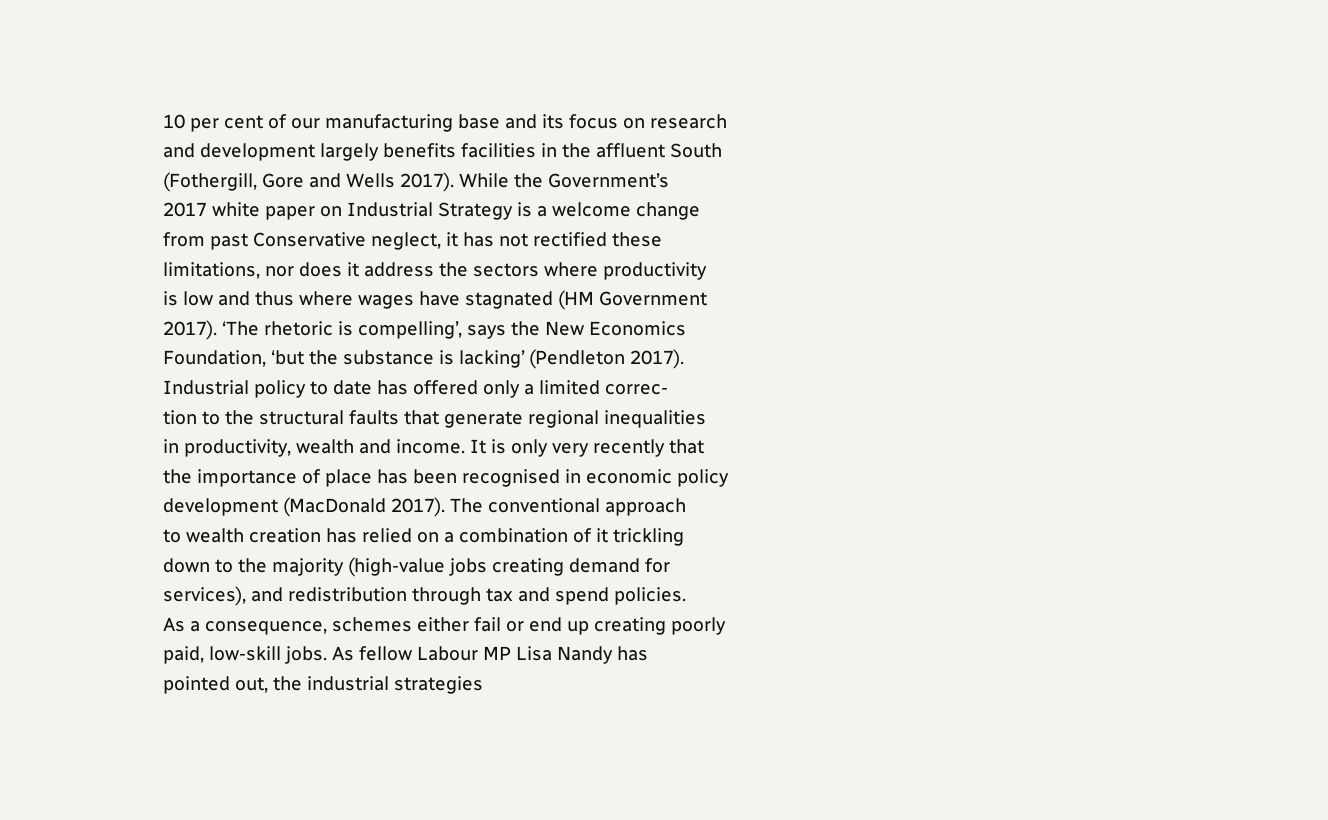10 per cent of our manufacturing base and its focus on research
and development largely benefits facilities in the affluent South
(Fothergill, Gore and Wells 2017). While the Government’s
2017 white paper on Industrial Strategy is a welcome change
from past Conservative neglect, it has not rectified these
limitations, nor does it address the sectors where productivity
is low and thus where wages have stagnated (HM Government
2017). ‘The rhetoric is compelling’, says the New Economics
Foundation, ‘but the substance is lacking’ (Pendleton 2017).
Industrial policy to date has offered only a limited correc-
tion to the structural faults that generate regional inequalities
in productivity, wealth and income. It is only very recently that
the importance of place has been recognised in economic policy
development (MacDonald 2017). The conventional approach
to wealth creation has relied on a combination of it trickling
down to the majority (high-value jobs creating demand for
services), and redistribution through tax and spend policies.
As a consequence, schemes either fail or end up creating poorly
paid, low-skill jobs. As fellow Labour MP Lisa Nandy has
pointed out, the industrial strategies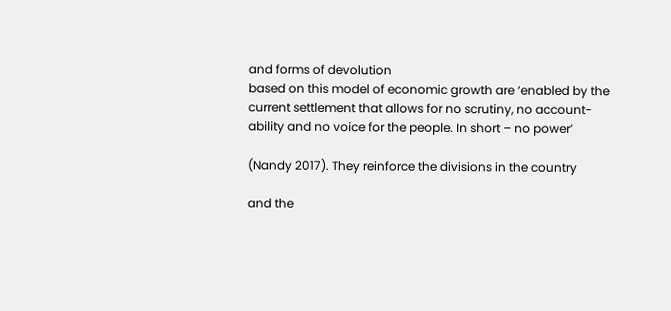and forms of devolution
based on this model of economic growth are ‘enabled by the
current settlement that allows for no scrutiny, no account-
ability and no voice for the people. In short – no power’

(Nandy 2017). They reinforce the divisions in the country

and the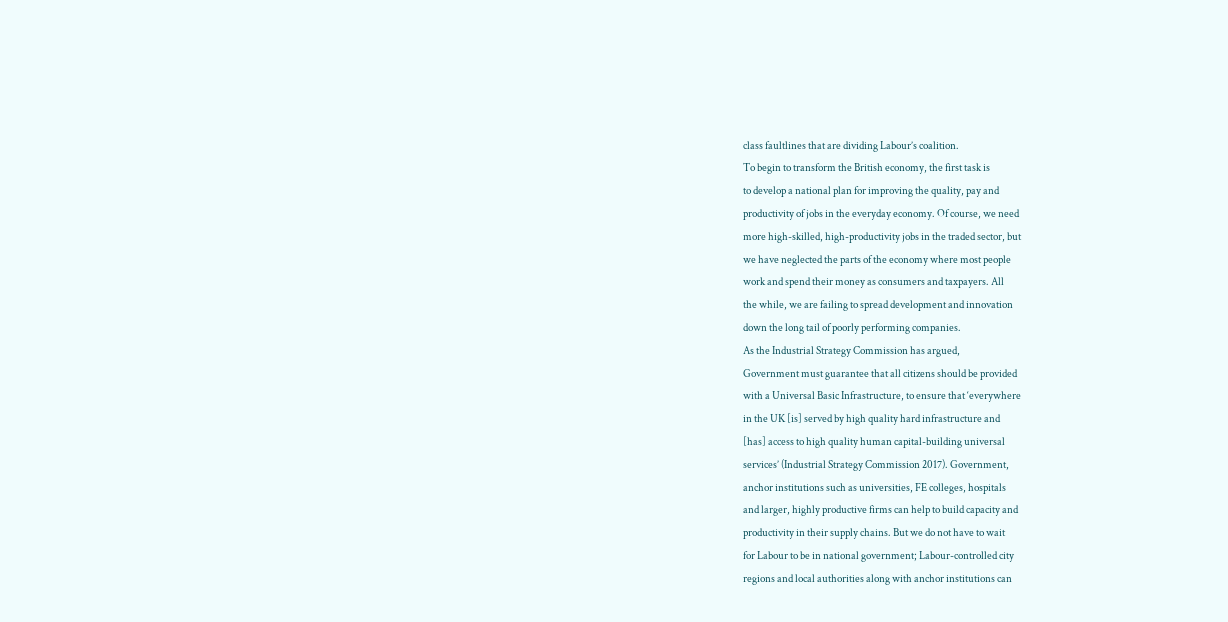class faultlines that are dividing Labour’s coalition.
To begin to transform the British economy, the first task is
to develop a national plan for improving the quality, pay and
productivity of jobs in the everyday economy. Of course, we need
more high-skilled, high-productivity jobs in the traded sector, but
we have neglected the parts of the economy where most people
work and spend their money as consumers and taxpayers. All
the while, we are failing to spread development and innovation
down the long tail of poorly performing companies.
As the Industrial Strategy Commission has argued,
Government must guarantee that all citizens should be provided
with a Universal Basic Infrastructure, to ensure that ‘everywhere
in the UK [is] served by high quality hard infrastructure and
[has] access to high quality human capital-building universal
services’ (Industrial Strategy Commission 2017). Government,
anchor institutions such as universities, FE colleges, hospitals
and larger, highly productive firms can help to build capacity and
productivity in their supply chains. But we do not have to wait
for Labour to be in national government; Labour-controlled city
regions and local authorities along with anchor institutions can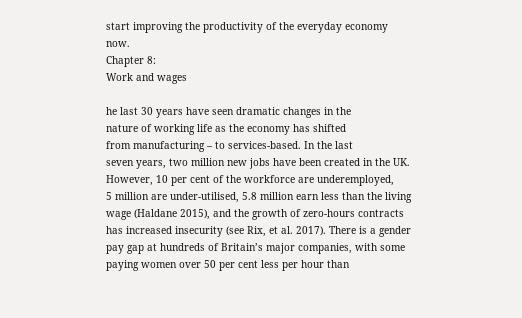start improving the productivity of the everyday economy now.
Chapter 8:
Work and wages

he last 30 years have seen dramatic changes in the
nature of working life as the economy has shifted
from manufacturing – to services-based. In the last
seven years, two million new jobs have been created in the UK.
However, 10 per cent of the workforce are underemployed,
5 million are under-utilised, 5.8 million earn less than the living
wage (Haldane 2015), and the growth of zero-hours contracts
has increased insecurity (see Rix, et al. 2017). There is a gender
pay gap at hundreds of Britain’s major companies, with some
paying women over 50 per cent less per hour than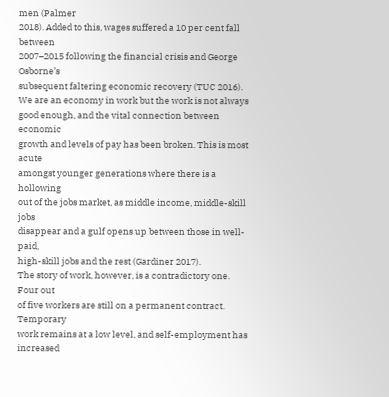men (Palmer
2018). Added to this, wages suffered a 10 per cent fall between
2007–2015 following the financial crisis and George Osborne’s
subsequent faltering economic recovery (TUC 2016).
We are an economy in work but the work is not always
good enough, and the vital connection between economic
growth and levels of pay has been broken. This is most acute
amongst younger generations where there is a hollowing
out of the jobs market, as middle income, middle-skill jobs
disappear and a gulf opens up between those in well-paid,
high-skill jobs and the rest (Gardiner 2017).
The story of work, however, is a contradictory one. Four out
of five workers are still on a permanent contract. Temporary
work remains at a low level, and self-employment has increased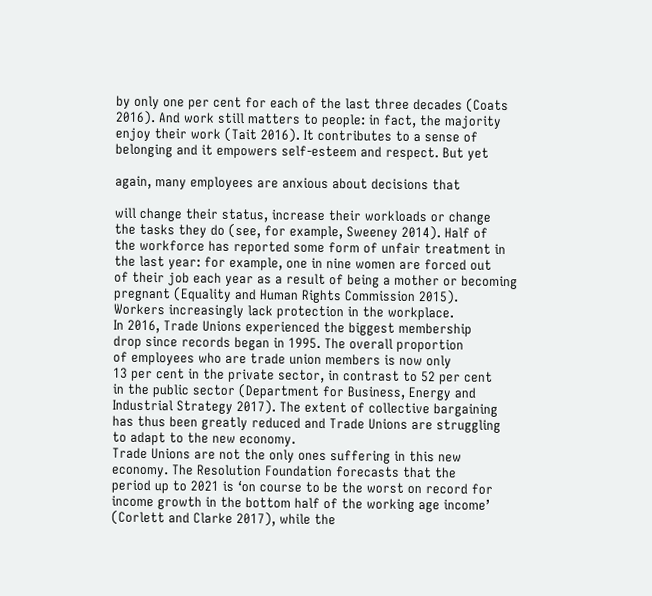by only one per cent for each of the last three decades (Coats
2016). And work still matters to people: in fact, the majority
enjoy their work (Tait 2016). It contributes to a sense of
belonging and it empowers self-esteem and respect. But yet

again, many employees are anxious about decisions that

will change their status, increase their workloads or change
the tasks they do (see, for example, Sweeney 2014). Half of
the workforce has reported some form of unfair treatment in
the last year: for example, one in nine women are forced out
of their job each year as a result of being a mother or becoming
pregnant (Equality and Human Rights Commission 2015).
Workers increasingly lack protection in the workplace.
In 2016, Trade Unions experienced the biggest membership
drop since records began in 1995. The overall proportion
of employees who are trade union members is now only
13 per cent in the private sector, in contrast to 52 per cent
in the public sector (Department for Business, Energy and
Industrial Strategy 2017). The extent of collective bargaining
has thus been greatly reduced and Trade Unions are struggling
to adapt to the new economy.
Trade Unions are not the only ones suffering in this new
economy. The Resolution Foundation forecasts that the
period up to 2021 is ‘on course to be the worst on record for
income growth in the bottom half of the working age income’
(Corlett and Clarke 2017), while the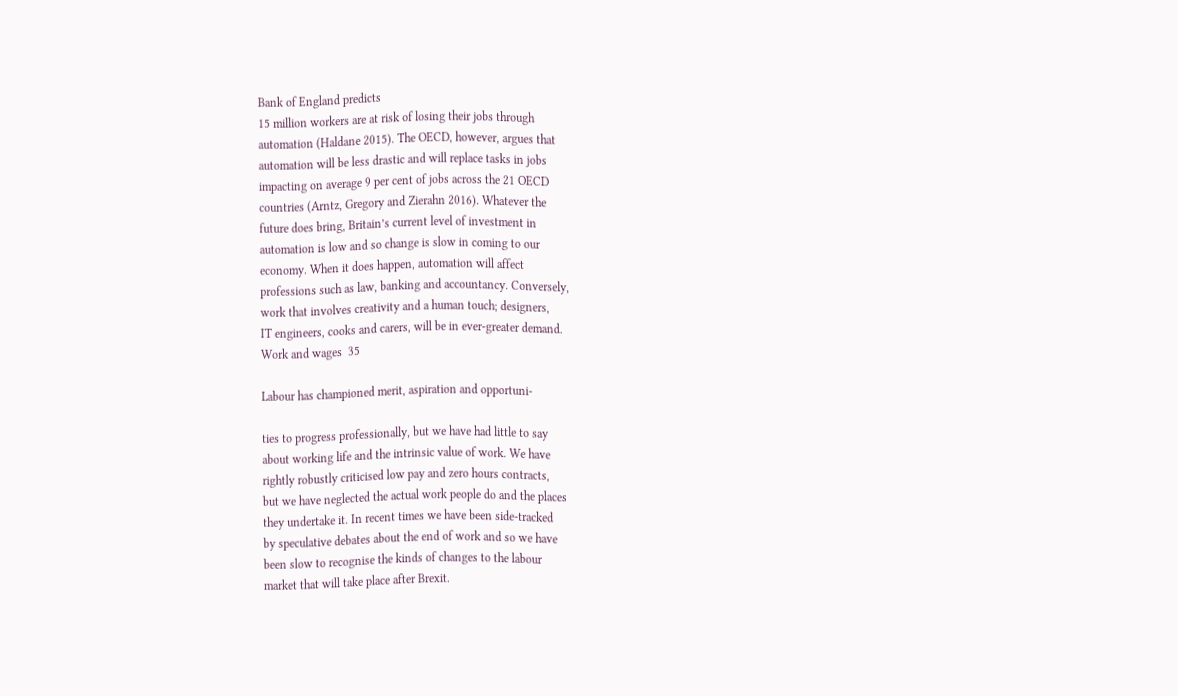Bank of England predicts
15 million workers are at risk of losing their jobs through
automation (Haldane 2015). The OECD, however, argues that
automation will be less drastic and will replace tasks in jobs
impacting on average 9 per cent of jobs across the 21 OECD
countries (Arntz, Gregory and Zierahn 2016). Whatever the
future does bring, Britain’s current level of investment in
automation is low and so change is slow in coming to our
economy. When it does happen, automation will affect
professions such as law, banking and accountancy. Conversely,
work that involves creativity and a human touch; designers,
IT engineers, cooks and carers, will be in ever-greater demand.
Work and wages  35

Labour has championed merit, aspiration and opportuni-

ties to progress professionally, but we have had little to say
about working life and the intrinsic value of work. We have
rightly robustly criticised low pay and zero hours contracts,
but we have neglected the actual work people do and the places
they undertake it. In recent times we have been side-tracked
by speculative debates about the end of work and so we have
been slow to recognise the kinds of changes to the labour
market that will take place after Brexit.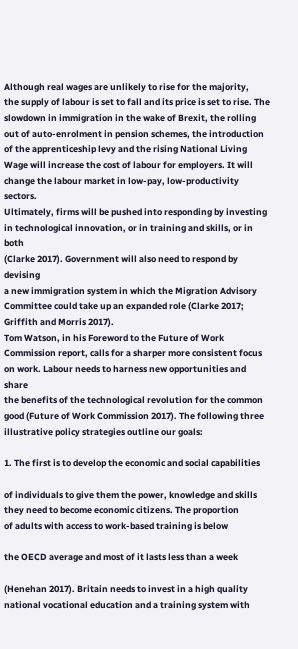Although real wages are unlikely to rise for the majority,
the supply of labour is set to fall and its price is set to rise. The
slowdown in immigration in the wake of Brexit, the rolling
out of auto-enrolment in pension schemes, the introduction
of the apprenticeship levy and the rising National Living
Wage will increase the cost of labour for employers. It will
change the labour market in low-pay, low-productivity sectors.
Ultimately, firms will be pushed into responding by investing
in technological innovation, or in training and skills, or in both
(Clarke 2017). Government will also need to respond by devising
a new immigration system in which the Migration Advisory
Committee could take up an expanded role (Clarke 2017;
Griffith and Morris 2017).
Tom Watson, in his Foreword to the Future of Work
Commission report, calls for a sharper more consistent focus
on work. Labour needs to harness new opportunities and share
the benefits of the technological revolution for the common
good (Future of Work Commission 2017). The following three
illustrative policy strategies outline our goals:

1. The first is to develop the economic and social capabilities

of individuals to give them the power, knowledge and skills
they need to become economic citizens. The proportion
of adults with access to work-based training is below

the OECD average and most of it lasts less than a week

(Henehan 2017). Britain needs to invest in a high quality
national vocational education and a training system with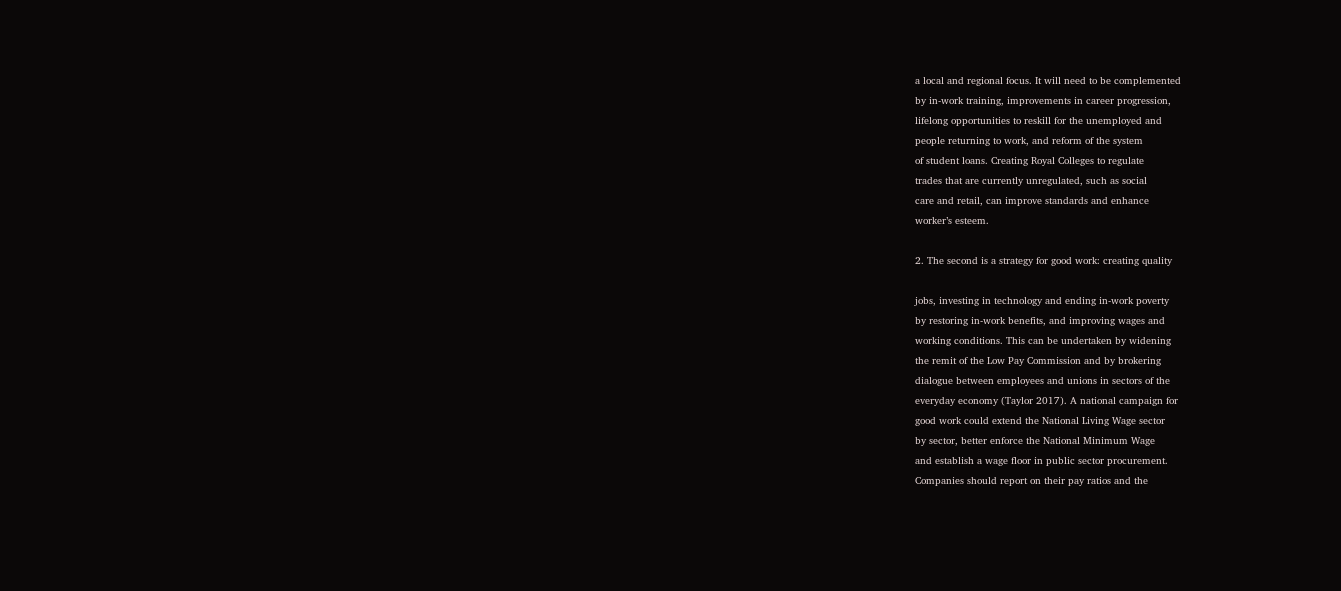a local and regional focus. It will need to be complemented
by in-work training, improvements in career progression,
lifelong opportunities to reskill for the unemployed and
people returning to work, and reform of the system
of student loans. Creating Royal Colleges to regulate
trades that are currently unregulated, such as social
care and retail, can improve standards and enhance
worker’s esteem.

2. The second is a strategy for good work: creating quality

jobs, investing in technology and ending in-work poverty
by restoring in-work benefits, and improving wages and
working conditions. This can be undertaken by widening
the remit of the Low Pay Commission and by brokering
dialogue between employees and unions in sectors of the
everyday economy (Taylor 2017). A national campaign for
good work could extend the National Living Wage sector
by sector, better enforce the National Minimum Wage
and establish a wage floor in public sector procurement.
Companies should report on their pay ratios and the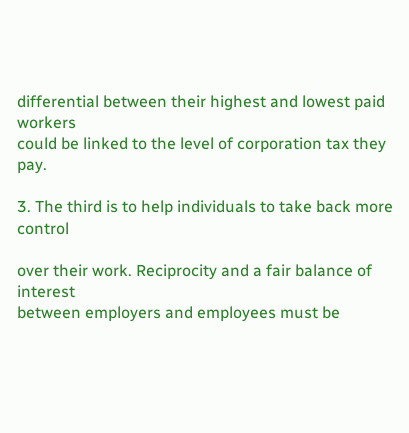differential between their highest and lowest paid workers
could be linked to the level of corporation tax they pay.

3. The third is to help individuals to take back more control

over their work. Reciprocity and a fair balance of interest
between employers and employees must be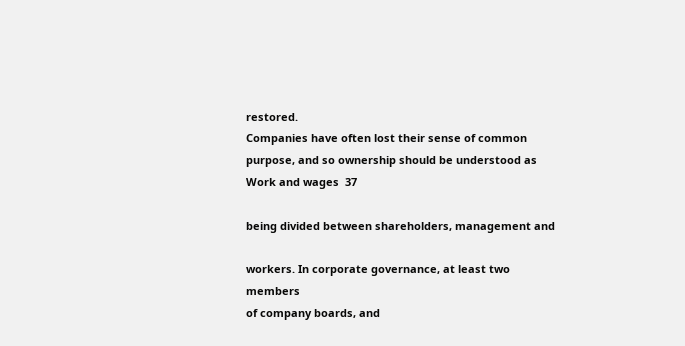restored.
Companies have often lost their sense of common
purpose, and so ownership should be understood as
Work and wages  37

being divided between shareholders, management and

workers. In corporate governance, at least two members
of company boards, and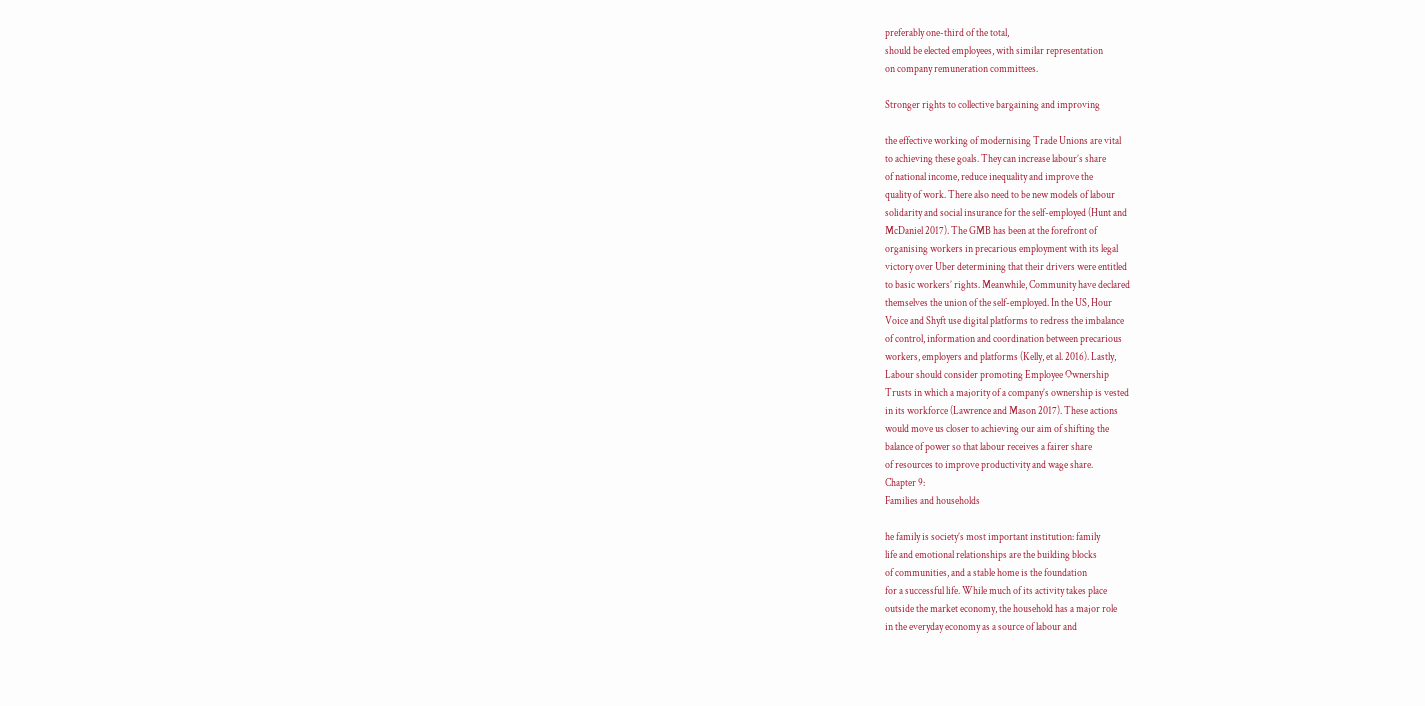preferably one-third of the total,
should be elected employees, with similar representation
on company remuneration committees.

Stronger rights to collective bargaining and improving

the effective working of modernising Trade Unions are vital
to achieving these goals. They can increase labour’s share
of national income, reduce inequality and improve the
quality of work. There also need to be new models of labour
solidarity and social insurance for the self-employed (Hunt and
McDaniel 2017). The GMB has been at the forefront of
organising workers in precarious employment with its legal
victory over Uber determining that their drivers were entitled
to basic workers’ rights. Meanwhile, Community have declared
themselves the union of the self-employed. In the US, Hour
Voice and Shyft use digital platforms to redress the imbalance
of control, information and coordination between precarious
workers, employers and platforms (Kelly, et al. 2016). Lastly,
Labour should consider promoting Employee Ownership
Trusts in which a majority of a company’s ownership is vested
in its workforce (Lawrence and Mason 2017). These actions
would move us closer to achieving our aim of shifting the
balance of power so that labour receives a fairer share
of resources to improve productivity and wage share.
Chapter 9:
Families and households

he family is society’s most important institution: family
life and emotional relationships are the building blocks
of communities, and a stable home is the foundation
for a successful life. While much of its activity takes place
outside the market economy, the household has a major role
in the everyday economy as a source of labour and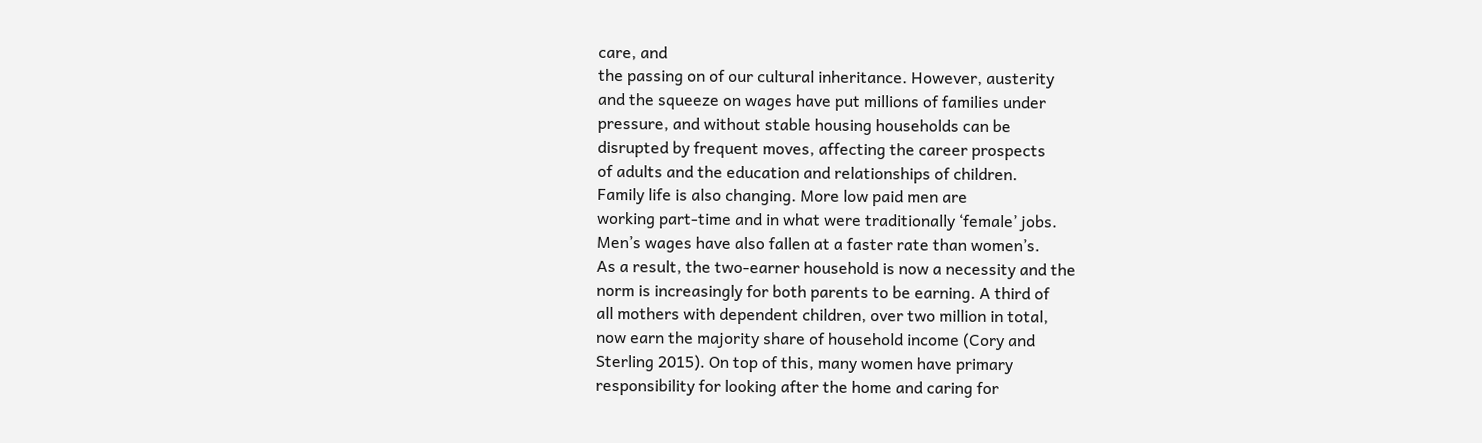care, and
the passing on of our cultural inheritance. However, austerity
and the squeeze on wages have put millions of families under
pressure, and without stable housing households can be
disrupted by frequent moves, affecting the career prospects
of adults and the education and relationships of children.
Family life is also changing. More low paid men are
working part-time and in what were traditionally ‘female’ jobs.
Men’s wages have also fallen at a faster rate than women’s.
As a result, the two-earner household is now a necessity and the
norm is increasingly for both parents to be earning. A third of
all mothers with dependent children, over two million in total,
now earn the majority share of household income (Cory and
Sterling 2015). On top of this, many women have primary
responsibility for looking after the home and caring for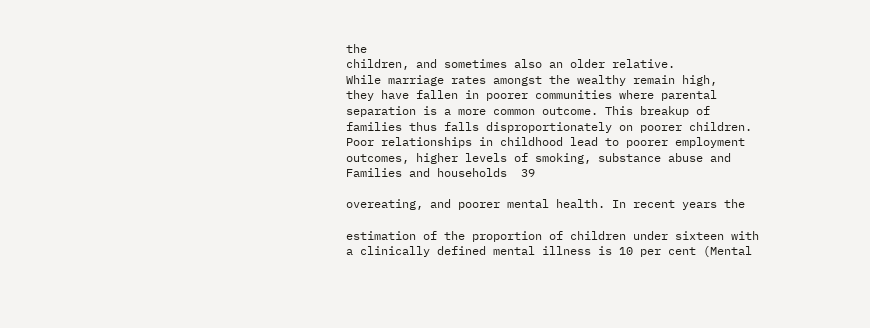the
children, and sometimes also an older relative.
While marriage rates amongst the wealthy remain high,
they have fallen in poorer communities where parental
separation is a more common outcome. This breakup of
families thus falls disproportionately on poorer children.
Poor relationships in childhood lead to poorer employment
outcomes, higher levels of smoking, substance abuse and
Families and households  39

overeating, and poorer mental health. In recent years the

estimation of the proportion of children under sixteen with
a clinically defined mental illness is 10 per cent (Mental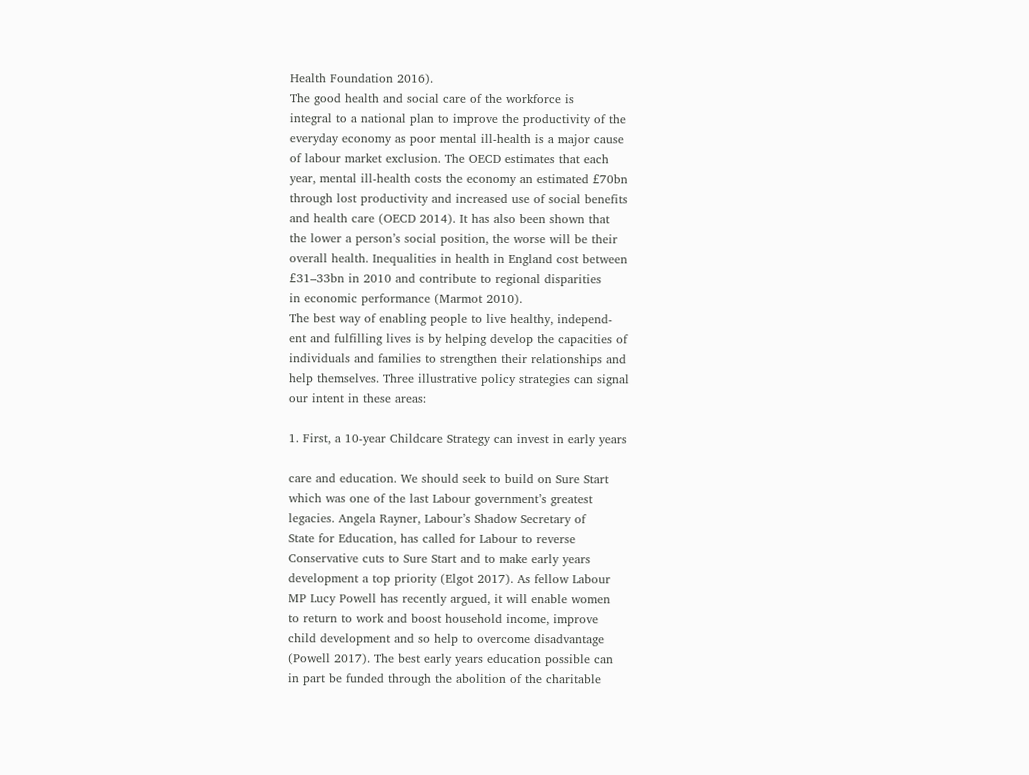Health Foundation 2016).
The good health and social care of the workforce is
integral to a national plan to improve the productivity of the
everyday economy as poor mental ill-health is a major cause
of labour market exclusion. The OECD estimates that each
year, mental ill-health costs the economy an estimated £70bn
through lost productivity and increased use of social benefits
and health care (OECD 2014). It has also been shown that
the lower a person’s social position, the worse will be their
overall health. Inequalities in health in England cost between
£31–33bn in 2010 and contribute to regional disparities
in economic performance (Marmot 2010).
The best way of enabling people to live healthy, independ-
ent and fulfilling lives is by helping develop the capacities of
individuals and families to strengthen their relationships and
help themselves. Three illustrative policy strategies can signal
our intent in these areas:

1. First, a 10-year Childcare Strategy can invest in early years

care and education. We should seek to build on Sure Start
which was one of the last Labour government’s greatest
legacies. Angela Rayner, Labour’s Shadow Secretary of
State for Education, has called for Labour to reverse
Conservative cuts to Sure Start and to make early years
development a top priority (Elgot 2017). As fellow Labour
MP Lucy Powell has recently argued, it will enable women
to return to work and boost household income, improve
child development and so help to overcome disadvantage
(Powell 2017). The best early years education possible can
in part be funded through the abolition of the charitable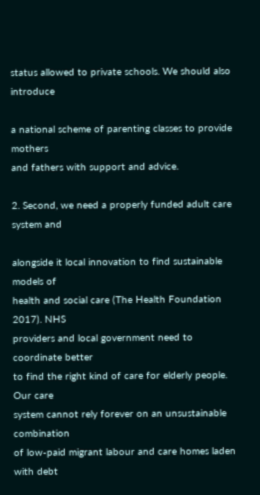status allowed to private schools. We should also introduce

a national scheme of parenting classes to provide mothers
and fathers with support and advice.

2. Second, we need a properly funded adult care system and

alongside it local innovation to find sustainable models of
health and social care (The Health Foundation 2017). NHS
providers and local government need to coordinate better
to find the right kind of care for elderly people. Our care
system cannot rely forever on an unsustainable combination
of low-paid migrant labour and care homes laden with debt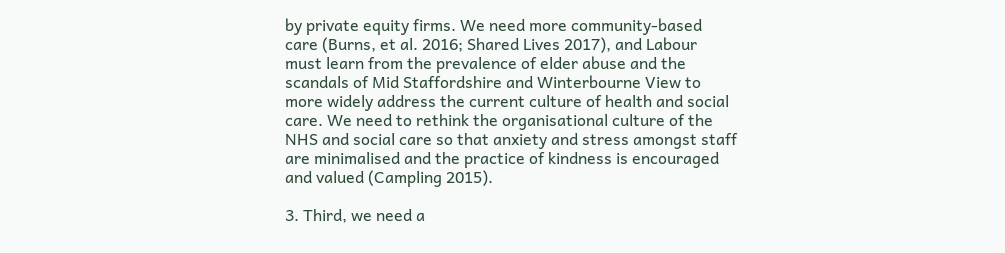by private equity firms. We need more community-based
care (Burns, et al. 2016; Shared Lives 2017), and Labour
must learn from the prevalence of elder abuse and the
scandals of Mid Staffordshire and Winterbourne View to
more widely address the current culture of health and social
care. We need to rethink the organisational culture of the
NHS and social care so that anxiety and stress amongst staff
are minimalised and the practice of kindness is encouraged
and valued (Campling 2015).

3. Third, we need a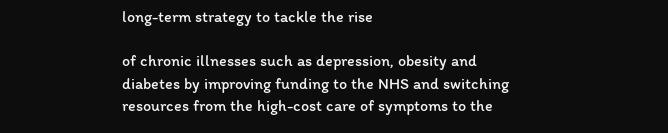long-term strategy to tackle the rise

of chronic illnesses such as depression, obesity and
diabetes by improving funding to the NHS and switching
resources from the high-cost care of symptoms to the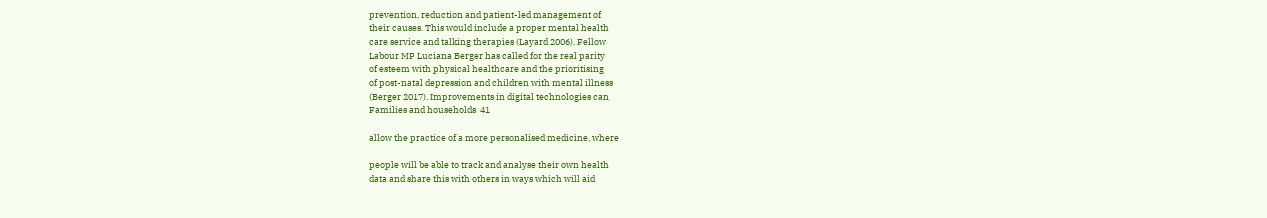prevention, reduction and patient-led management of
their causes. This would include a proper mental health
care service and talking therapies (Layard 2006). Fellow
Labour MP Luciana Berger has called for the real parity
of esteem with physical healthcare and the prioritising
of post-natal depression and children with mental illness
(Berger 2017). Improvements in digital technologies can
Families and households  41

allow the practice of a more personalised medicine, where

people will be able to track and analyse their own health
data and share this with others in ways which will aid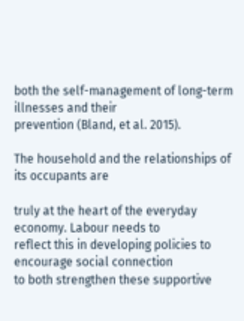both the self-management of long-term illnesses and their
prevention (Bland, et al. 2015).

The household and the relationships of its occupants are

truly at the heart of the everyday economy. Labour needs to
reflect this in developing policies to encourage social connection
to both strengthen these supportive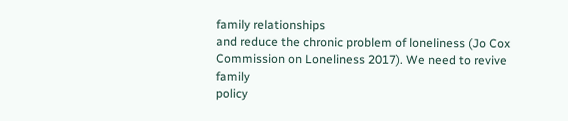family relationships
and reduce the chronic problem of loneliness (Jo Cox
Commission on Loneliness 2017). We need to revive family
policy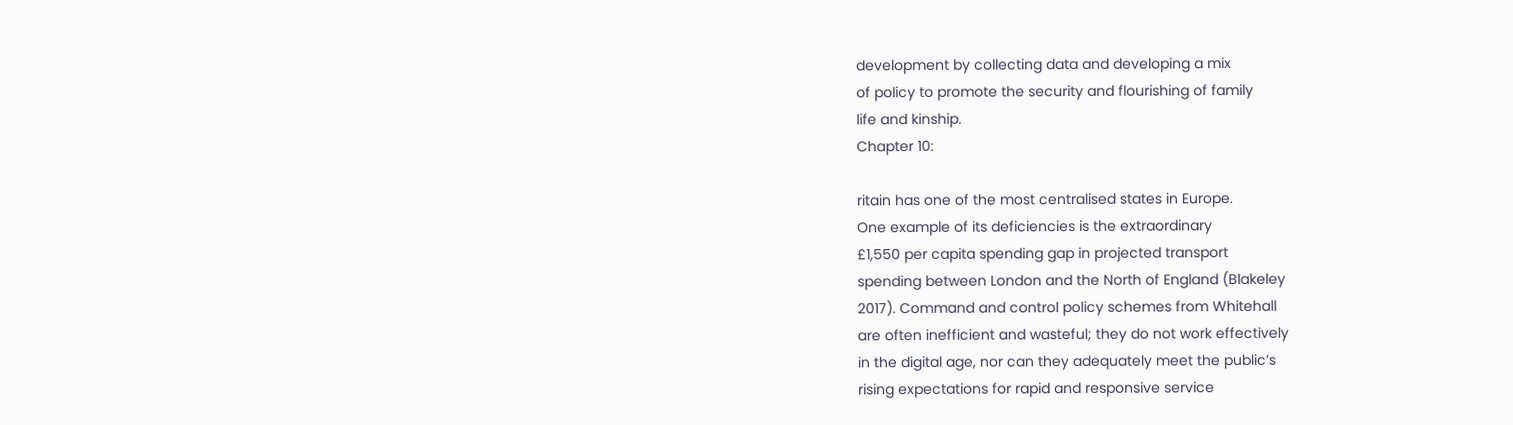development by collecting data and developing a mix
of policy to promote the security and flourishing of family
life and kinship.
Chapter 10:

ritain has one of the most centralised states in Europe.
One example of its deficiencies is the extraordinary
£1,550 per capita spending gap in projected transport
spending between London and the North of England (Blakeley
2017). Command and control policy schemes from Whitehall
are often inefficient and wasteful; they do not work effectively
in the digital age, nor can they adequately meet the public’s
rising expectations for rapid and responsive service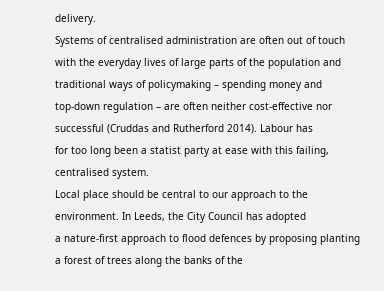delivery.
Systems of centralised administration are often out of touch
with the everyday lives of large parts of the population and
traditional ways of policymaking – spending money and
top-down regulation – are often neither cost-effective nor
successful (Cruddas and Rutherford 2014). Labour has
for too long been a statist party at ease with this failing,
centralised system.
Local place should be central to our approach to the
environment. In Leeds, the City Council has adopted
a nature-first approach to flood defences by proposing planting
a forest of trees along the banks of the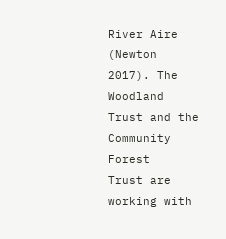River Aire (Newton
2017). The Woodland Trust and the Community Forest
Trust are working with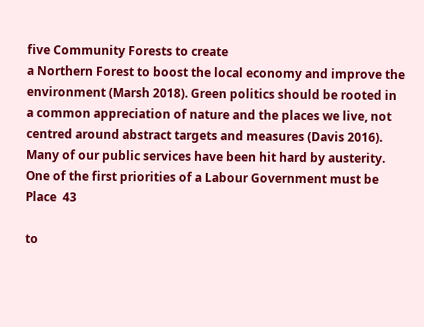five Community Forests to create
a Northern Forest to boost the local economy and improve the
environment (Marsh 2018). Green politics should be rooted in
a common appreciation of nature and the places we live, not
centred around abstract targets and measures (Davis 2016).
Many of our public services have been hit hard by austerity.
One of the first priorities of a Labour Government must be
Place  43

to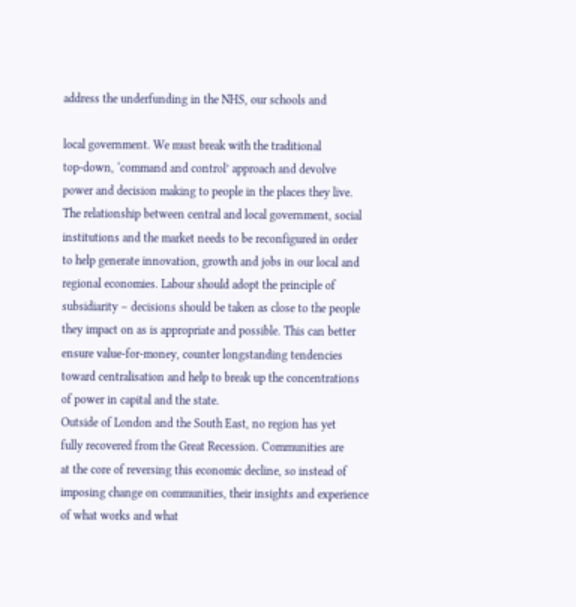address the underfunding in the NHS, our schools and

local government. We must break with the traditional
top-down, ‘command and control’ approach and devolve
power and decision making to people in the places they live.
The relationship between central and local government, social
institutions and the market needs to be reconfigured in order
to help generate innovation, growth and jobs in our local and
regional economies. Labour should adopt the principle of
subsidiarity – decisions should be taken as close to the people
they impact on as is appropriate and possible. This can better
ensure value-for-money, counter longstanding tendencies
toward centralisation and help to break up the concentrations
of power in capital and the state.
Outside of London and the South East, no region has yet
fully recovered from the Great Recession. Communities are
at the core of reversing this economic decline, so instead of
imposing change on communities, their insights and experience
of what works and what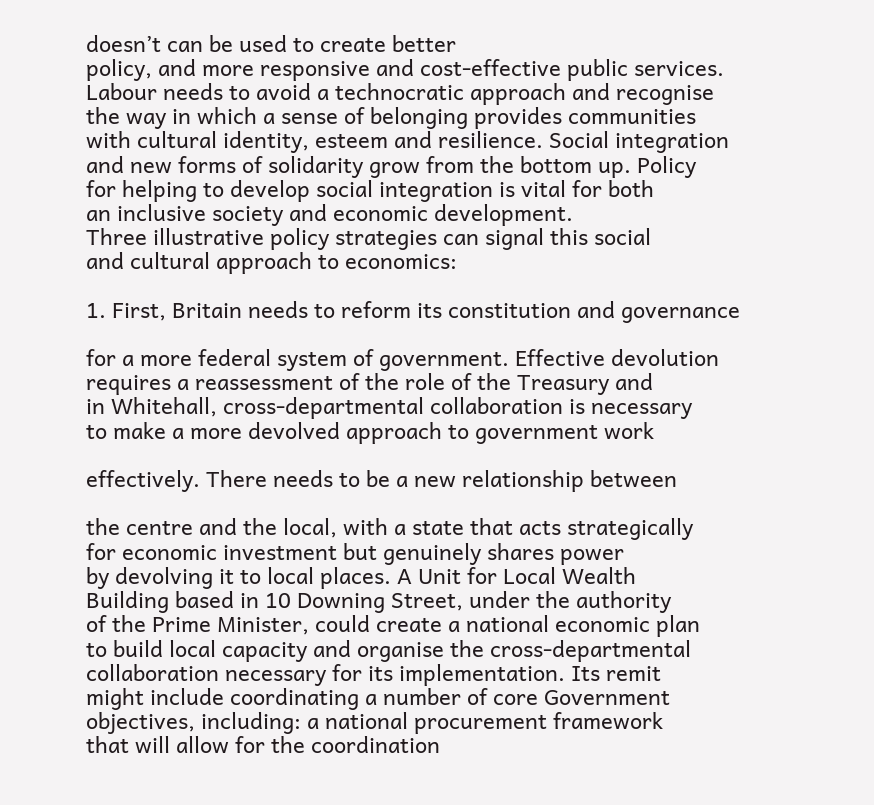doesn’t can be used to create better
policy, and more responsive and cost-effective public services.
Labour needs to avoid a technocratic approach and recognise
the way in which a sense of belonging provides communities
with cultural identity, esteem and resilience. Social integration
and new forms of solidarity grow from the bottom up. Policy
for helping to develop social integration is vital for both
an inclusive society and economic development.
Three illustrative policy strategies can signal this social
and cultural approach to economics:

1. First, Britain needs to reform its constitution and governance

for a more federal system of government. Effective devolution
requires a reassessment of the role of the Treasury and
in Whitehall, cross-departmental collaboration is necessary
to make a more devolved approach to government work

effectively. There needs to be a new relationship between

the centre and the local, with a state that acts strategically
for economic investment but genuinely shares power
by devolving it to local places. A Unit for Local Wealth
Building based in 10 Downing Street, under the authority
of the Prime Minister, could create a national economic plan
to build local capacity and organise the cross-departmental
collaboration necessary for its implementation. Its remit
might include coordinating a number of core Government
objectives, including: a national procurement framework
that will allow for the coordination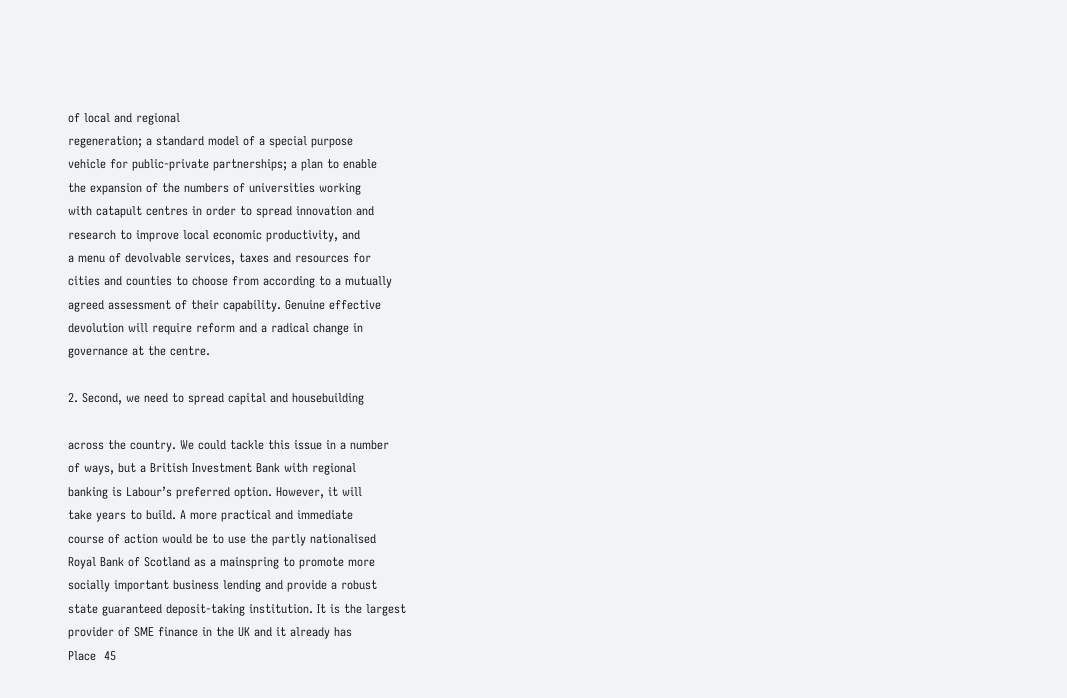of local and regional
regeneration; a standard model of a special purpose
vehicle for public-private partnerships; a plan to enable
the expansion of the numbers of universities working
with catapult centres in order to spread innovation and
research to improve local economic productivity, and
a menu of devolvable services, taxes and resources for
cities and counties to choose from according to a mutually
agreed assessment of their capability. Genuine effective
devolution will require reform and a radical change in
governance at the centre.

2. Second, we need to spread capital and housebuilding

across the country. We could tackle this issue in a number
of ways, but a British Investment Bank with regional
banking is Labour’s preferred option. However, it will
take years to build. A more practical and immediate
course of action would be to use the partly nationalised
Royal Bank of Scotland as a mainspring to promote more
socially important business lending and provide a robust
state guaranteed deposit-taking institution. It is the largest
provider of SME finance in the UK and it already has
Place  45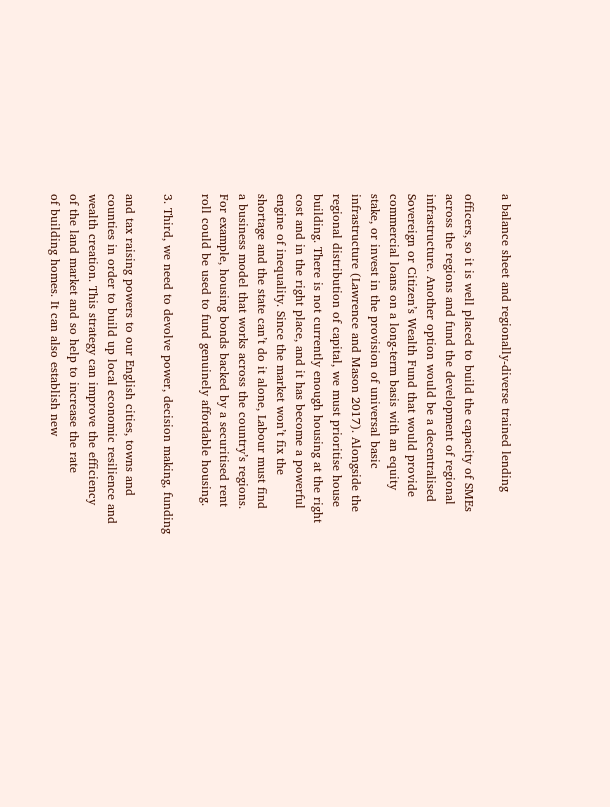a balance sheet and regionally-diverse trained lending

officers, so it is well placed to build the capacity of SMEs
across the regions and fund the development of regional
infrastructure. Another option would be a decentralised
Sovereign or Citizen’s Wealth Fund that would provide
commercial loans on a long-term basis with an equity
stake, or invest in the provision of universal basic
infrastructure (Lawrence and Mason 2017). Alongside the
regional distribution of capital, we must prioritise house
building. There is not currently enough housing at the right
cost and in the right place, and it has become a powerful
engine of inequality. Since the market won’t fix the
shortage and the state can’t do it alone, Labour must find
a business model that works across the country’s regions.
For example, housing bonds backed by a securitised rent
roll could be used to fund genuinely affordable housing.

3. Third, we need to devolve power, decision making, funding

and tax raising powers to our English cities, towns and
counties in order to build up local economic resilience and
wealth creation. This strategy can improve the efficiency
of the land market and so help to increase the rate
of building homes. It can also establish new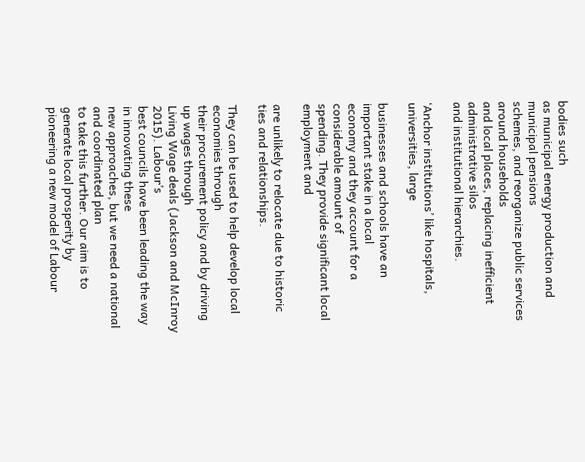bodies such
as municipal energy production and municipal pensions
schemes, and reorganize public services around households
and local places, replacing inefficient administrative silos
and institutional hierarchies.

‘Anchor institutions’ like hospitals, universities, large

businesses and schools have an important stake in a local
economy and they account for a considerable amount of
spending. They provide significant local employment and

are unlikely to relocate due to historic ties and relationships.

They can be used to help develop local economies through
their procurement policy and by driving up wages through
Living Wage deals (Jackson and McInroy 2015). Labour’s
best councils have been leading the way in innovating these
new approaches, but we need a national and coordinated plan
to take this further. Our aim is to generate local prosperity by
pioneering a new model of Labour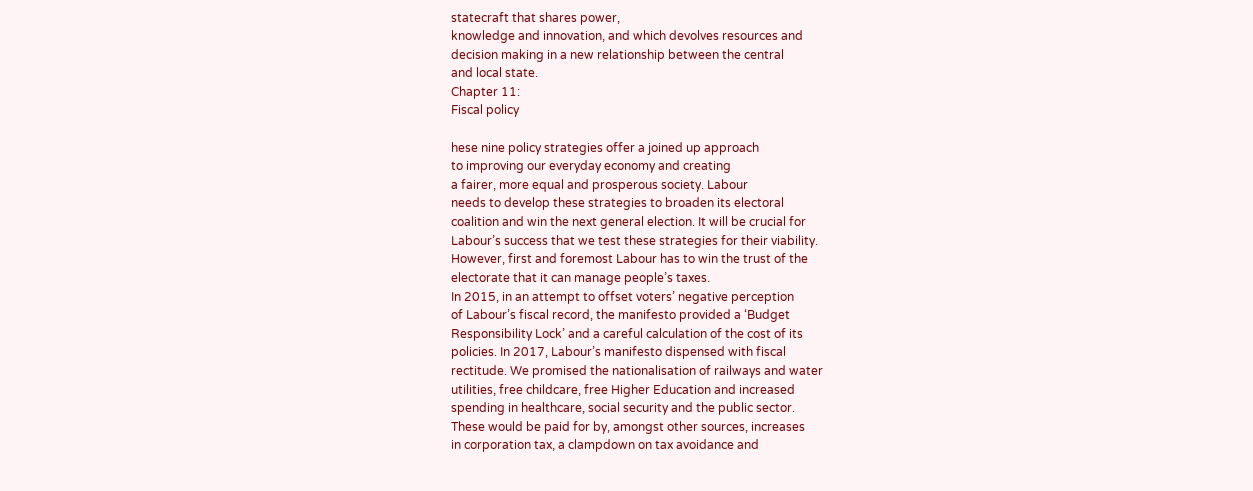statecraft that shares power,
knowledge and innovation, and which devolves resources and
decision making in a new relationship between the central
and local state.
Chapter 11:
Fiscal policy

hese nine policy strategies offer a joined up approach
to improving our everyday economy and creating
a fairer, more equal and prosperous society. Labour
needs to develop these strategies to broaden its electoral
coalition and win the next general election. It will be crucial for
Labour’s success that we test these strategies for their viability.
However, first and foremost Labour has to win the trust of the
electorate that it can manage people’s taxes.
In 2015, in an attempt to offset voters’ negative perception
of Labour’s fiscal record, the manifesto provided a ‘Budget
Responsibility Lock’ and a careful calculation of the cost of its
policies. In 2017, Labour’s manifesto dispensed with fiscal
rectitude. We promised the nationalisation of railways and water
utilities, free childcare, free Higher Education and increased
spending in healthcare, social security and the public sector.
These would be paid for by, amongst other sources, increases
in corporation tax, a clampdown on tax avoidance and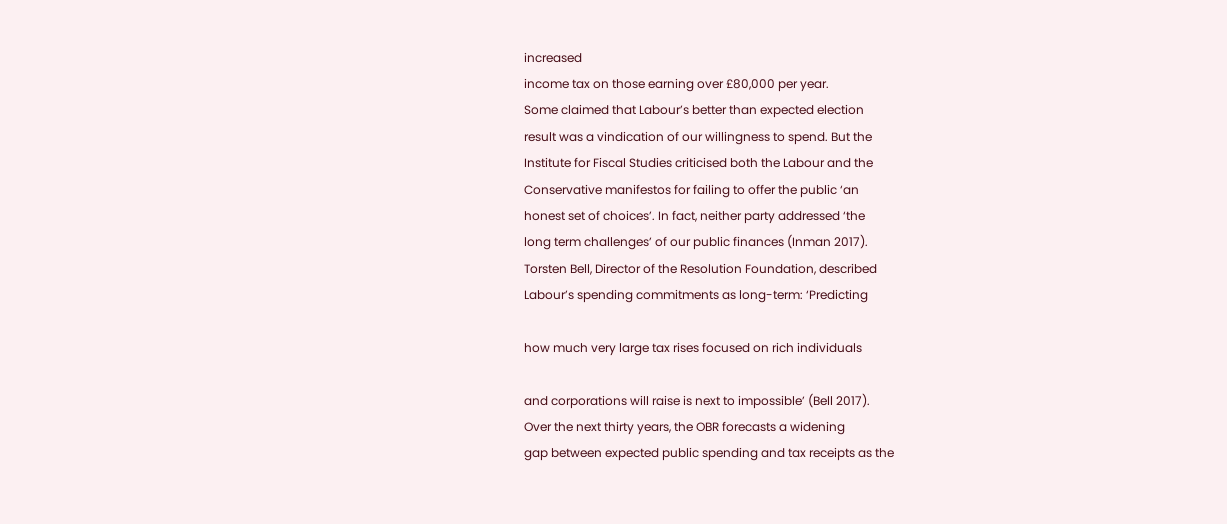increased
income tax on those earning over £80,000 per year.
Some claimed that Labour’s better than expected election
result was a vindication of our willingness to spend. But the
Institute for Fiscal Studies criticised both the Labour and the
Conservative manifestos for failing to offer the public ‘an
honest set of choices’. In fact, neither party addressed ‘the
long term challenges’ of our public finances (Inman 2017).
Torsten Bell, Director of the Resolution Foundation, described
Labour’s spending commitments as long-term: ‘Predicting

how much very large tax rises focused on rich individuals

and corporations will raise is next to impossible’ (Bell 2017).
Over the next thirty years, the OBR forecasts a widening
gap between expected public spending and tax receipts as the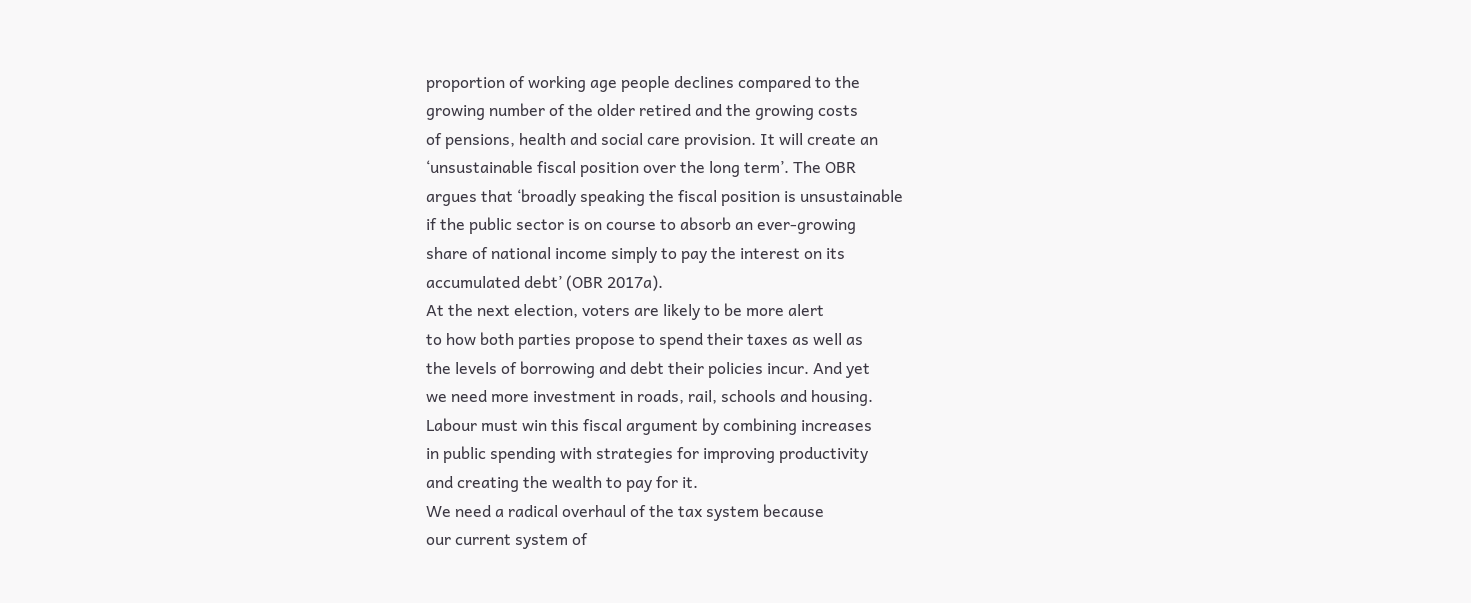proportion of working age people declines compared to the
growing number of the older retired and the growing costs
of pensions, health and social care provision. It will create an
‘unsustainable fiscal position over the long term’. The OBR
argues that ‘broadly speaking the fiscal position is unsustainable
if the public sector is on course to absorb an ever-growing
share of national income simply to pay the interest on its
accumulated debt’ (OBR 2017a).
At the next election, voters are likely to be more alert
to how both parties propose to spend their taxes as well as
the levels of borrowing and debt their policies incur. And yet
we need more investment in roads, rail, schools and housing.
Labour must win this fiscal argument by combining increases
in public spending with strategies for improving productivity
and creating the wealth to pay for it.
We need a radical overhaul of the tax system because
our current system of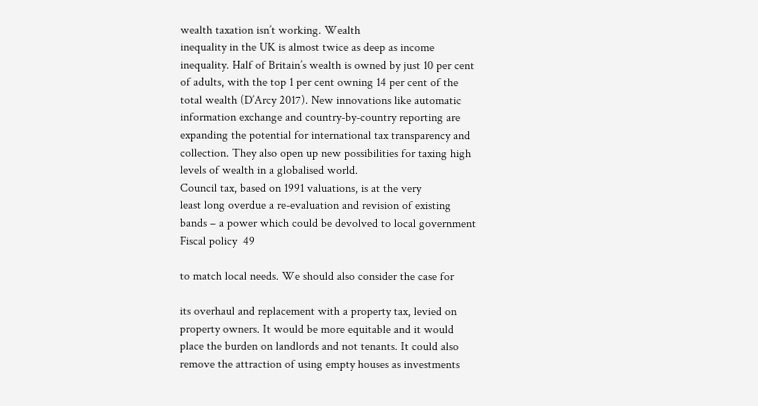wealth taxation isn’t working. Wealth
inequality in the UK is almost twice as deep as income
inequality. Half of Britain’s wealth is owned by just 10 per cent
of adults, with the top 1 per cent owning 14 per cent of the
total wealth (D’Arcy 2017). New innovations like automatic
information exchange and country-by-country reporting are
expanding the potential for international tax transparency and
collection. They also open up new possibilities for taxing high
levels of wealth in a globalised world.
Council tax, based on 1991 valuations, is at the very
least long overdue a re-evaluation and revision of existing
bands – a power which could be devolved to local government
Fiscal policy  49

to match local needs. We should also consider the case for

its overhaul and replacement with a property tax, levied on
property owners. It would be more equitable and it would
place the burden on landlords and not tenants. It could also
remove the attraction of using empty houses as investments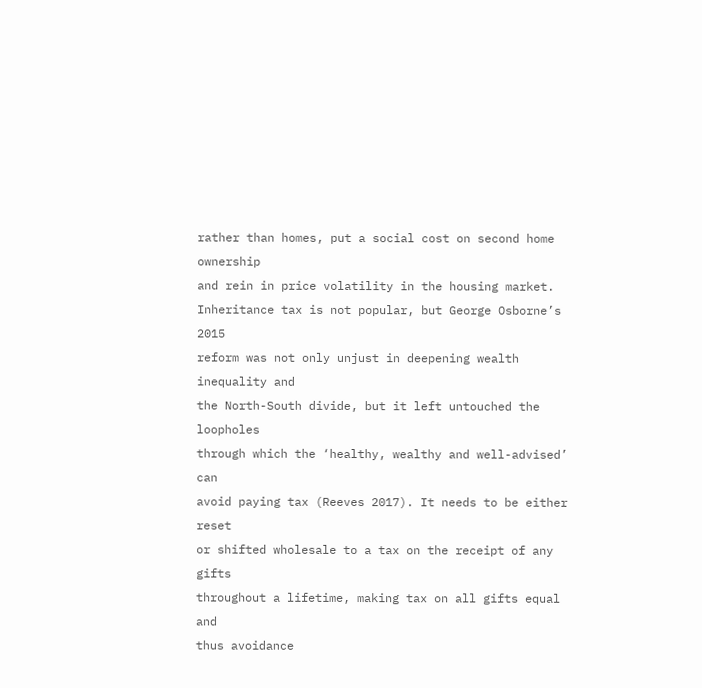rather than homes, put a social cost on second home ownership
and rein in price volatility in the housing market.
Inheritance tax is not popular, but George Osborne’s 2015
reform was not only unjust in deepening wealth inequality and
the North-South divide, but it left untouched the loopholes
through which the ‘healthy, wealthy and well-advised’ can
avoid paying tax (Reeves 2017). It needs to be either reset
or shifted wholesale to a tax on the receipt of any gifts
throughout a lifetime, making tax on all gifts equal and
thus avoidance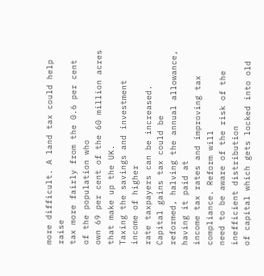more difficult. A land tax could help raise
tax more fairly from the 0.6 per cent of the population who
own 69 per cent of the 60 million acres that make up the UK.
Taxing the savings and investment income of higher
rate taxpayers can be increased. Capital gains tax could be
reformed, halving the annual allowance, having it paid at
income tax rates and improving tax compliance. Reform will
need to be aware of the risk of the inefficient distribution
of capital which gets locked into old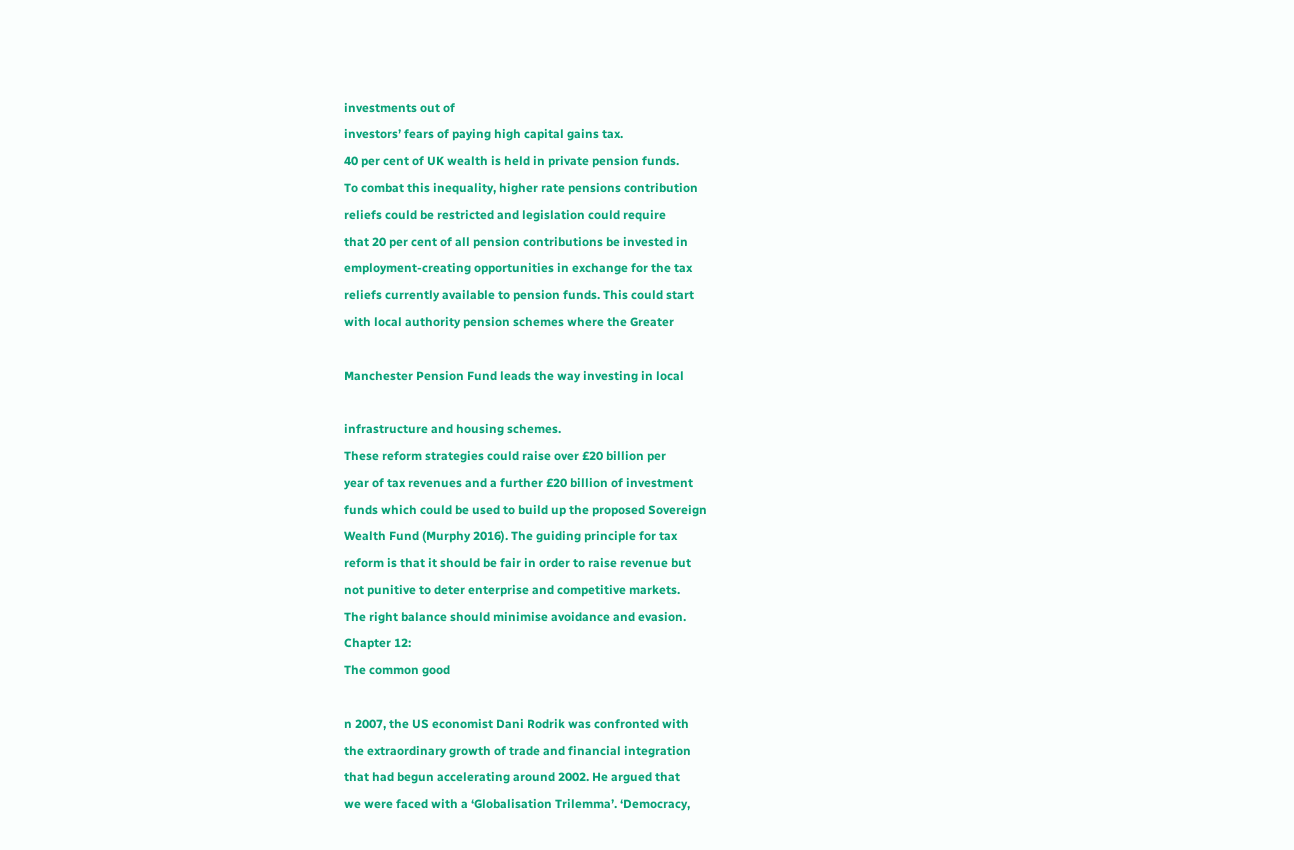investments out of
investors’ fears of paying high capital gains tax.
40 per cent of UK wealth is held in private pension funds.
To combat this inequality, higher rate pensions contribution
reliefs could be restricted and legislation could require
that 20 per cent of all pension contributions be invested in
employment-creating opportunities in exchange for the tax
reliefs currently available to pension funds. This could start
with local authority pension schemes where the Greater

Manchester Pension Fund leads the way investing in local

infrastructure and housing schemes.
These reform strategies could raise over £20 billion per
year of tax revenues and a further £20 billion of investment
funds which could be used to build up the proposed Sovereign
Wealth Fund (Murphy 2016). The guiding principle for tax
reform is that it should be fair in order to raise revenue but
not punitive to deter enterprise and competitive markets.
The right balance should minimise avoidance and evasion.
Chapter 12:
The common good

n 2007, the US economist Dani Rodrik was confronted with
the extraordinary growth of trade and financial integration
that had begun accelerating around 2002. He argued that
we were faced with a ‘Globalisation Trilemma’. ‘Democracy,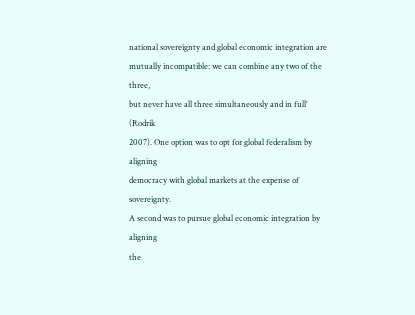national sovereignty and global economic integration are
mutually incompatible: we can combine any two of the three,
but never have all three simultaneously and in full’ (Rodrik
2007). One option was to opt for global federalism by aligning
democracy with global markets at the expense of sovereignty.
A second was to pursue global economic integration by aligning
the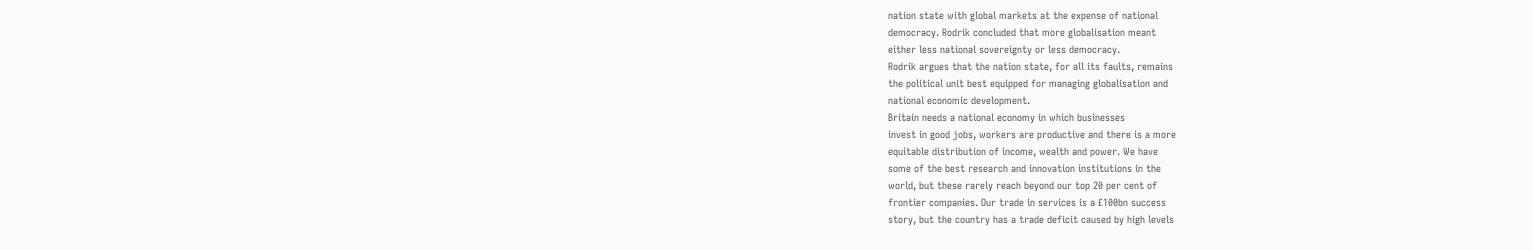nation state with global markets at the expense of national
democracy. Rodrik concluded that more globalisation meant
either less national sovereignty or less democracy.
Rodrik argues that the nation state, for all its faults, remains
the political unit best equipped for managing globalisation and
national economic development.
Britain needs a national economy in which businesses
invest in good jobs, workers are productive and there is a more
equitable distribution of income, wealth and power. We have
some of the best research and innovation institutions in the
world, but these rarely reach beyond our top 20 per cent of
frontier companies. Our trade in services is a £100bn success
story, but the country has a trade deficit caused by high levels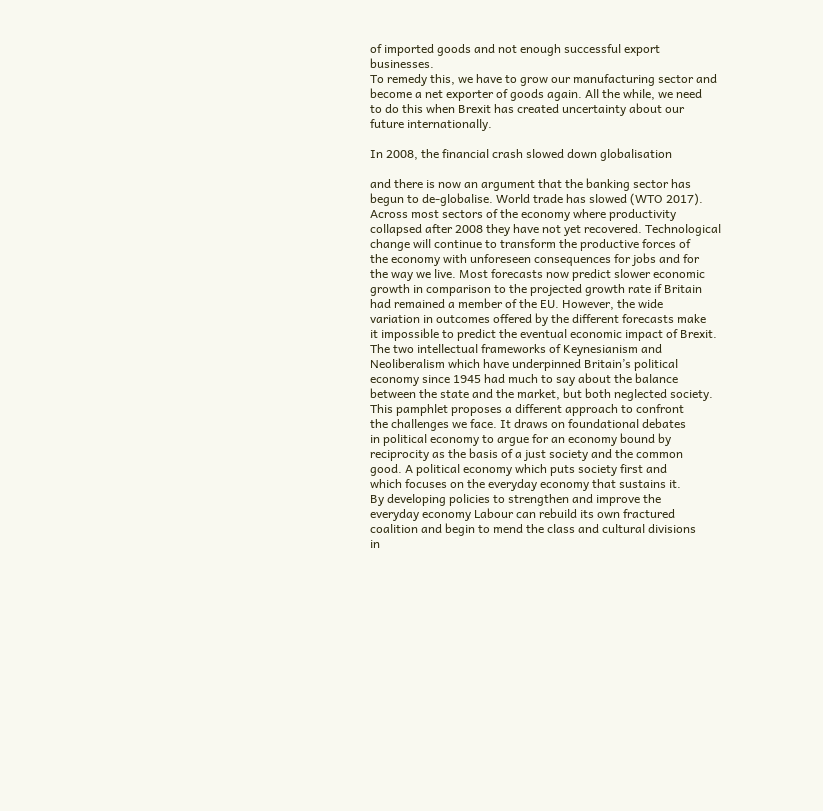of imported goods and not enough successful export businesses.
To remedy this, we have to grow our manufacturing sector and
become a net exporter of goods again. All the while, we need
to do this when Brexit has created uncertainty about our
future internationally.

In 2008, the financial crash slowed down globalisation

and there is now an argument that the banking sector has
begun to de-globalise. World trade has slowed (WTO 2017).
Across most sectors of the economy where productivity
collapsed after 2008 they have not yet recovered. Technological
change will continue to transform the productive forces of
the economy with unforeseen consequences for jobs and for
the way we live. Most forecasts now predict slower economic
growth in comparison to the projected growth rate if Britain
had remained a member of the EU. However, the wide
variation in outcomes offered by the different forecasts make
it impossible to predict the eventual economic impact of Brexit.
The two intellectual frameworks of Keynesianism and
Neoliberalism which have underpinned Britain’s political
economy since 1945 had much to say about the balance
between the state and the market, but both neglected society.
This pamphlet proposes a different approach to confront
the challenges we face. It draws on foundational debates
in political economy to argue for an economy bound by
reciprocity as the basis of a just society and the common
good. A political economy which puts society first and
which focuses on the everyday economy that sustains it.
By developing policies to strengthen and improve the
everyday economy Labour can rebuild its own fractured
coalition and begin to mend the class and cultural divisions
in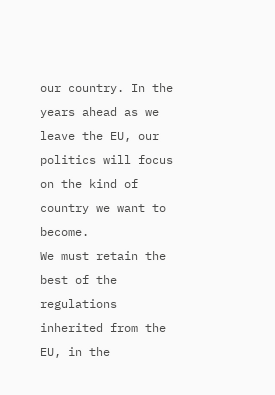our country. In the years ahead as we leave the EU, our
politics will focus on the kind of country we want to become.
We must retain the best of the regulations inherited from the
EU, in the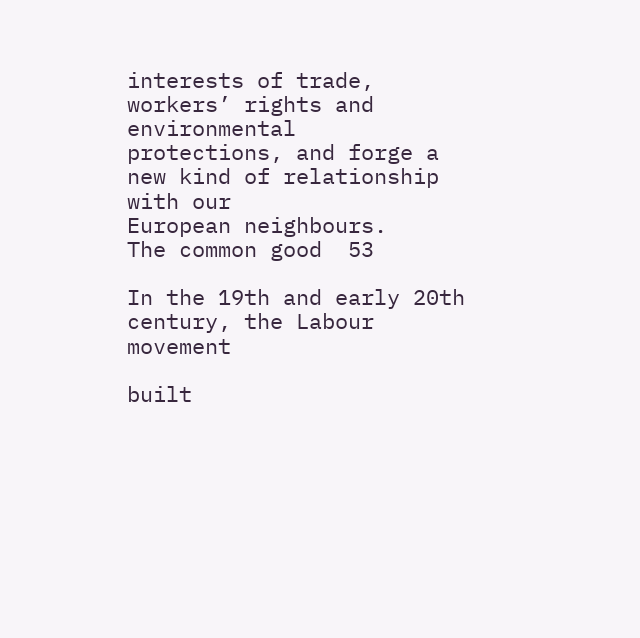interests of trade, workers’ rights and environmental
protections, and forge a new kind of relationship with our
European neighbours.
The common good  53

In the 19th and early 20th century, the Labour movement

built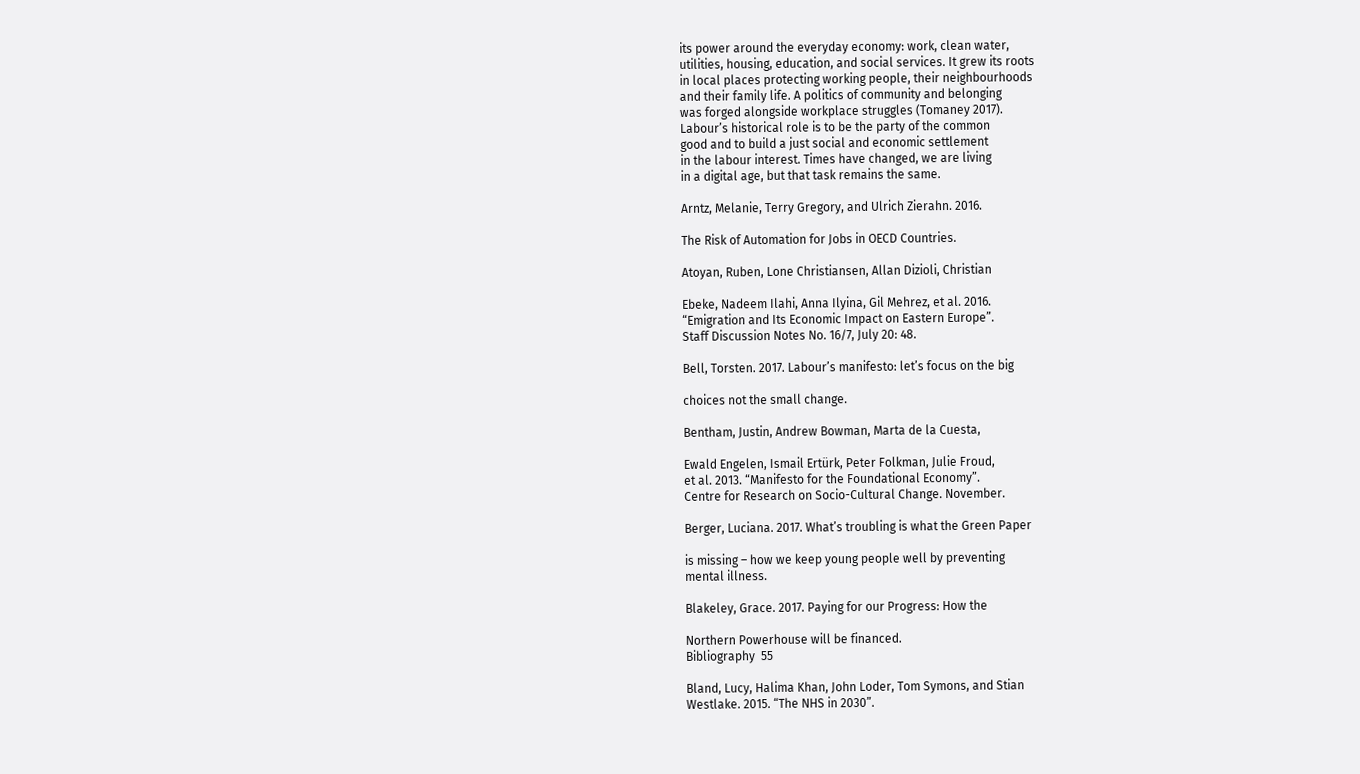its power around the everyday economy: work, clean water,
utilities, housing, education, and social services. It grew its roots
in local places protecting working people, their neighbourhoods
and their family life. A politics of community and belonging
was forged alongside workplace struggles (Tomaney 2017).
Labour’s historical role is to be the party of the common
good and to build a just social and economic settlement
in the labour interest. Times have changed, we are living
in a digital age, but that task remains the same.

Arntz, Melanie, Terry Gregory, and Ulrich Zierahn. 2016.

The Risk of Automation for Jobs in OECD Countries.

Atoyan, Ruben, Lone Christiansen, Allan Dizioli, Christian

Ebeke, Nadeem Ilahi, Anna Ilyina, Gil Mehrez, et al. 2016.
“Emigration and Its Economic Impact on Eastern Europe”.
Staff Discussion Notes No. 16/7, July 20: 48.

Bell, Torsten. 2017. Labour’s manifesto: let’s focus on the big

choices not the small change.

Bentham, Justin, Andrew Bowman, Marta de la Cuesta,

Ewald Engelen, Ismail Ertürk, Peter Folkman, Julie Froud,
et al. 2013. “Manifesto for the Foundational Economy”.
Centre for Research on Socio-Cultural Change. November.

Berger, Luciana. 2017. What’s troubling is what the Green Paper

is missing – how we keep young people well by preventing
mental illness.

Blakeley, Grace. 2017. Paying for our Progress: How the

Northern Powerhouse will be financed.
Bibliography  55

Bland, Lucy, Halima Khan, John Loder, Tom Symons, and Stian
Westlake. 2015. “The NHS in 2030”.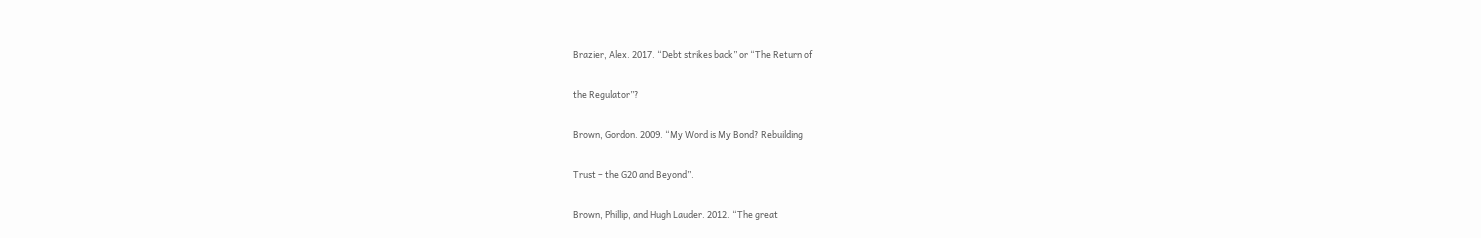Brazier, Alex. 2017. “Debt strikes back” or “The Return of

the Regulator”?

Brown, Gordon. 2009. “My Word is My Bond? Rebuilding

Trust – the G20 and Beyond”.

Brown, Phillip, and Hugh Lauder. 2012. “The great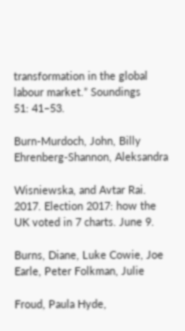transformation in the global labour market.” Soundings
51: 41–53.

Burn-Murdoch, John, Billy Ehrenberg-Shannon, Aleksandra

Wisniewska, and Avtar Rai. 2017. Election 2017: how the
UK voted in 7 charts. June 9.

Burns, Diane, Luke Cowie, Joe Earle, Peter Folkman, Julie

Froud, Paula Hyde,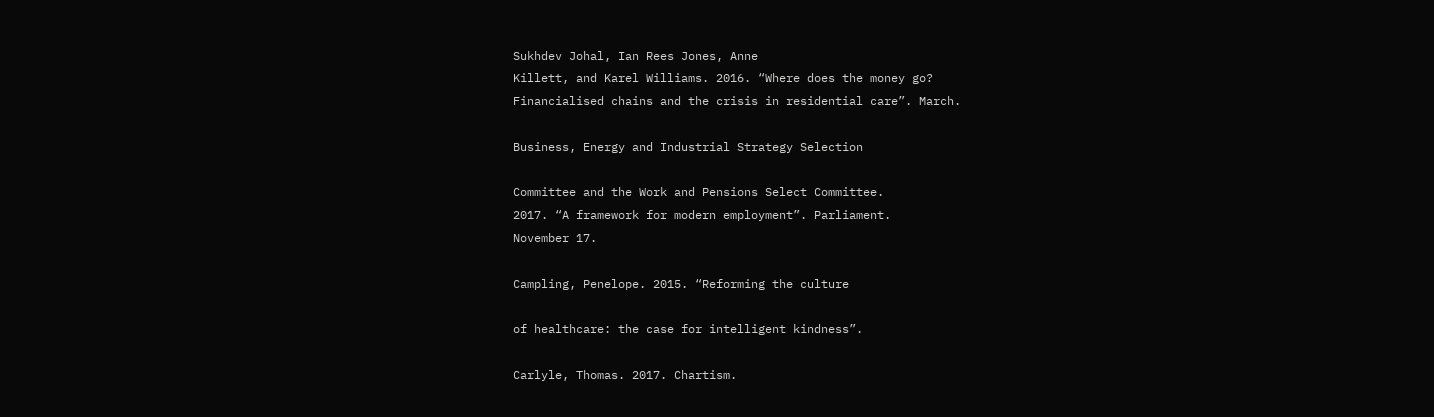Sukhdev Johal, Ian Rees Jones, Anne
Killett, and Karel Williams. 2016. “Where does the money go?
Financialised chains and the crisis in residential care”. March.

Business, Energy and Industrial Strategy Selection

Committee and the Work and Pensions Select Committee.
2017. “A framework for modern employment”. Parliament.
November 17.

Campling, Penelope. 2015. “Reforming the culture

of healthcare: the case for intelligent kindness”.

Carlyle, Thomas. 2017. Chartism.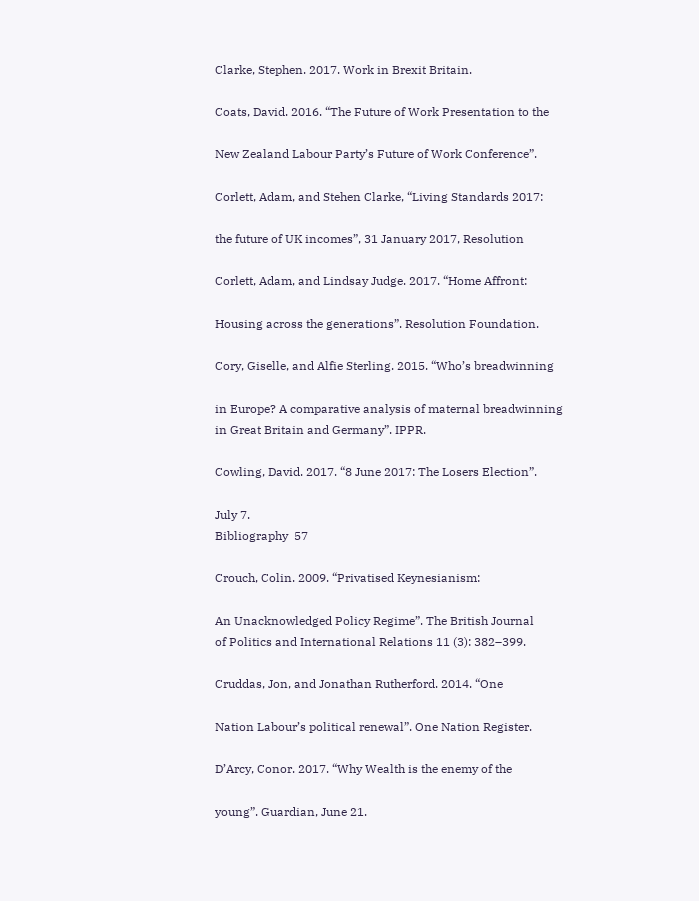Clarke, Stephen. 2017. Work in Brexit Britain.

Coats, David. 2016. “The Future of Work Presentation to the

New Zealand Labour Party’s Future of Work Conference”.

Corlett, Adam, and Stehen Clarke, “Living Standards 2017:

the future of UK incomes”, 31 January 2017, Resolution

Corlett, Adam, and Lindsay Judge. 2017. “Home Affront:

Housing across the generations”. Resolution Foundation.

Cory, Giselle, and Alfie Sterling. 2015. “Who’s breadwinning

in Europe? A comparative analysis of maternal breadwinning
in Great Britain and Germany”. IPPR.

Cowling, David. 2017. “8 June 2017: The Losers Election”.

July 7.
Bibliography  57

Crouch, Colin. 2009. “Privatised Keynesianism:

An Unacknowledged Policy Regime”. The British Journal
of Politics and International Relations 11 (3): 382–399.

Cruddas, Jon, and Jonathan Rutherford. 2014. “One

Nation Labour’s political renewal”. One Nation Register.

D’Arcy, Conor. 2017. “Why Wealth is the enemy of the

young”. Guardian, June 21.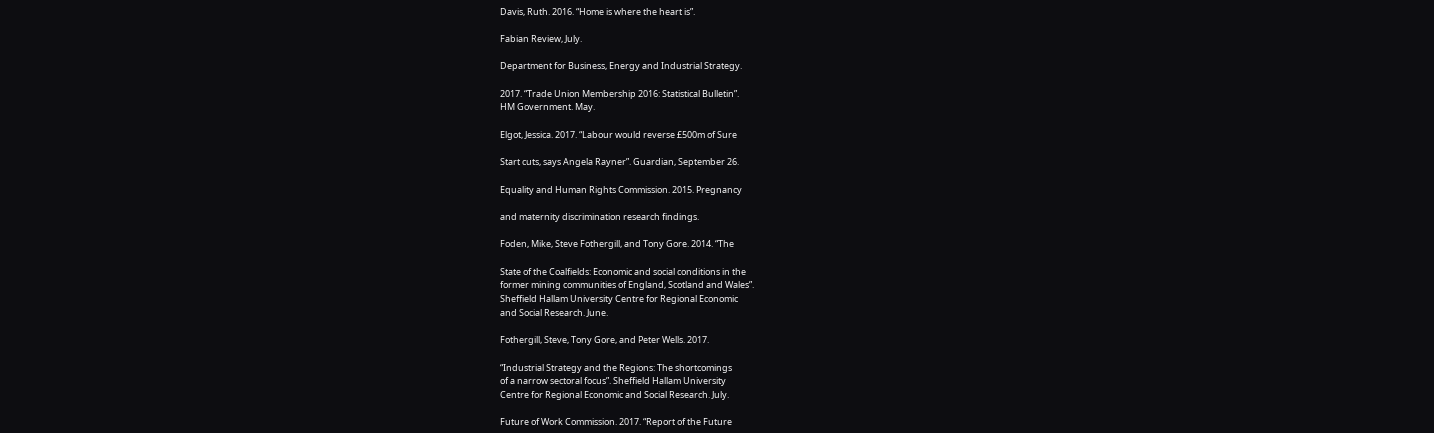Davis, Ruth. 2016. “Home is where the heart is”.

Fabian Review, July.

Department for Business, Energy and Industrial Strategy.

2017. “Trade Union Membership 2016: Statistical Bulletin”.
HM Government. May.

Elgot, Jessica. 2017. “Labour would reverse £500m of Sure

Start cuts, says Angela Rayner”. Guardian, September 26.

Equality and Human Rights Commission. 2015. Pregnancy

and maternity discrimination research findings.

Foden, Mike, Steve Fothergill, and Tony Gore. 2014. “The

State of the Coalfields: Economic and social conditions in the
former mining communities of England, Scotland and Wales”.
Sheffield Hallam University Centre for Regional Economic
and Social Research. June.

Fothergill, Steve, Tony Gore, and Peter Wells. 2017.

“Industrial Strategy and the Regions: The shortcomings
of a narrow sectoral focus”. Sheffield Hallam University
Centre for Regional Economic and Social Research. July.

Future of Work Commission. 2017. “Report of the Future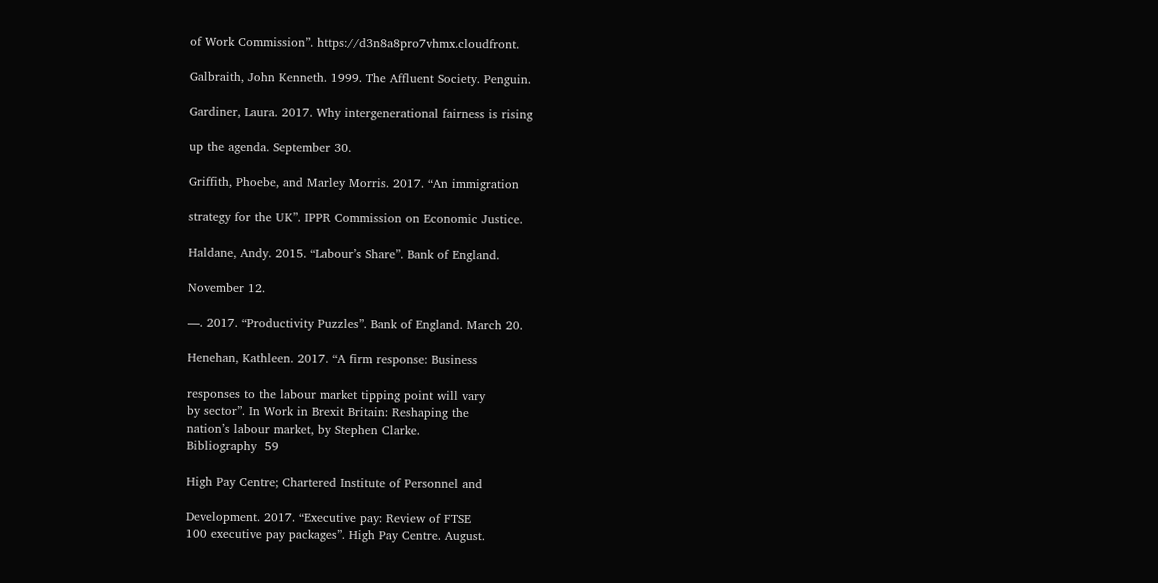of Work Commission”. https://d3n8a8pro7vhmx.cloudfront.

Galbraith, John Kenneth. 1999. The Affluent Society. Penguin.

Gardiner, Laura. 2017. Why intergenerational fairness is rising

up the agenda. September 30.

Griffith, Phoebe, and Marley Morris. 2017. “An immigration

strategy for the UK”. IPPR Commission on Economic Justice.

Haldane, Andy. 2015. “Labour’s Share”. Bank of England.

November 12.

—. 2017. “Productivity Puzzles”. Bank of England. March 20.

Henehan, Kathleen. 2017. “A firm response: Business

responses to the labour market tipping point will vary
by sector”. In Work in Brexit Britain: Reshaping the
nation’s labour market, by Stephen Clarke.
Bibliography  59

High Pay Centre; Chartered Institute of Personnel and

Development. 2017. “Executive pay: Review of FTSE
100 executive pay packages”. High Pay Centre. August.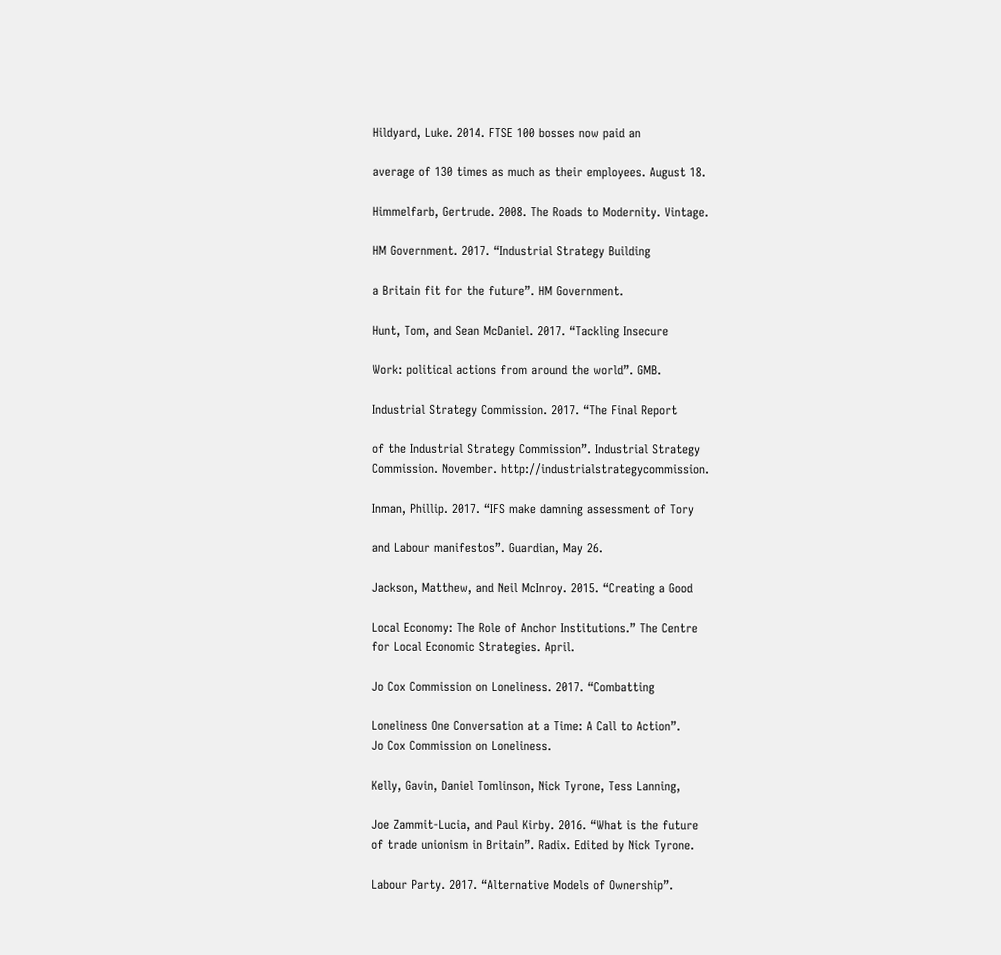Hildyard, Luke. 2014. FTSE 100 bosses now paid an

average of 130 times as much as their employees. August 18.

Himmelfarb, Gertrude. 2008. The Roads to Modernity. Vintage.

HM Government. 2017. “Industrial Strategy Building

a Britain fit for the future”. HM Government.

Hunt, Tom, and Sean McDaniel. 2017. “Tackling Insecure

Work: political actions from around the world”. GMB.

Industrial Strategy Commission. 2017. “The Final Report

of the Industrial Strategy Commission”. Industrial Strategy
Commission. November. http://industrialstrategycommission.

Inman, Phillip. 2017. “IFS make damning assessment of Tory

and Labour manifestos”. Guardian, May 26.

Jackson, Matthew, and Neil McInroy. 2015. “Creating a Good

Local Economy: The Role of Anchor Institutions.” The Centre
for Local Economic Strategies. April.

Jo Cox Commission on Loneliness. 2017. “Combatting

Loneliness One Conversation at a Time: A Call to Action”.
Jo Cox Commission on Loneliness.

Kelly, Gavin, Daniel Tomlinson, Nick Tyrone, Tess Lanning,

Joe Zammit-Lucia, and Paul Kirby. 2016. “What is the future
of trade unionism in Britain”. Radix. Edited by Nick Tyrone.

Labour Party. 2017. “Alternative Models of Ownership”.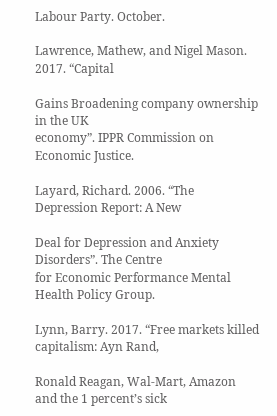Labour Party. October.

Lawrence, Mathew, and Nigel Mason. 2017. “Capital

Gains Broadening company ownership in the UK
economy”. IPPR Commission on Economic Justice.

Layard, Richard. 2006. “The Depression Report: A New

Deal for Depression and Anxiety Disorders”. The Centre
for Economic Performance Mental Health Policy Group.

Lynn, Barry. 2017. “Free markets killed capitalism: Ayn Rand,

Ronald Reagan, Wal-Mart, Amazon and the 1 percent’s sick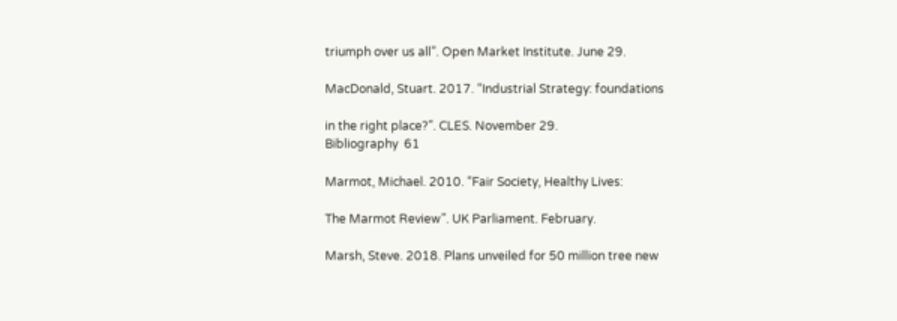triumph over us all”. Open Market Institute. June 29.

MacDonald, Stuart. 2017. “Industrial Strategy: foundations

in the right place?”. CLES. November 29.
Bibliography  61

Marmot, Michael. 2010. “Fair Society, Healthy Lives:

The Marmot Review”. UK Parliament. February.

Marsh, Steve. 2018. Plans unveiled for 50 million tree new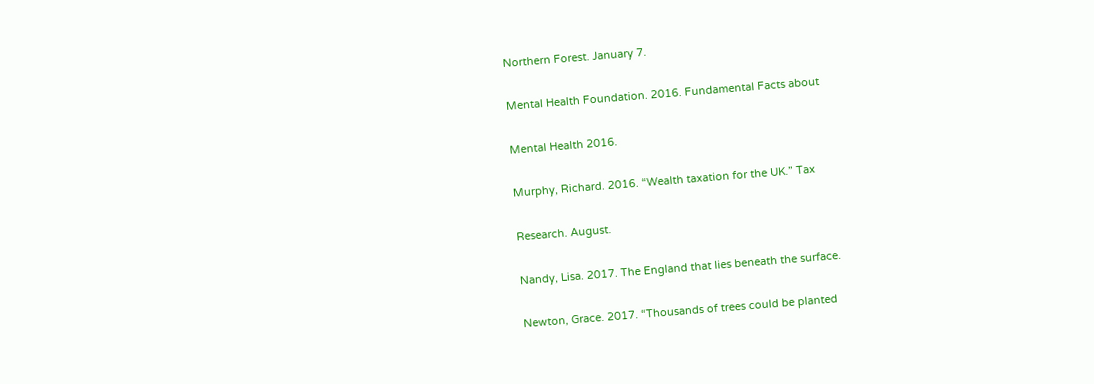Northern Forest. January 7.

Mental Health Foundation. 2016. Fundamental Facts about

Mental Health 2016.

Murphy, Richard. 2016. “Wealth taxation for the UK.” Tax

Research. August.

Nandy, Lisa. 2017. The England that lies beneath the surface.

Newton, Grace. 2017. “Thousands of trees could be planted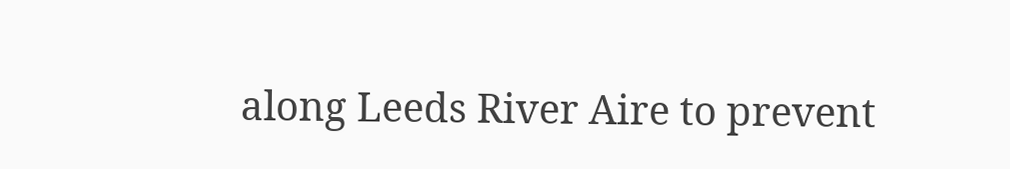along Leeds River Aire to prevent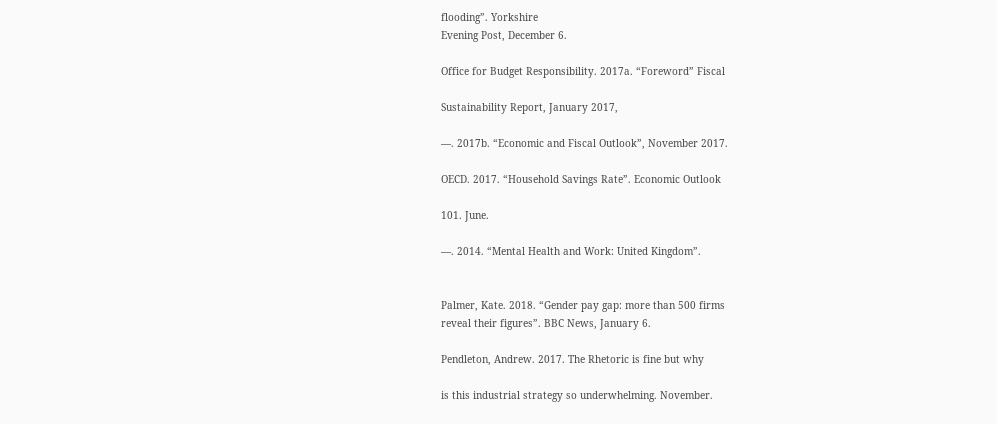flooding”. Yorkshire
Evening Post, December 6.

Office for Budget Responsibility. 2017a. “Foreword” Fiscal

Sustainability Report, January 2017,

—. 2017b. “Economic and Fiscal Outlook”, November 2017.

OECD. 2017. “Household Savings Rate”. Economic Outlook

101. June.

—. 2014. “Mental Health and Work: United Kingdom”.


Palmer, Kate. 2018. “Gender pay gap: more than 500 firms
reveal their figures”. BBC News, January 6.

Pendleton, Andrew. 2017. The Rhetoric is fine but why

is this industrial strategy so underwhelming. November.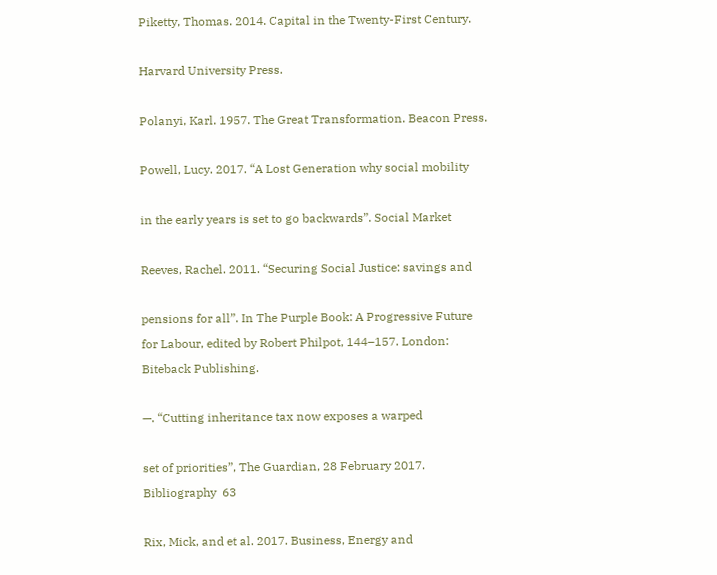Piketty, Thomas. 2014. Capital in the Twenty-First Century.

Harvard University Press.

Polanyi, Karl. 1957. The Great Transformation. Beacon Press.

Powell, Lucy. 2017. “A Lost Generation why social mobility

in the early years is set to go backwards”. Social Market

Reeves, Rachel. 2011. “Securing Social Justice: savings and

pensions for all”. In The Purple Book: A Progressive Future
for Labour, edited by Robert Philpot, 144–157. London:
Biteback Publishing.

—. “Cutting inheritance tax now exposes a warped

set of priorities”, The Guardian, 28 February 2017.
Bibliography  63

Rix, Mick, and et al. 2017. Business, Energy and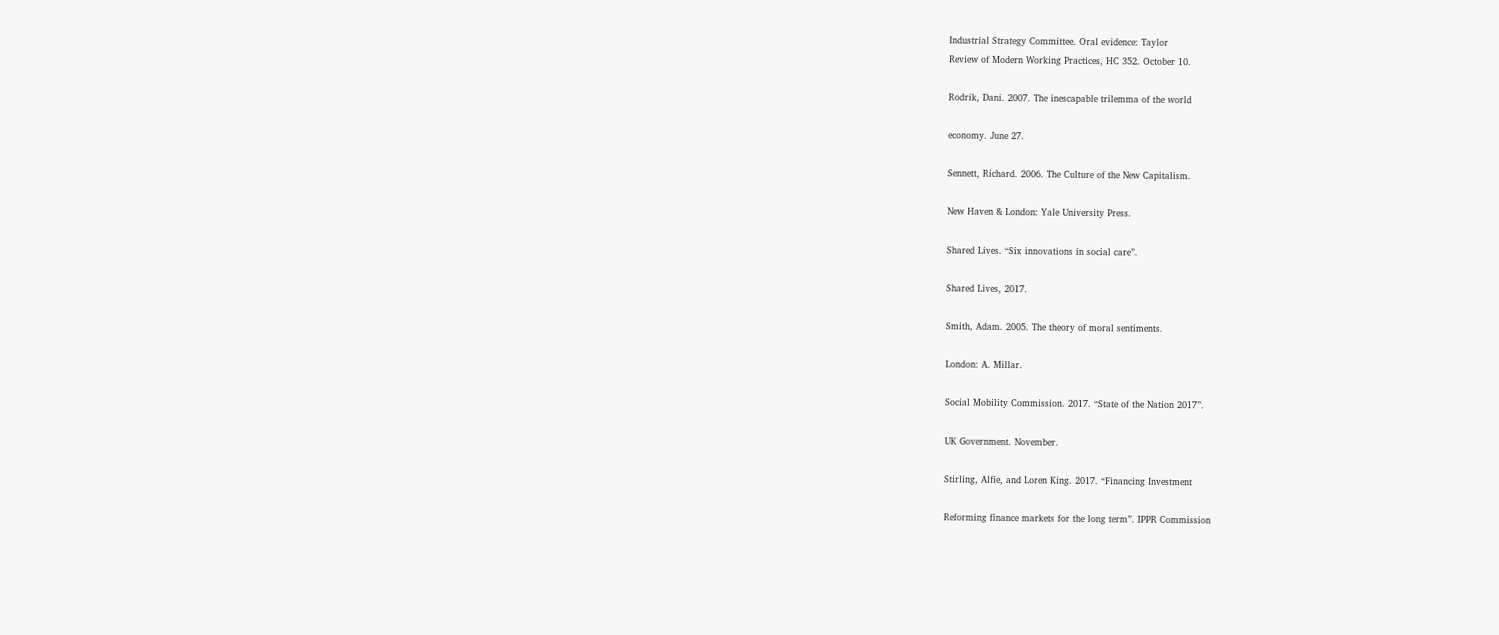Industrial Strategy Committee. Oral evidence: Taylor
Review of Modern Working Practices, HC 352. October 10.

Rodrik, Dani. 2007. The inescapable trilemma of the world

economy. June 27.

Sennett, Richard. 2006. The Culture of the New Capitalism.

New Haven & London: Yale University Press.

Shared Lives. “Six innovations in social care”.

Shared Lives, 2017.

Smith, Adam. 2005. The theory of moral sentiments.

London: A. Millar.

Social Mobility Commission. 2017. “State of the Nation 2017”.

UK Government. November.

Stirling, Alfie, and Loren King. 2017. “Financing Investment

Reforming finance markets for the long term”. IPPR Commission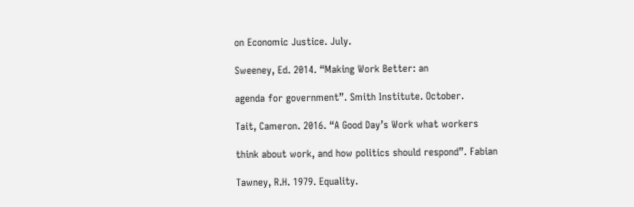on Economic Justice. July.

Sweeney, Ed. 2014. “Making Work Better: an

agenda for government”. Smith Institute. October.

Tait, Cameron. 2016. “A Good Day’s Work what workers

think about work, and how politics should respond”. Fabian

Tawney, R.H. 1979. Equality.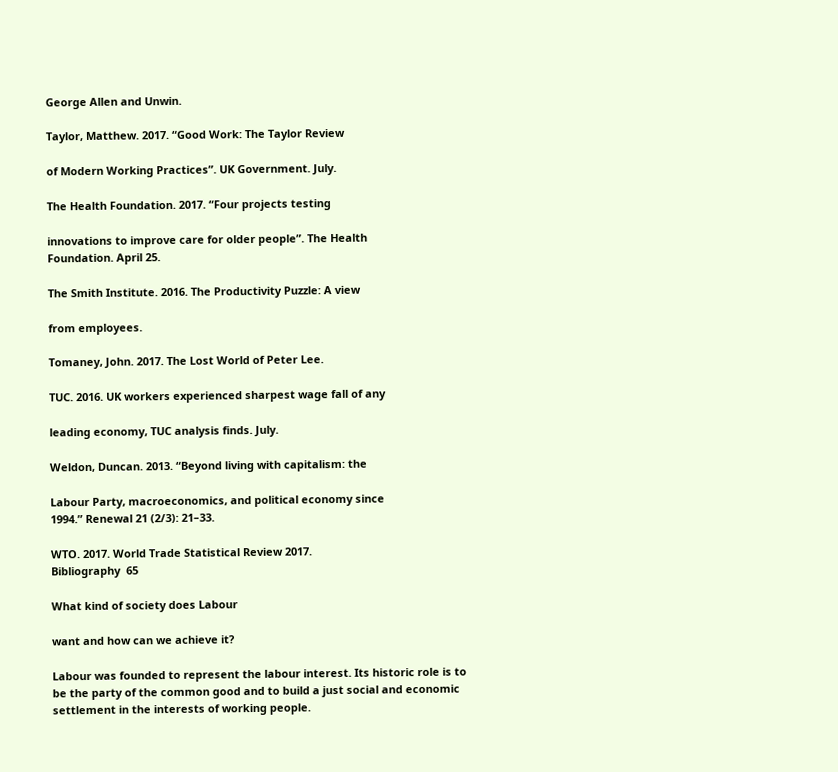George Allen and Unwin.

Taylor, Matthew. 2017. “Good Work: The Taylor Review

of Modern Working Practices”. UK Government. July.

The Health Foundation. 2017. “Four projects testing

innovations to improve care for older people”. The Health
Foundation. April 25.

The Smith Institute. 2016. The Productivity Puzzle: A view

from employees.

Tomaney, John. 2017. The Lost World of Peter Lee.

TUC. 2016. UK workers experienced sharpest wage fall of any

leading economy, TUC analysis finds. July.

Weldon, Duncan. 2013. “Beyond living with capitalism: the

Labour Party, macroeconomics, and political economy since
1994.” Renewal 21 (2/3): 21–33.

WTO. 2017. World Trade Statistical Review 2017.
Bibliography  65

What kind of society does Labour

want and how can we achieve it?

Labour was founded to represent the labour interest. Its historic role is to
be the party of the common good and to build a just social and economic
settlement in the interests of working people.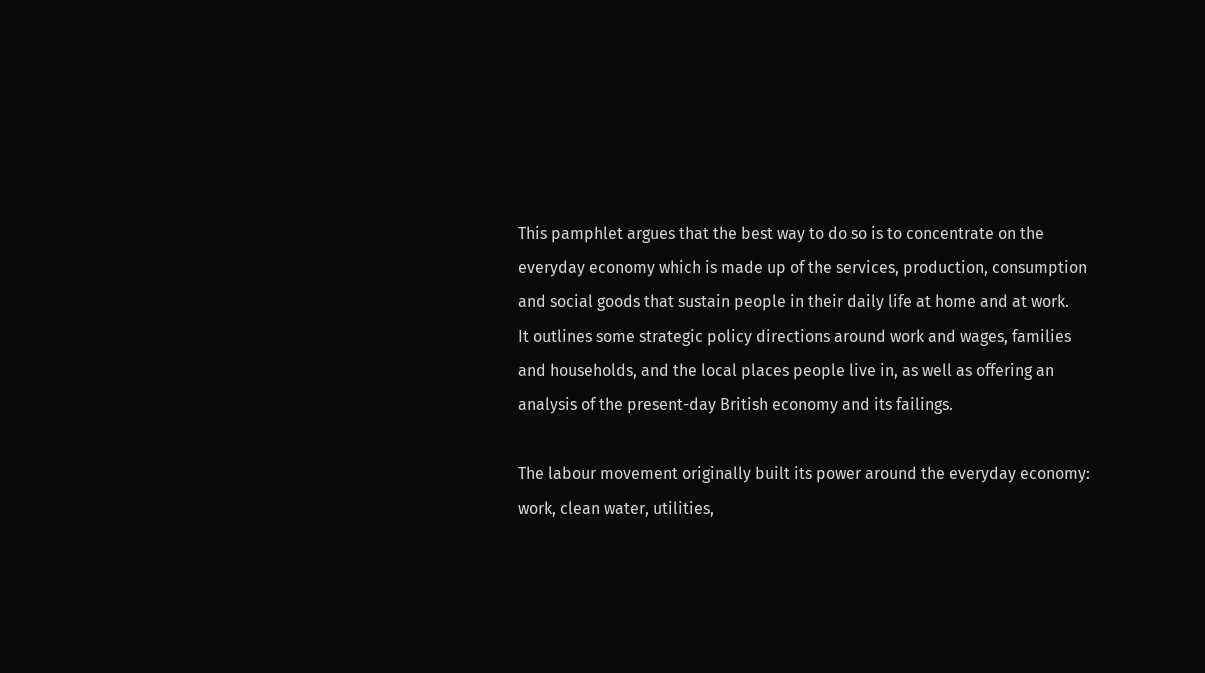This pamphlet argues that the best way to do so is to concentrate on the
everyday economy which is made up of the services, production, consumption
and social goods that sustain people in their daily life at home and at work.
It outlines some strategic policy directions around work and wages, families
and households, and the local places people live in, as well as offering an
analysis of the present-day British economy and its failings.

The labour movement originally built its power around the everyday economy:
work, clean water, utilities,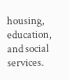housing, education, and social services.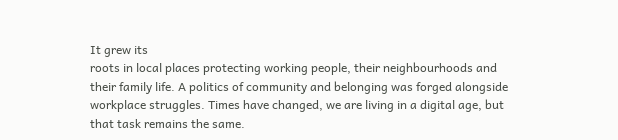It grew its
roots in local places protecting working people, their neighbourhoods and
their family life. A politics of community and belonging was forged alongside
workplace struggles. Times have changed, we are living in a digital age, but
that task remains the same.